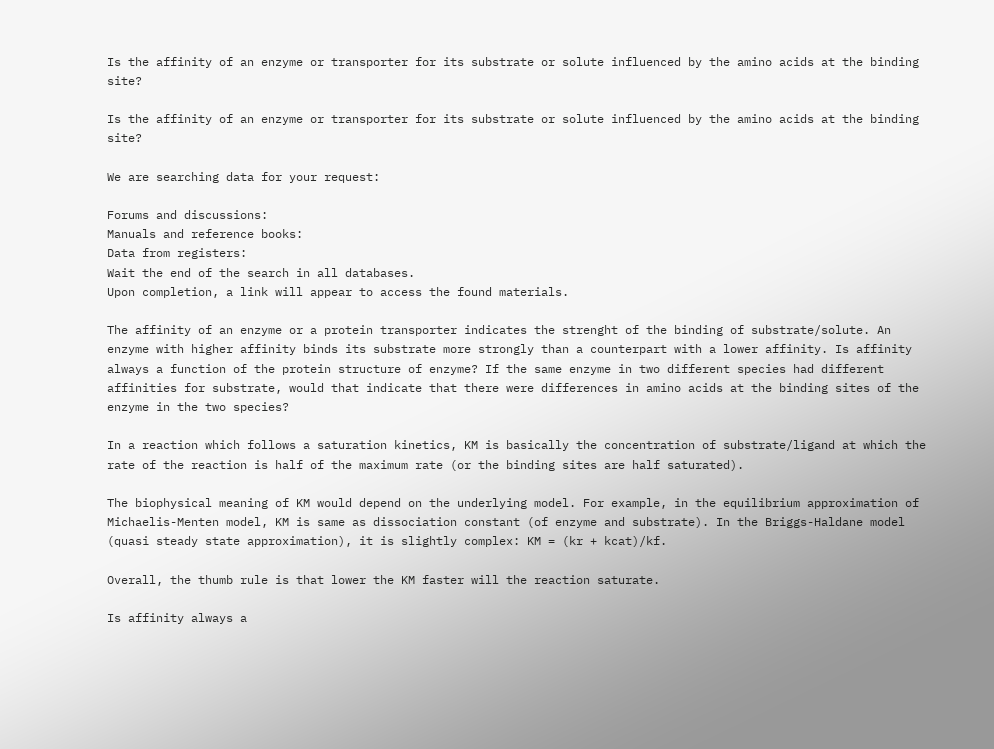Is the affinity of an enzyme or transporter for its substrate or solute influenced by the amino acids at the binding site?

Is the affinity of an enzyme or transporter for its substrate or solute influenced by the amino acids at the binding site?

We are searching data for your request:

Forums and discussions:
Manuals and reference books:
Data from registers:
Wait the end of the search in all databases.
Upon completion, a link will appear to access the found materials.

The affinity of an enzyme or a protein transporter indicates the strenght of the binding of substrate/solute. An enzyme with higher affinity binds its substrate more strongly than a counterpart with a lower affinity. Is affinity always a function of the protein structure of enzyme? If the same enzyme in two different species had different affinities for substrate, would that indicate that there were differences in amino acids at the binding sites of the enzyme in the two species?

In a reaction which follows a saturation kinetics, KM is basically the concentration of substrate/ligand at which the rate of the reaction is half of the maximum rate (or the binding sites are half saturated).

The biophysical meaning of KM would depend on the underlying model. For example, in the equilibrium approximation of Michaelis-Menten model, KM is same as dissociation constant (of enzyme and substrate). In the Briggs-Haldane model (quasi steady state approximation), it is slightly complex: KM = (kr + kcat)/kf.

Overall, the thumb rule is that lower the KM faster will the reaction saturate.

Is affinity always a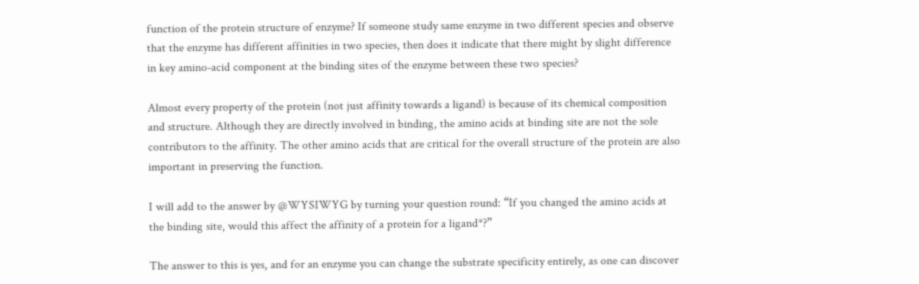function of the protein structure of enzyme? If someone study same enzyme in two different species and observe that the enzyme has different affinities in two species, then does it indicate that there might by slight difference in key amino-acid component at the binding sites of the enzyme between these two species?

Almost every property of the protein (not just affinity towards a ligand) is because of its chemical composition and structure. Although they are directly involved in binding, the amino acids at binding site are not the sole contributors to the affinity. The other amino acids that are critical for the overall structure of the protein are also important in preserving the function.

I will add to the answer by @WYSIWYG by turning your question round: “If you changed the amino acids at the binding site, would this affect the affinity of a protein for a ligand*?”

The answer to this is yes, and for an enzyme you can change the substrate specificity entirely, as one can discover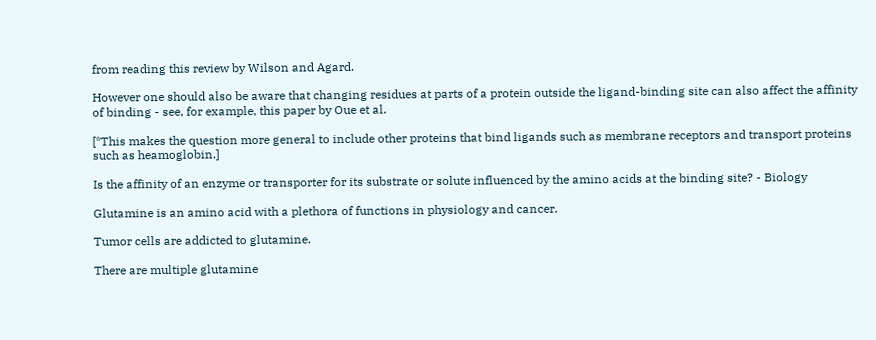from reading this review by Wilson and Agard.

However one should also be aware that changing residues at parts of a protein outside the ligand-binding site can also affect the affinity of binding - see, for example, this paper by Oue et al.

[*This makes the question more general to include other proteins that bind ligands such as membrane receptors and transport proteins such as heamoglobin.]

Is the affinity of an enzyme or transporter for its substrate or solute influenced by the amino acids at the binding site? - Biology

Glutamine is an amino acid with a plethora of functions in physiology and cancer.

Tumor cells are addicted to glutamine.

There are multiple glutamine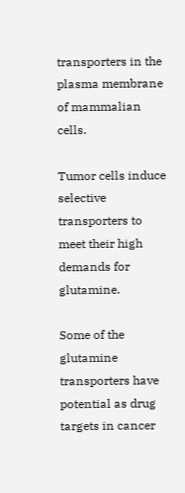transporters in the plasma membrane of mammalian cells.

Tumor cells induce selective transporters to meet their high demands for glutamine.

Some of the glutamine transporters have potential as drug targets in cancer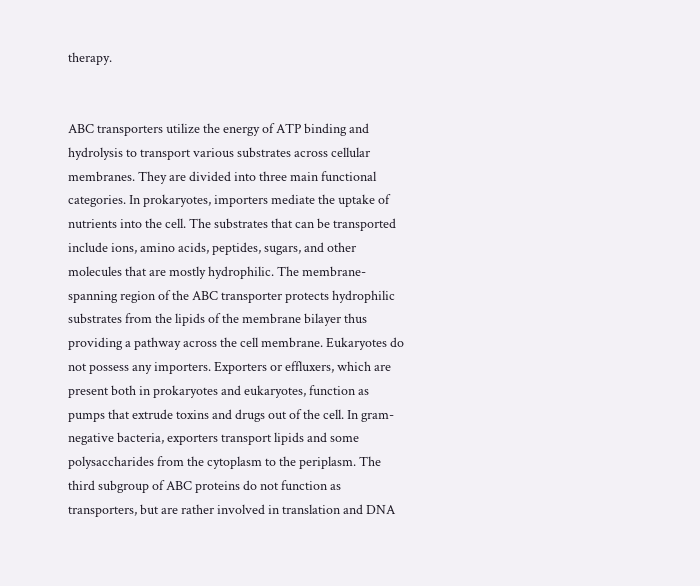therapy.


ABC transporters utilize the energy of ATP binding and hydrolysis to transport various substrates across cellular membranes. They are divided into three main functional categories. In prokaryotes, importers mediate the uptake of nutrients into the cell. The substrates that can be transported include ions, amino acids, peptides, sugars, and other molecules that are mostly hydrophilic. The membrane-spanning region of the ABC transporter protects hydrophilic substrates from the lipids of the membrane bilayer thus providing a pathway across the cell membrane. Eukaryotes do not possess any importers. Exporters or effluxers, which are present both in prokaryotes and eukaryotes, function as pumps that extrude toxins and drugs out of the cell. In gram-negative bacteria, exporters transport lipids and some polysaccharides from the cytoplasm to the periplasm. The third subgroup of ABC proteins do not function as transporters, but are rather involved in translation and DNA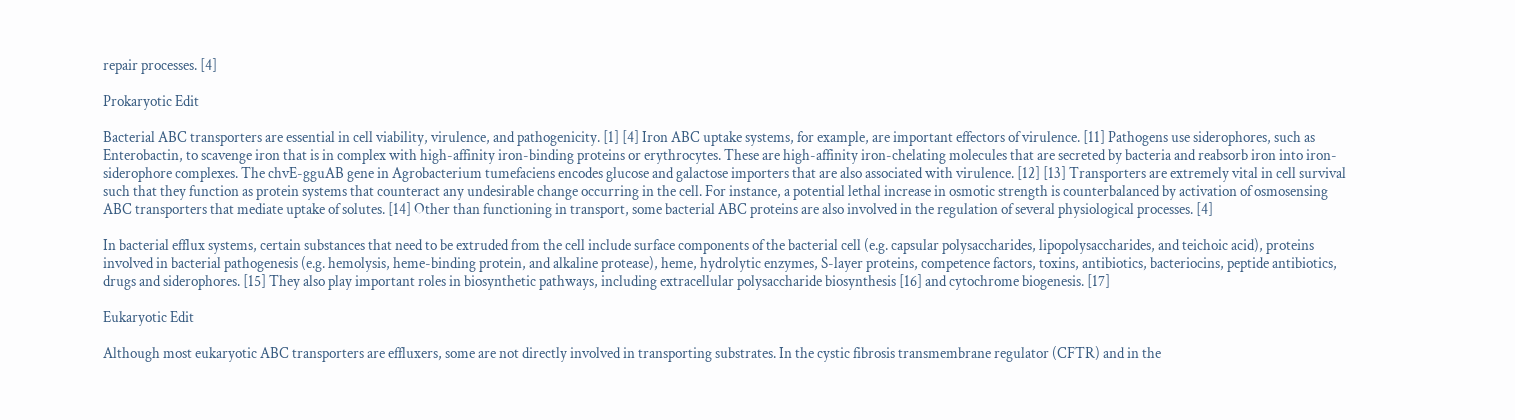repair processes. [4]

Prokaryotic Edit

Bacterial ABC transporters are essential in cell viability, virulence, and pathogenicity. [1] [4] Iron ABC uptake systems, for example, are important effectors of virulence. [11] Pathogens use siderophores, such as Enterobactin, to scavenge iron that is in complex with high-affinity iron-binding proteins or erythrocytes. These are high-affinity iron-chelating molecules that are secreted by bacteria and reabsorb iron into iron-siderophore complexes. The chvE-gguAB gene in Agrobacterium tumefaciens encodes glucose and galactose importers that are also associated with virulence. [12] [13] Transporters are extremely vital in cell survival such that they function as protein systems that counteract any undesirable change occurring in the cell. For instance, a potential lethal increase in osmotic strength is counterbalanced by activation of osmosensing ABC transporters that mediate uptake of solutes. [14] Other than functioning in transport, some bacterial ABC proteins are also involved in the regulation of several physiological processes. [4]

In bacterial efflux systems, certain substances that need to be extruded from the cell include surface components of the bacterial cell (e.g. capsular polysaccharides, lipopolysaccharides, and teichoic acid), proteins involved in bacterial pathogenesis (e.g. hemolysis, heme-binding protein, and alkaline protease), heme, hydrolytic enzymes, S-layer proteins, competence factors, toxins, antibiotics, bacteriocins, peptide antibiotics, drugs and siderophores. [15] They also play important roles in biosynthetic pathways, including extracellular polysaccharide biosynthesis [16] and cytochrome biogenesis. [17]

Eukaryotic Edit

Although most eukaryotic ABC transporters are effluxers, some are not directly involved in transporting substrates. In the cystic fibrosis transmembrane regulator (CFTR) and in the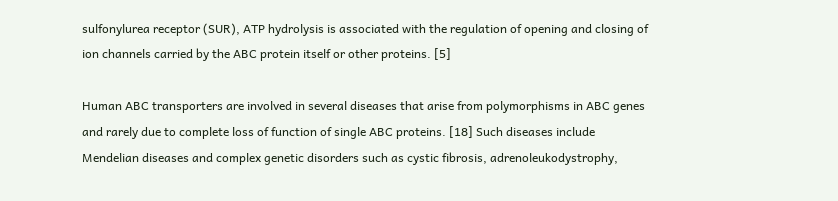sulfonylurea receptor (SUR), ATP hydrolysis is associated with the regulation of opening and closing of ion channels carried by the ABC protein itself or other proteins. [5]

Human ABC transporters are involved in several diseases that arise from polymorphisms in ABC genes and rarely due to complete loss of function of single ABC proteins. [18] Such diseases include Mendelian diseases and complex genetic disorders such as cystic fibrosis, adrenoleukodystrophy,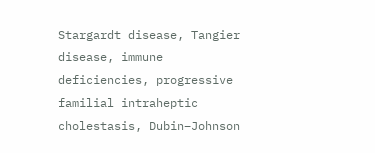Stargardt disease, Tangier disease, immune deficiencies, progressive familial intraheptic cholestasis, Dubin–Johnson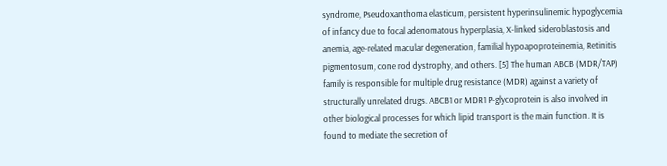syndrome, Pseudoxanthoma elasticum, persistent hyperinsulinemic hypoglycemia of infancy due to focal adenomatous hyperplasia, X-linked sideroblastosis and anemia, age-related macular degeneration, familial hypoapoproteinemia, Retinitis pigmentosum, cone rod dystrophy, and others. [5] The human ABCB (MDR/TAP) family is responsible for multiple drug resistance (MDR) against a variety of structurally unrelated drugs. ABCB1 or MDR1 P-glycoprotein is also involved in other biological processes for which lipid transport is the main function. It is found to mediate the secretion of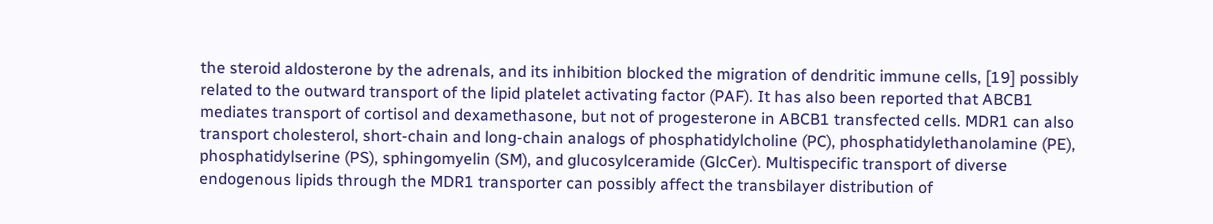the steroid aldosterone by the adrenals, and its inhibition blocked the migration of dendritic immune cells, [19] possibly related to the outward transport of the lipid platelet activating factor (PAF). It has also been reported that ABCB1 mediates transport of cortisol and dexamethasone, but not of progesterone in ABCB1 transfected cells. MDR1 can also transport cholesterol, short-chain and long-chain analogs of phosphatidylcholine (PC), phosphatidylethanolamine (PE), phosphatidylserine (PS), sphingomyelin (SM), and glucosylceramide (GlcCer). Multispecific transport of diverse endogenous lipids through the MDR1 transporter can possibly affect the transbilayer distribution of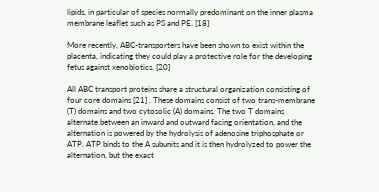lipids, in particular of species normally predominant on the inner plasma membrane leaflet such as PS and PE. [18]

More recently, ABC-transporters have been shown to exist within the placenta, indicating they could play a protective role for the developing fetus against xenobiotics. [20]

All ABC transport proteins share a structural organization consisting of four core domains [21] . These domains consist of two trans-membrane (T) domains and two cytosolic (A) domains. The two T domains alternate between an inward and outward facing orientation, and the alternation is powered by the hydrolysis of adenosine triphosphate or ATP. ATP binds to the A subunits and it is then hydrolyzed to power the alternation, but the exact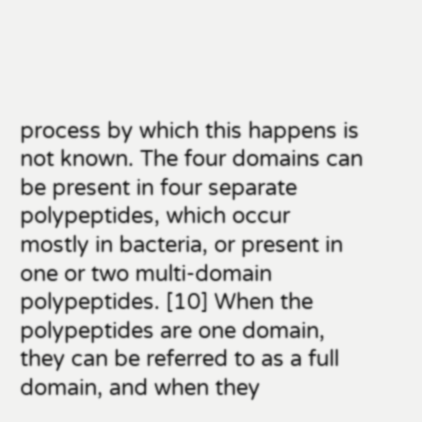process by which this happens is not known. The four domains can be present in four separate polypeptides, which occur mostly in bacteria, or present in one or two multi-domain polypeptides. [10] When the polypeptides are one domain, they can be referred to as a full domain, and when they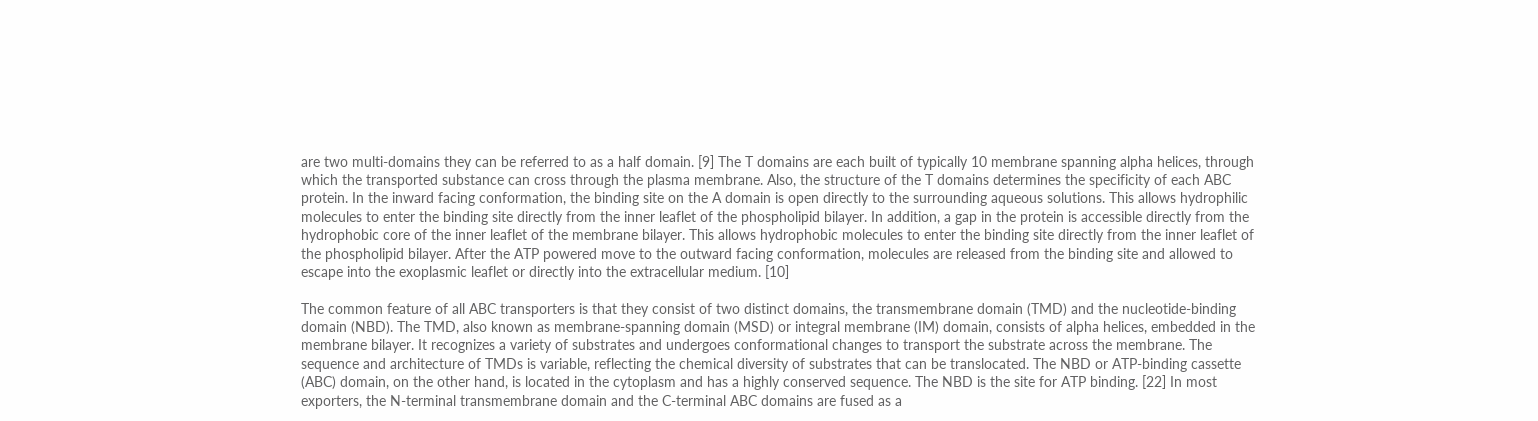are two multi-domains they can be referred to as a half domain. [9] The T domains are each built of typically 10 membrane spanning alpha helices, through which the transported substance can cross through the plasma membrane. Also, the structure of the T domains determines the specificity of each ABC protein. In the inward facing conformation, the binding site on the A domain is open directly to the surrounding aqueous solutions. This allows hydrophilic molecules to enter the binding site directly from the inner leaflet of the phospholipid bilayer. In addition, a gap in the protein is accessible directly from the hydrophobic core of the inner leaflet of the membrane bilayer. This allows hydrophobic molecules to enter the binding site directly from the inner leaflet of the phospholipid bilayer. After the ATP powered move to the outward facing conformation, molecules are released from the binding site and allowed to escape into the exoplasmic leaflet or directly into the extracellular medium. [10]

The common feature of all ABC transporters is that they consist of two distinct domains, the transmembrane domain (TMD) and the nucleotide-binding domain (NBD). The TMD, also known as membrane-spanning domain (MSD) or integral membrane (IM) domain, consists of alpha helices, embedded in the membrane bilayer. It recognizes a variety of substrates and undergoes conformational changes to transport the substrate across the membrane. The sequence and architecture of TMDs is variable, reflecting the chemical diversity of substrates that can be translocated. The NBD or ATP-binding cassette (ABC) domain, on the other hand, is located in the cytoplasm and has a highly conserved sequence. The NBD is the site for ATP binding. [22] In most exporters, the N-terminal transmembrane domain and the C-terminal ABC domains are fused as a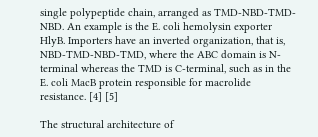single polypeptide chain, arranged as TMD-NBD-TMD-NBD. An example is the E. coli hemolysin exporter HlyB. Importers have an inverted organization, that is, NBD-TMD-NBD-TMD, where the ABC domain is N-terminal whereas the TMD is C-terminal, such as in the E. coli MacB protein responsible for macrolide resistance. [4] [5]

The structural architecture of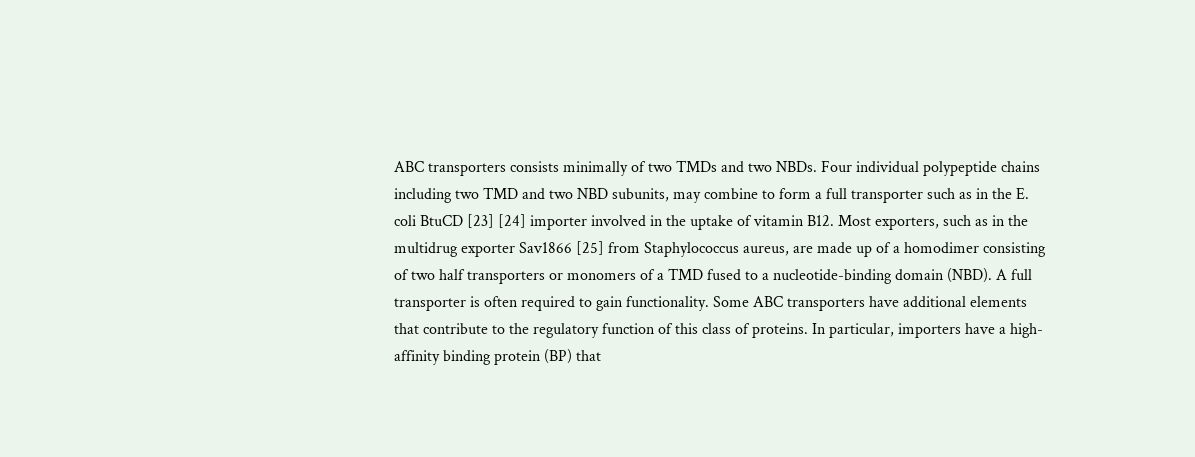ABC transporters consists minimally of two TMDs and two NBDs. Four individual polypeptide chains including two TMD and two NBD subunits, may combine to form a full transporter such as in the E. coli BtuCD [23] [24] importer involved in the uptake of vitamin B12. Most exporters, such as in the multidrug exporter Sav1866 [25] from Staphylococcus aureus, are made up of a homodimer consisting of two half transporters or monomers of a TMD fused to a nucleotide-binding domain (NBD). A full transporter is often required to gain functionality. Some ABC transporters have additional elements that contribute to the regulatory function of this class of proteins. In particular, importers have a high-affinity binding protein (BP) that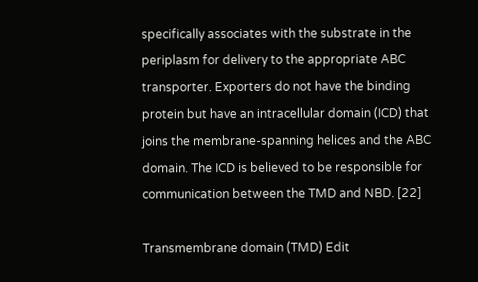specifically associates with the substrate in the periplasm for delivery to the appropriate ABC transporter. Exporters do not have the binding protein but have an intracellular domain (ICD) that joins the membrane-spanning helices and the ABC domain. The ICD is believed to be responsible for communication between the TMD and NBD. [22]

Transmembrane domain (TMD) Edit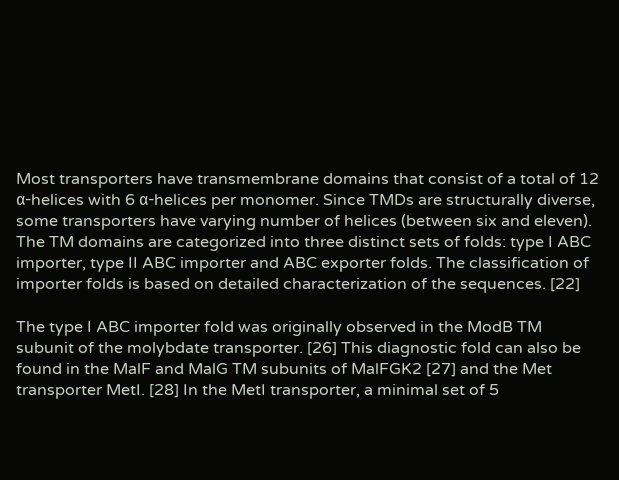Most transporters have transmembrane domains that consist of a total of 12 α-helices with 6 α-helices per monomer. Since TMDs are structurally diverse, some transporters have varying number of helices (between six and eleven). The TM domains are categorized into three distinct sets of folds: type I ABC importer, type II ABC importer and ABC exporter folds. The classification of importer folds is based on detailed characterization of the sequences. [22]

The type I ABC importer fold was originally observed in the ModB TM subunit of the molybdate transporter. [26] This diagnostic fold can also be found in the MalF and MalG TM subunits of MalFGK2 [27] and the Met transporter MetI. [28] In the MetI transporter, a minimal set of 5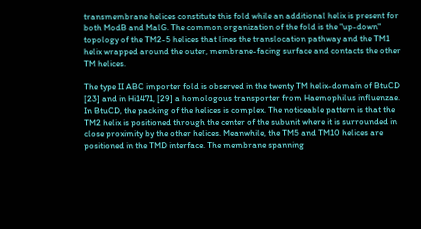transmembrane helices constitute this fold while an additional helix is present for both ModB and MalG. The common organization of the fold is the "up-down" topology of the TM2-5 helices that lines the translocation pathway and the TM1 helix wrapped around the outer, membrane-facing surface and contacts the other TM helices.

The type II ABC importer fold is observed in the twenty TM helix-domain of BtuCD [23] and in Hi1471, [29] a homologous transporter from Haemophilus influenzae. In BtuCD, the packing of the helices is complex. The noticeable pattern is that the TM2 helix is positioned through the center of the subunit where it is surrounded in close proximity by the other helices. Meanwhile, the TM5 and TM10 helices are positioned in the TMD interface. The membrane spanning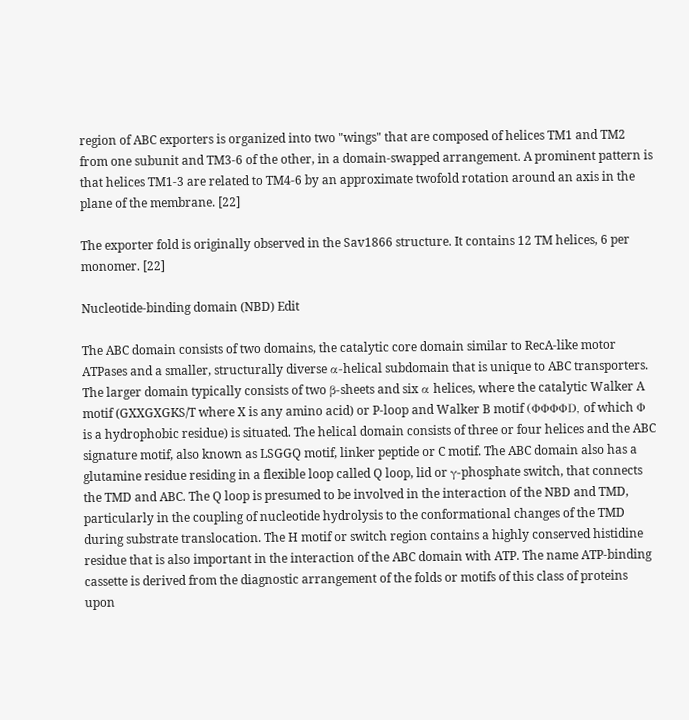region of ABC exporters is organized into two "wings" that are composed of helices TM1 and TM2 from one subunit and TM3-6 of the other, in a domain-swapped arrangement. A prominent pattern is that helices TM1-3 are related to TM4-6 by an approximate twofold rotation around an axis in the plane of the membrane. [22]

The exporter fold is originally observed in the Sav1866 structure. It contains 12 TM helices, 6 per monomer. [22]

Nucleotide-binding domain (NBD) Edit

The ABC domain consists of two domains, the catalytic core domain similar to RecA-like motor ATPases and a smaller, structurally diverse α-helical subdomain that is unique to ABC transporters. The larger domain typically consists of two β-sheets and six α helices, where the catalytic Walker A motif (GXXGXGKS/T where X is any amino acid) or P-loop and Walker B motif (ΦΦΦΦD, of which Φ is a hydrophobic residue) is situated. The helical domain consists of three or four helices and the ABC signature motif, also known as LSGGQ motif, linker peptide or C motif. The ABC domain also has a glutamine residue residing in a flexible loop called Q loop, lid or γ-phosphate switch, that connects the TMD and ABC. The Q loop is presumed to be involved in the interaction of the NBD and TMD, particularly in the coupling of nucleotide hydrolysis to the conformational changes of the TMD during substrate translocation. The H motif or switch region contains a highly conserved histidine residue that is also important in the interaction of the ABC domain with ATP. The name ATP-binding cassette is derived from the diagnostic arrangement of the folds or motifs of this class of proteins upon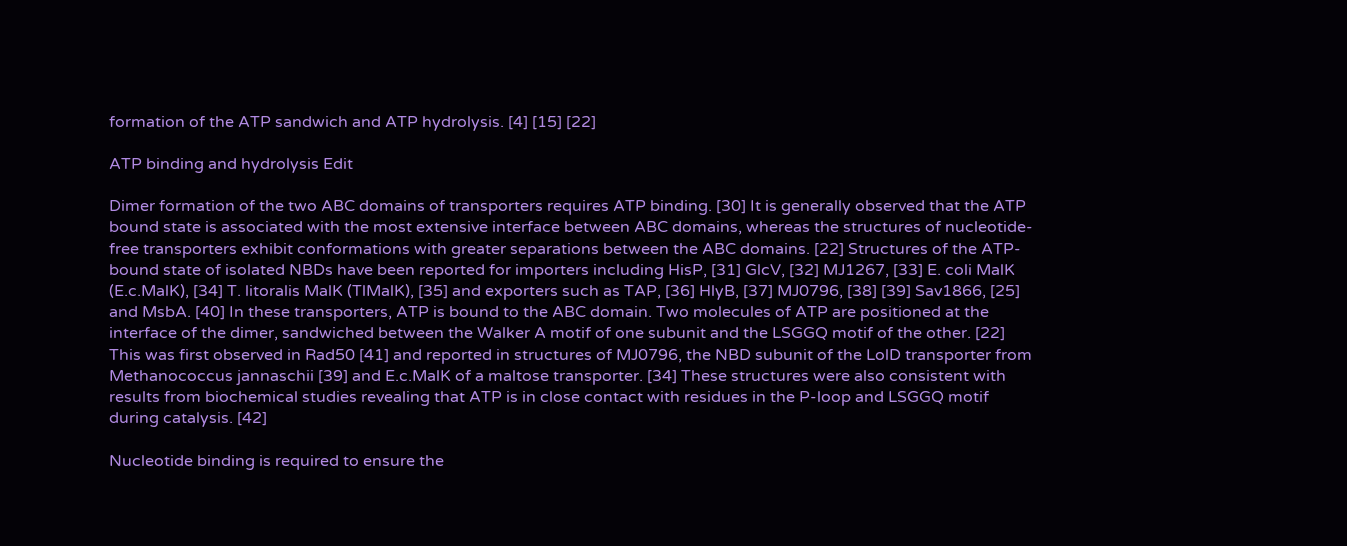formation of the ATP sandwich and ATP hydrolysis. [4] [15] [22]

ATP binding and hydrolysis Edit

Dimer formation of the two ABC domains of transporters requires ATP binding. [30] It is generally observed that the ATP bound state is associated with the most extensive interface between ABC domains, whereas the structures of nucleotide-free transporters exhibit conformations with greater separations between the ABC domains. [22] Structures of the ATP-bound state of isolated NBDs have been reported for importers including HisP, [31] GlcV, [32] MJ1267, [33] E. coli MalK (E.c.MalK), [34] T. litoralis MalK (TlMalK), [35] and exporters such as TAP, [36] HlyB, [37] MJ0796, [38] [39] Sav1866, [25] and MsbA. [40] In these transporters, ATP is bound to the ABC domain. Two molecules of ATP are positioned at the interface of the dimer, sandwiched between the Walker A motif of one subunit and the LSGGQ motif of the other. [22] This was first observed in Rad50 [41] and reported in structures of MJ0796, the NBD subunit of the LolD transporter from Methanococcus jannaschii [39] and E.c.MalK of a maltose transporter. [34] These structures were also consistent with results from biochemical studies revealing that ATP is in close contact with residues in the P-loop and LSGGQ motif during catalysis. [42]

Nucleotide binding is required to ensure the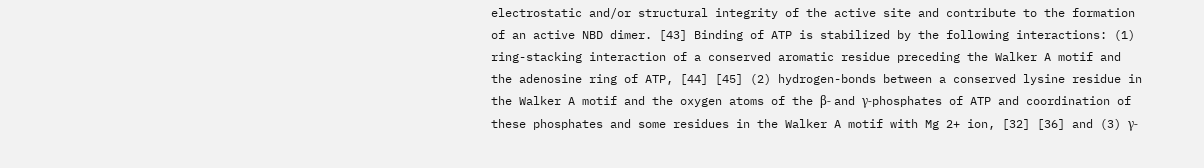electrostatic and/or structural integrity of the active site and contribute to the formation of an active NBD dimer. [43] Binding of ATP is stabilized by the following interactions: (1) ring-stacking interaction of a conserved aromatic residue preceding the Walker A motif and the adenosine ring of ATP, [44] [45] (2) hydrogen-bonds between a conserved lysine residue in the Walker A motif and the oxygen atoms of the β- and γ-phosphates of ATP and coordination of these phosphates and some residues in the Walker A motif with Mg 2+ ion, [32] [36] and (3) γ-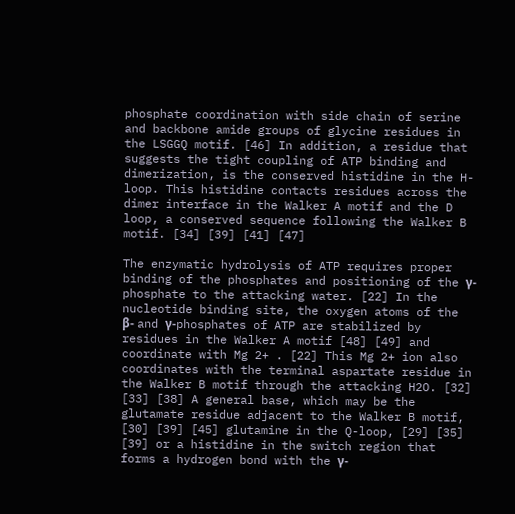phosphate coordination with side chain of serine and backbone amide groups of glycine residues in the LSGGQ motif. [46] In addition, a residue that suggests the tight coupling of ATP binding and dimerization, is the conserved histidine in the H-loop. This histidine contacts residues across the dimer interface in the Walker A motif and the D loop, a conserved sequence following the Walker B motif. [34] [39] [41] [47]

The enzymatic hydrolysis of ATP requires proper binding of the phosphates and positioning of the γ-phosphate to the attacking water. [22] In the nucleotide binding site, the oxygen atoms of the β- and γ-phosphates of ATP are stabilized by residues in the Walker A motif [48] [49] and coordinate with Mg 2+ . [22] This Mg 2+ ion also coordinates with the terminal aspartate residue in the Walker B motif through the attacking H2O. [32] [33] [38] A general base, which may be the glutamate residue adjacent to the Walker B motif, [30] [39] [45] glutamine in the Q-loop, [29] [35] [39] or a histidine in the switch region that forms a hydrogen bond with the γ-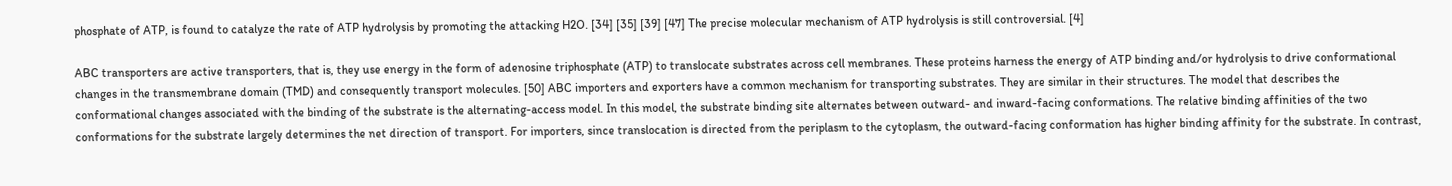phosphate of ATP, is found to catalyze the rate of ATP hydrolysis by promoting the attacking H2O. [34] [35] [39] [47] The precise molecular mechanism of ATP hydrolysis is still controversial. [4]

ABC transporters are active transporters, that is, they use energy in the form of adenosine triphosphate (ATP) to translocate substrates across cell membranes. These proteins harness the energy of ATP binding and/or hydrolysis to drive conformational changes in the transmembrane domain (TMD) and consequently transport molecules. [50] ABC importers and exporters have a common mechanism for transporting substrates. They are similar in their structures. The model that describes the conformational changes associated with the binding of the substrate is the alternating-access model. In this model, the substrate binding site alternates between outward- and inward-facing conformations. The relative binding affinities of the two conformations for the substrate largely determines the net direction of transport. For importers, since translocation is directed from the periplasm to the cytoplasm, the outward-facing conformation has higher binding affinity for the substrate. In contrast,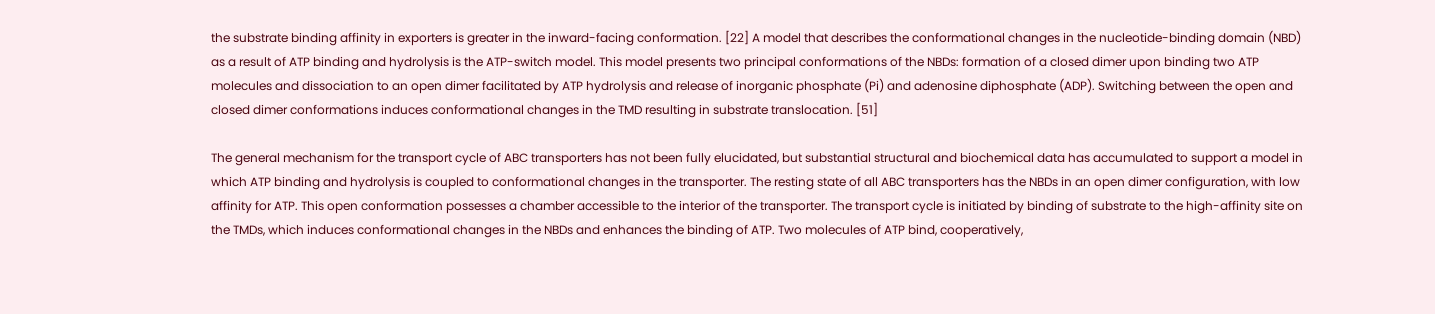the substrate binding affinity in exporters is greater in the inward-facing conformation. [22] A model that describes the conformational changes in the nucleotide-binding domain (NBD) as a result of ATP binding and hydrolysis is the ATP-switch model. This model presents two principal conformations of the NBDs: formation of a closed dimer upon binding two ATP molecules and dissociation to an open dimer facilitated by ATP hydrolysis and release of inorganic phosphate (Pi) and adenosine diphosphate (ADP). Switching between the open and closed dimer conformations induces conformational changes in the TMD resulting in substrate translocation. [51]

The general mechanism for the transport cycle of ABC transporters has not been fully elucidated, but substantial structural and biochemical data has accumulated to support a model in which ATP binding and hydrolysis is coupled to conformational changes in the transporter. The resting state of all ABC transporters has the NBDs in an open dimer configuration, with low affinity for ATP. This open conformation possesses a chamber accessible to the interior of the transporter. The transport cycle is initiated by binding of substrate to the high-affinity site on the TMDs, which induces conformational changes in the NBDs and enhances the binding of ATP. Two molecules of ATP bind, cooperatively,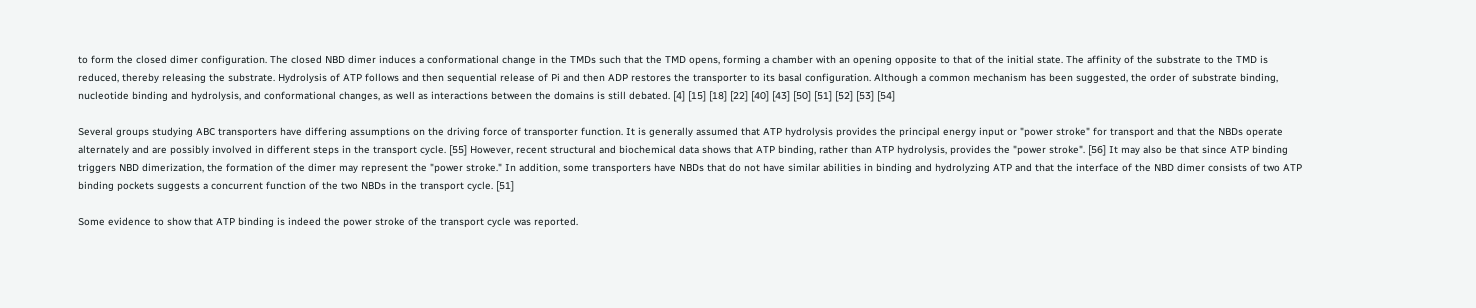to form the closed dimer configuration. The closed NBD dimer induces a conformational change in the TMDs such that the TMD opens, forming a chamber with an opening opposite to that of the initial state. The affinity of the substrate to the TMD is reduced, thereby releasing the substrate. Hydrolysis of ATP follows and then sequential release of Pi and then ADP restores the transporter to its basal configuration. Although a common mechanism has been suggested, the order of substrate binding, nucleotide binding and hydrolysis, and conformational changes, as well as interactions between the domains is still debated. [4] [15] [18] [22] [40] [43] [50] [51] [52] [53] [54]

Several groups studying ABC transporters have differing assumptions on the driving force of transporter function. It is generally assumed that ATP hydrolysis provides the principal energy input or "power stroke" for transport and that the NBDs operate alternately and are possibly involved in different steps in the transport cycle. [55] However, recent structural and biochemical data shows that ATP binding, rather than ATP hydrolysis, provides the "power stroke". [56] It may also be that since ATP binding triggers NBD dimerization, the formation of the dimer may represent the "power stroke." In addition, some transporters have NBDs that do not have similar abilities in binding and hydrolyzing ATP and that the interface of the NBD dimer consists of two ATP binding pockets suggests a concurrent function of the two NBDs in the transport cycle. [51]

Some evidence to show that ATP binding is indeed the power stroke of the transport cycle was reported.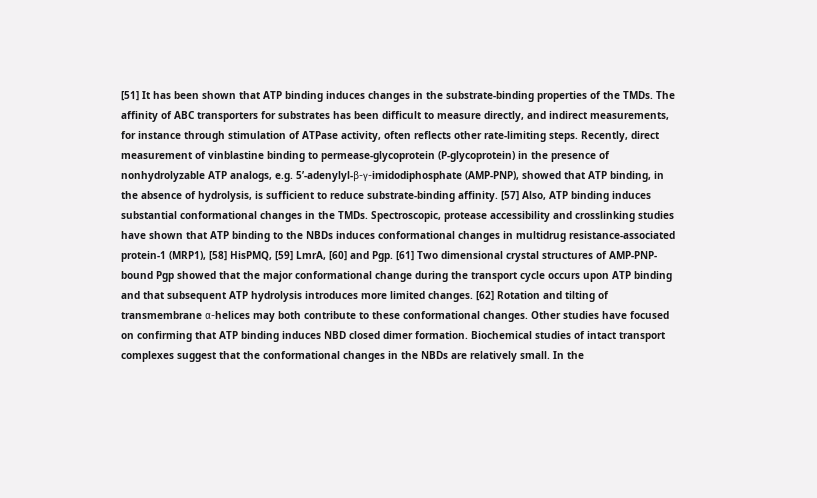[51] It has been shown that ATP binding induces changes in the substrate-binding properties of the TMDs. The affinity of ABC transporters for substrates has been difficult to measure directly, and indirect measurements, for instance through stimulation of ATPase activity, often reflects other rate-limiting steps. Recently, direct measurement of vinblastine binding to permease-glycoprotein (P-glycoprotein) in the presence of nonhydrolyzable ATP analogs, e.g. 5’-adenylyl-β-γ-imidodiphosphate (AMP-PNP), showed that ATP binding, in the absence of hydrolysis, is sufficient to reduce substrate-binding affinity. [57] Also, ATP binding induces substantial conformational changes in the TMDs. Spectroscopic, protease accessibility and crosslinking studies have shown that ATP binding to the NBDs induces conformational changes in multidrug resistance-associated protein-1 (MRP1), [58] HisPMQ, [59] LmrA, [60] and Pgp. [61] Two dimensional crystal structures of AMP-PNP-bound Pgp showed that the major conformational change during the transport cycle occurs upon ATP binding and that subsequent ATP hydrolysis introduces more limited changes. [62] Rotation and tilting of transmembrane α-helices may both contribute to these conformational changes. Other studies have focused on confirming that ATP binding induces NBD closed dimer formation. Biochemical studies of intact transport complexes suggest that the conformational changes in the NBDs are relatively small. In the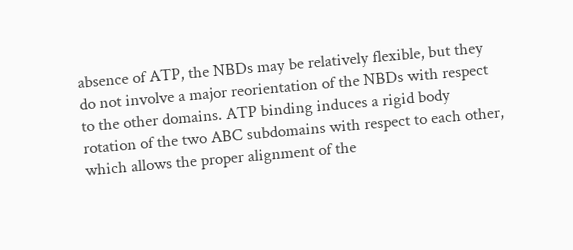absence of ATP, the NBDs may be relatively flexible, but they do not involve a major reorientation of the NBDs with respect to the other domains. ATP binding induces a rigid body rotation of the two ABC subdomains with respect to each other, which allows the proper alignment of the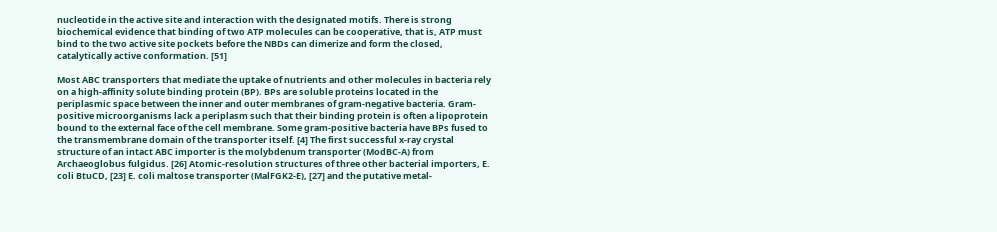nucleotide in the active site and interaction with the designated motifs. There is strong biochemical evidence that binding of two ATP molecules can be cooperative, that is, ATP must bind to the two active site pockets before the NBDs can dimerize and form the closed, catalytically active conformation. [51]

Most ABC transporters that mediate the uptake of nutrients and other molecules in bacteria rely on a high-affinity solute binding protein (BP). BPs are soluble proteins located in the periplasmic space between the inner and outer membranes of gram-negative bacteria. Gram-positive microorganisms lack a periplasm such that their binding protein is often a lipoprotein bound to the external face of the cell membrane. Some gram-positive bacteria have BPs fused to the transmembrane domain of the transporter itself. [4] The first successful x-ray crystal structure of an intact ABC importer is the molybdenum transporter (ModBC-A) from Archaeoglobus fulgidus. [26] Atomic-resolution structures of three other bacterial importers, E. coli BtuCD, [23] E. coli maltose transporter (MalFGK2-E), [27] and the putative metal-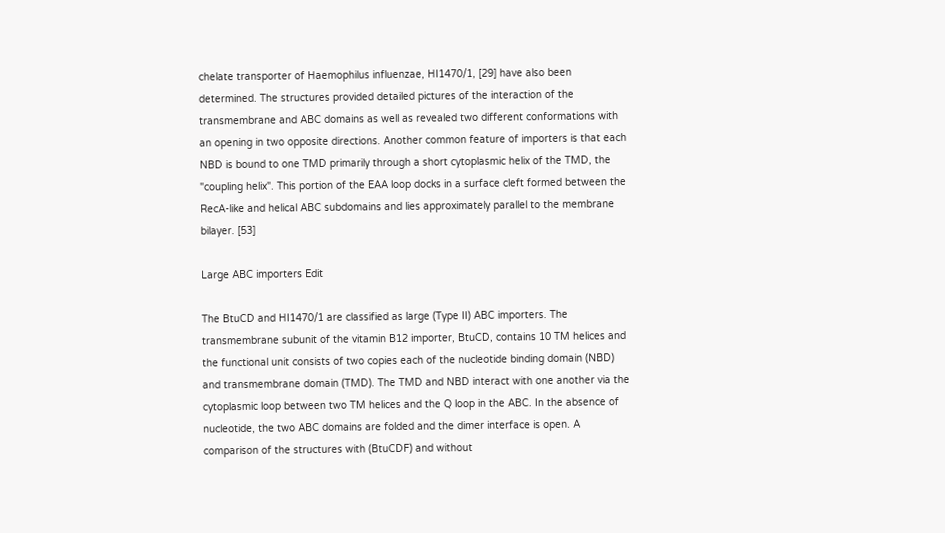chelate transporter of Haemophilus influenzae, HI1470/1, [29] have also been determined. The structures provided detailed pictures of the interaction of the transmembrane and ABC domains as well as revealed two different conformations with an opening in two opposite directions. Another common feature of importers is that each NBD is bound to one TMD primarily through a short cytoplasmic helix of the TMD, the "coupling helix". This portion of the EAA loop docks in a surface cleft formed between the RecA-like and helical ABC subdomains and lies approximately parallel to the membrane bilayer. [53]

Large ABC importers Edit

The BtuCD and HI1470/1 are classified as large (Type II) ABC importers. The transmembrane subunit of the vitamin B12 importer, BtuCD, contains 10 TM helices and the functional unit consists of two copies each of the nucleotide binding domain (NBD) and transmembrane domain (TMD). The TMD and NBD interact with one another via the cytoplasmic loop between two TM helices and the Q loop in the ABC. In the absence of nucleotide, the two ABC domains are folded and the dimer interface is open. A comparison of the structures with (BtuCDF) and without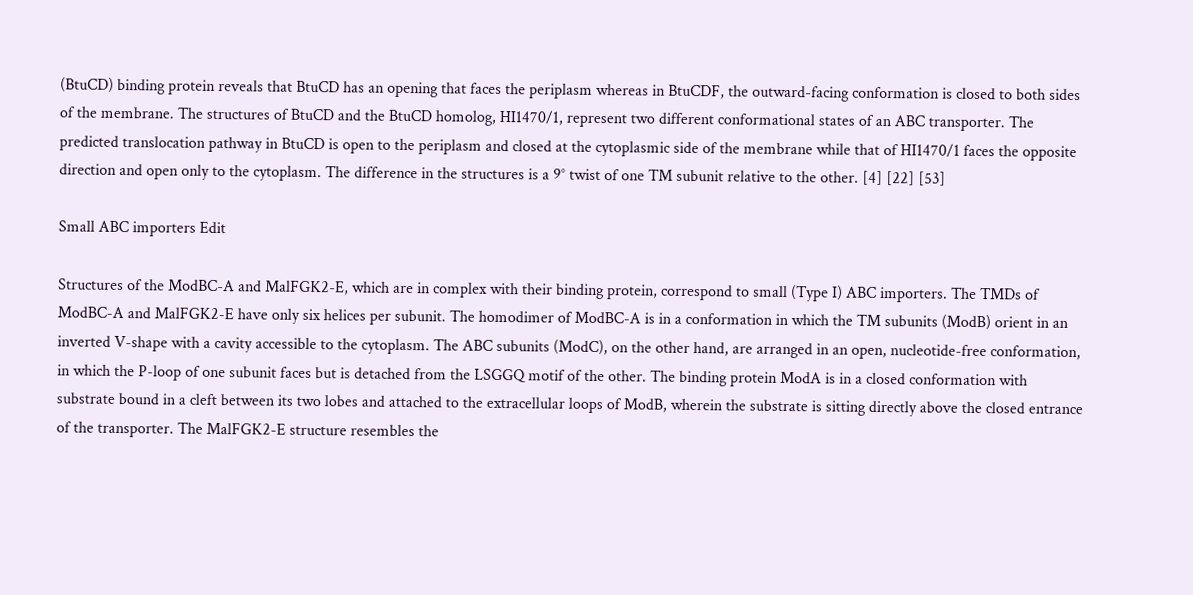(BtuCD) binding protein reveals that BtuCD has an opening that faces the periplasm whereas in BtuCDF, the outward-facing conformation is closed to both sides of the membrane. The structures of BtuCD and the BtuCD homolog, HI1470/1, represent two different conformational states of an ABC transporter. The predicted translocation pathway in BtuCD is open to the periplasm and closed at the cytoplasmic side of the membrane while that of HI1470/1 faces the opposite direction and open only to the cytoplasm. The difference in the structures is a 9° twist of one TM subunit relative to the other. [4] [22] [53]

Small ABC importers Edit

Structures of the ModBC-A and MalFGK2-E, which are in complex with their binding protein, correspond to small (Type I) ABC importers. The TMDs of ModBC-A and MalFGK2-E have only six helices per subunit. The homodimer of ModBC-A is in a conformation in which the TM subunits (ModB) orient in an inverted V-shape with a cavity accessible to the cytoplasm. The ABC subunits (ModC), on the other hand, are arranged in an open, nucleotide-free conformation, in which the P-loop of one subunit faces but is detached from the LSGGQ motif of the other. The binding protein ModA is in a closed conformation with substrate bound in a cleft between its two lobes and attached to the extracellular loops of ModB, wherein the substrate is sitting directly above the closed entrance of the transporter. The MalFGK2-E structure resembles the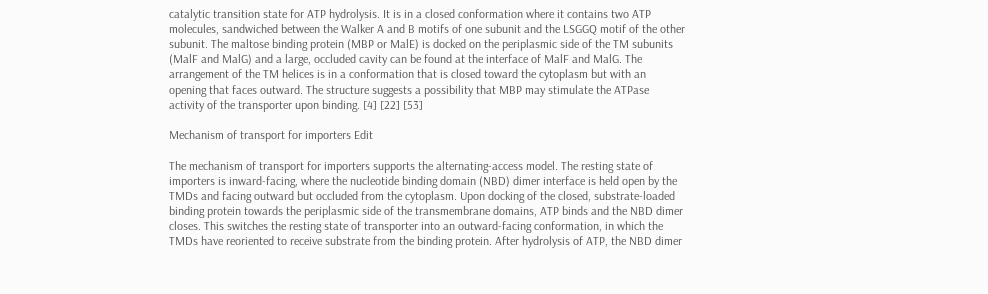catalytic transition state for ATP hydrolysis. It is in a closed conformation where it contains two ATP molecules, sandwiched between the Walker A and B motifs of one subunit and the LSGGQ motif of the other subunit. The maltose binding protein (MBP or MalE) is docked on the periplasmic side of the TM subunits (MalF and MalG) and a large, occluded cavity can be found at the interface of MalF and MalG. The arrangement of the TM helices is in a conformation that is closed toward the cytoplasm but with an opening that faces outward. The structure suggests a possibility that MBP may stimulate the ATPase activity of the transporter upon binding. [4] [22] [53]

Mechanism of transport for importers Edit

The mechanism of transport for importers supports the alternating-access model. The resting state of importers is inward-facing, where the nucleotide binding domain (NBD) dimer interface is held open by the TMDs and facing outward but occluded from the cytoplasm. Upon docking of the closed, substrate-loaded binding protein towards the periplasmic side of the transmembrane domains, ATP binds and the NBD dimer closes. This switches the resting state of transporter into an outward-facing conformation, in which the TMDs have reoriented to receive substrate from the binding protein. After hydrolysis of ATP, the NBD dimer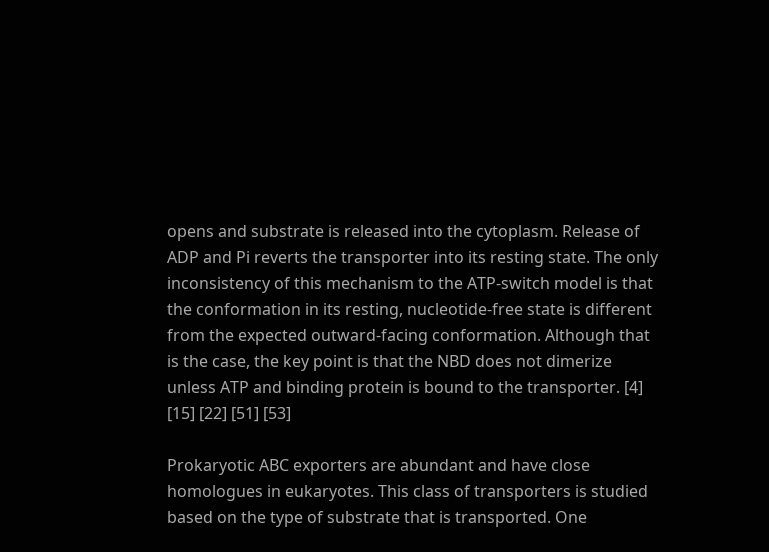opens and substrate is released into the cytoplasm. Release of ADP and Pi reverts the transporter into its resting state. The only inconsistency of this mechanism to the ATP-switch model is that the conformation in its resting, nucleotide-free state is different from the expected outward-facing conformation. Although that is the case, the key point is that the NBD does not dimerize unless ATP and binding protein is bound to the transporter. [4] [15] [22] [51] [53]

Prokaryotic ABC exporters are abundant and have close homologues in eukaryotes. This class of transporters is studied based on the type of substrate that is transported. One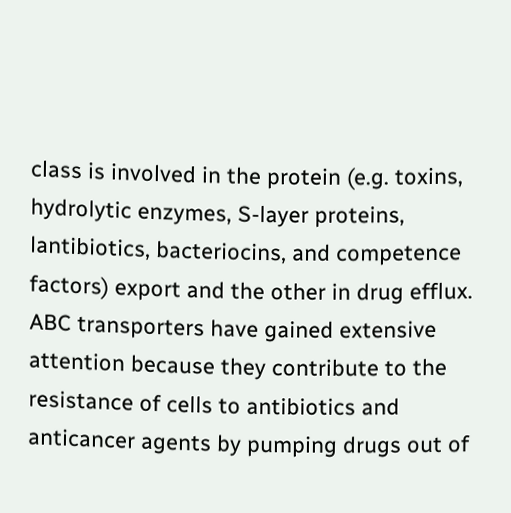class is involved in the protein (e.g. toxins, hydrolytic enzymes, S-layer proteins, lantibiotics, bacteriocins, and competence factors) export and the other in drug efflux. ABC transporters have gained extensive attention because they contribute to the resistance of cells to antibiotics and anticancer agents by pumping drugs out of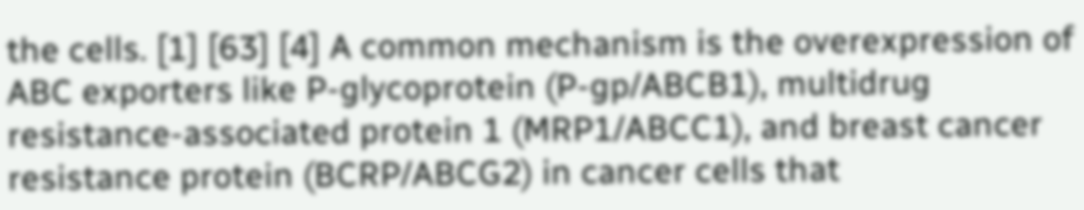the cells. [1] [63] [4] A common mechanism is the overexpression of ABC exporters like P-glycoprotein (P-gp/ABCB1), multidrug resistance-associated protein 1 (MRP1/ABCC1), and breast cancer resistance protein (BCRP/ABCG2) in cancer cells that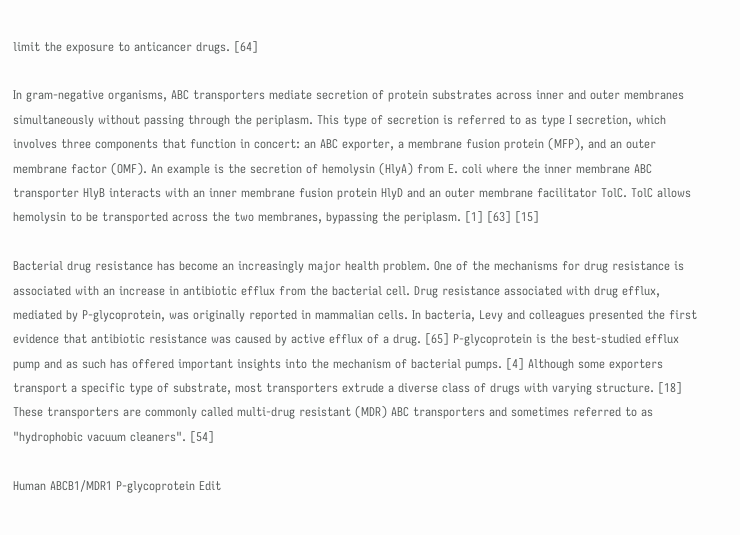limit the exposure to anticancer drugs. [64]

In gram-negative organisms, ABC transporters mediate secretion of protein substrates across inner and outer membranes simultaneously without passing through the periplasm. This type of secretion is referred to as type I secretion, which involves three components that function in concert: an ABC exporter, a membrane fusion protein (MFP), and an outer membrane factor (OMF). An example is the secretion of hemolysin (HlyA) from E. coli where the inner membrane ABC transporter HlyB interacts with an inner membrane fusion protein HlyD and an outer membrane facilitator TolC. TolC allows hemolysin to be transported across the two membranes, bypassing the periplasm. [1] [63] [15]

Bacterial drug resistance has become an increasingly major health problem. One of the mechanisms for drug resistance is associated with an increase in antibiotic efflux from the bacterial cell. Drug resistance associated with drug efflux, mediated by P-glycoprotein, was originally reported in mammalian cells. In bacteria, Levy and colleagues presented the first evidence that antibiotic resistance was caused by active efflux of a drug. [65] P-glycoprotein is the best-studied efflux pump and as such has offered important insights into the mechanism of bacterial pumps. [4] Although some exporters transport a specific type of substrate, most transporters extrude a diverse class of drugs with varying structure. [18] These transporters are commonly called multi-drug resistant (MDR) ABC transporters and sometimes referred to as "hydrophobic vacuum cleaners". [54]

Human ABCB1/MDR1 P-glycoprotein Edit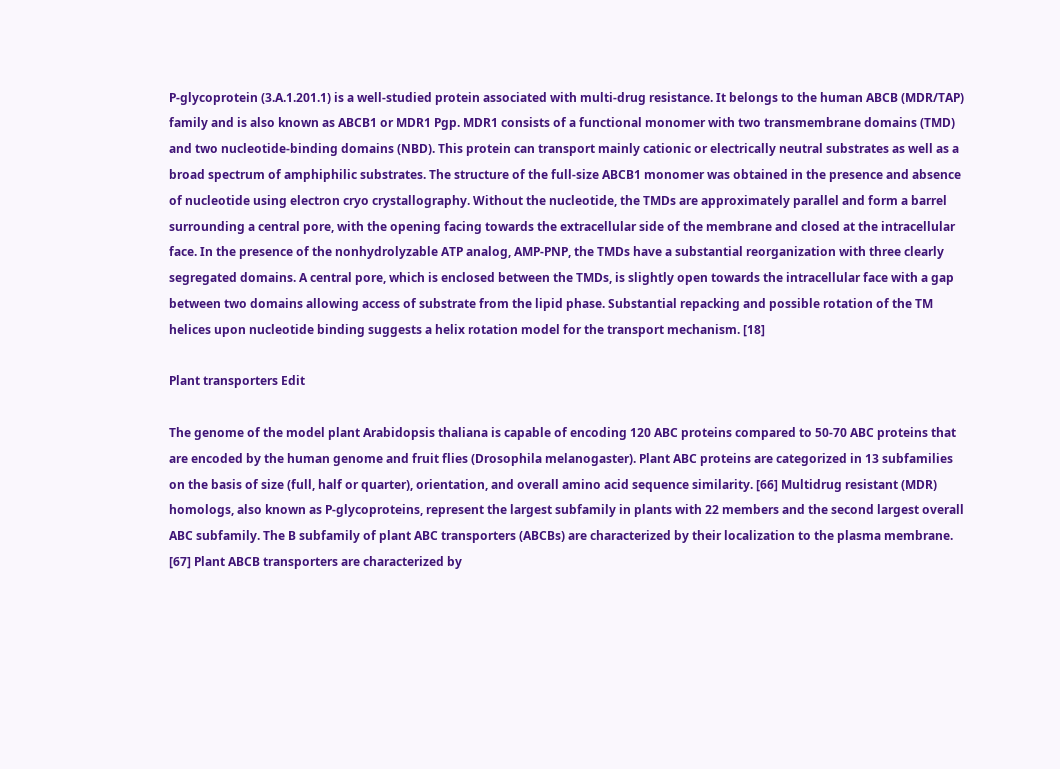P-glycoprotein (3.A.1.201.1) is a well-studied protein associated with multi-drug resistance. It belongs to the human ABCB (MDR/TAP) family and is also known as ABCB1 or MDR1 Pgp. MDR1 consists of a functional monomer with two transmembrane domains (TMD) and two nucleotide-binding domains (NBD). This protein can transport mainly cationic or electrically neutral substrates as well as a broad spectrum of amphiphilic substrates. The structure of the full-size ABCB1 monomer was obtained in the presence and absence of nucleotide using electron cryo crystallography. Without the nucleotide, the TMDs are approximately parallel and form a barrel surrounding a central pore, with the opening facing towards the extracellular side of the membrane and closed at the intracellular face. In the presence of the nonhydrolyzable ATP analog, AMP-PNP, the TMDs have a substantial reorganization with three clearly segregated domains. A central pore, which is enclosed between the TMDs, is slightly open towards the intracellular face with a gap between two domains allowing access of substrate from the lipid phase. Substantial repacking and possible rotation of the TM helices upon nucleotide binding suggests a helix rotation model for the transport mechanism. [18]

Plant transporters Edit

The genome of the model plant Arabidopsis thaliana is capable of encoding 120 ABC proteins compared to 50-70 ABC proteins that are encoded by the human genome and fruit flies (Drosophila melanogaster). Plant ABC proteins are categorized in 13 subfamilies on the basis of size (full, half or quarter), orientation, and overall amino acid sequence similarity. [66] Multidrug resistant (MDR) homologs, also known as P-glycoproteins, represent the largest subfamily in plants with 22 members and the second largest overall ABC subfamily. The B subfamily of plant ABC transporters (ABCBs) are characterized by their localization to the plasma membrane. [67] Plant ABCB transporters are characterized by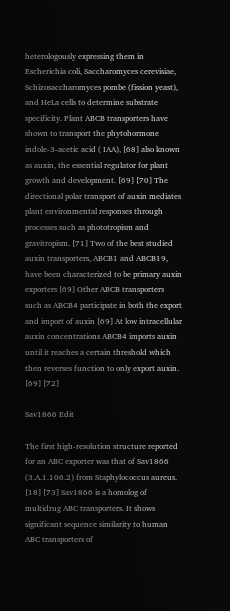heterologously expressing them in Escherichia coli, Saccharomyces cerevisiae, Schizosaccharomyces pombe (fission yeast), and HeLa cells to determine substrate specificity. Plant ABCB transporters have shown to transport the phytohormone indole-3-acetic acid ( IAA), [68] also known as auxin, the essential regulator for plant growth and development. [69] [70] The directional polar transport of auxin mediates plant environmental responses through processes such as phototropism and gravitropism. [71] Two of the best studied auxin transporters, ABCB1 and ABCB19, have been characterized to be primary auxin exporters [69] Other ABCB transporters such as ABCB4 participate in both the export and import of auxin [69] At low intracellular auxin concentrations ABCB4 imports auxin until it reaches a certain threshold which then reverses function to only export auxin. [69] [72]

Sav1866 Edit

The first high-resolution structure reported for an ABC exporter was that of Sav1866 (3.A.1.106.2) from Staphylococcus aureus. [18] [73] Sav1866 is a homolog of multidrug ABC transporters. It shows significant sequence similarity to human ABC transporters of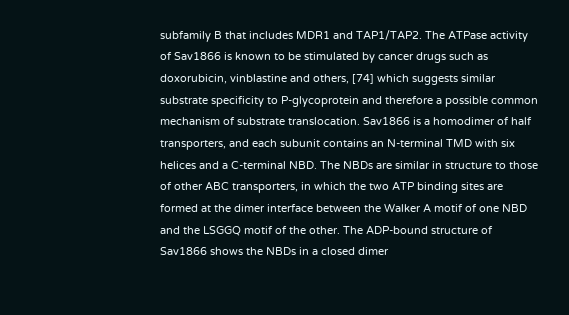subfamily B that includes MDR1 and TAP1/TAP2. The ATPase activity of Sav1866 is known to be stimulated by cancer drugs such as doxorubicin, vinblastine and others, [74] which suggests similar substrate specificity to P-glycoprotein and therefore a possible common mechanism of substrate translocation. Sav1866 is a homodimer of half transporters, and each subunit contains an N-terminal TMD with six helices and a C-terminal NBD. The NBDs are similar in structure to those of other ABC transporters, in which the two ATP binding sites are formed at the dimer interface between the Walker A motif of one NBD and the LSGGQ motif of the other. The ADP-bound structure of Sav1866 shows the NBDs in a closed dimer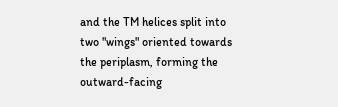and the TM helices split into two "wings" oriented towards the periplasm, forming the outward-facing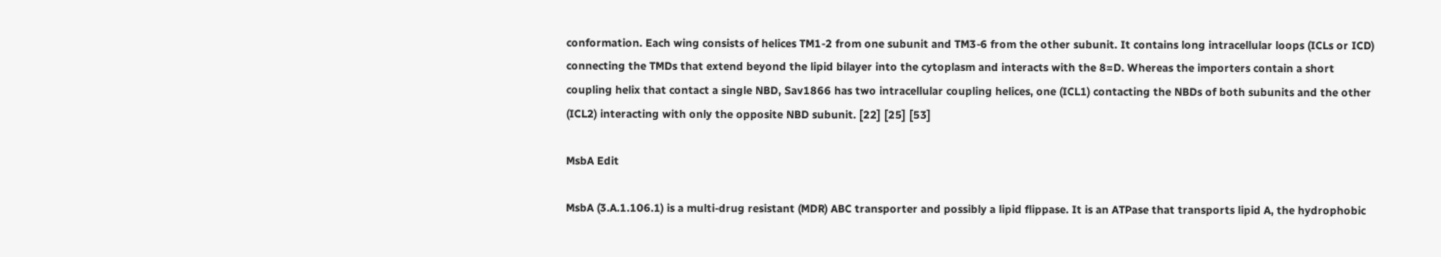conformation. Each wing consists of helices TM1-2 from one subunit and TM3-6 from the other subunit. It contains long intracellular loops (ICLs or ICD) connecting the TMDs that extend beyond the lipid bilayer into the cytoplasm and interacts with the 8=D. Whereas the importers contain a short coupling helix that contact a single NBD, Sav1866 has two intracellular coupling helices, one (ICL1) contacting the NBDs of both subunits and the other (ICL2) interacting with only the opposite NBD subunit. [22] [25] [53]

MsbA Edit

MsbA (3.A.1.106.1) is a multi-drug resistant (MDR) ABC transporter and possibly a lipid flippase. It is an ATPase that transports lipid A, the hydrophobic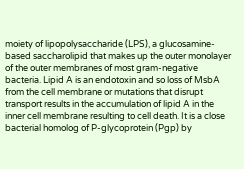moiety of lipopolysaccharide (LPS), a glucosamine-based saccharolipid that makes up the outer monolayer of the outer membranes of most gram-negative bacteria. Lipid A is an endotoxin and so loss of MsbA from the cell membrane or mutations that disrupt transport results in the accumulation of lipid A in the inner cell membrane resulting to cell death. It is a close bacterial homolog of P-glycoprotein (Pgp) by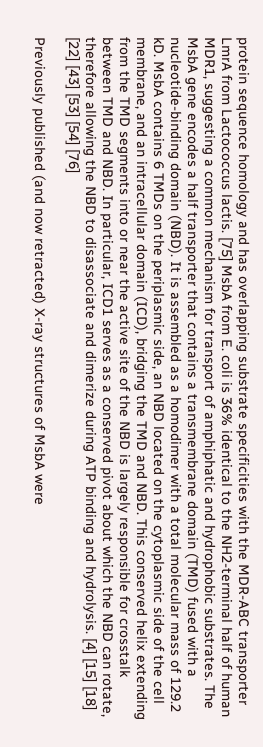protein sequence homology and has overlapping substrate specificities with the MDR-ABC transporter LmrA from Lactococcus lactis. [75] MsbA from E. coli is 36% identical to the NH2-terminal half of human MDR1, suggesting a common mechanism for transport of amphiphatic and hydrophobic substrates. The MsbA gene encodes a half transporter that contains a transmembrane domain (TMD) fused with a nucleotide-binding domain (NBD). It is assembled as a homodimer with a total molecular mass of 129.2 kD. MsbA contains 6 TMDs on the periplasmic side, an NBD located on the cytoplasmic side of the cell membrane, and an intracellular domain (ICD), bridging the TMD and NBD. This conserved helix extending from the TMD segments into or near the active site of the NBD is largely responsible for crosstalk between TMD and NBD. In particular, ICD1 serves as a conserved pivot about which the NBD can rotate, therefore allowing the NBD to disassociate and dimerize during ATP binding and hydrolysis. [4] [15] [18] [22] [43] [53] [54] [76]

Previously published (and now retracted) X-ray structures of MsbA were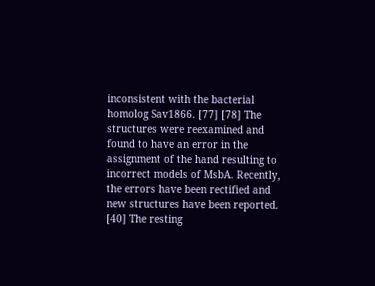inconsistent with the bacterial homolog Sav1866. [77] [78] The structures were reexamined and found to have an error in the assignment of the hand resulting to incorrect models of MsbA. Recently, the errors have been rectified and new structures have been reported. [40] The resting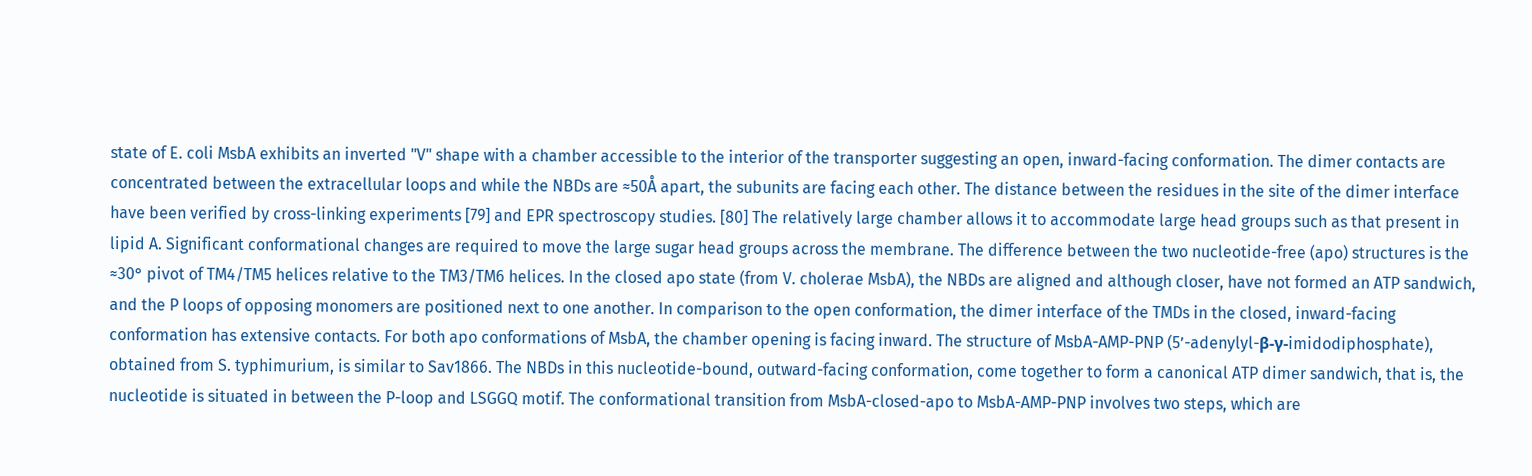state of E. coli MsbA exhibits an inverted "V" shape with a chamber accessible to the interior of the transporter suggesting an open, inward-facing conformation. The dimer contacts are concentrated between the extracellular loops and while the NBDs are ≈50Å apart, the subunits are facing each other. The distance between the residues in the site of the dimer interface have been verified by cross-linking experiments [79] and EPR spectroscopy studies. [80] The relatively large chamber allows it to accommodate large head groups such as that present in lipid A. Significant conformational changes are required to move the large sugar head groups across the membrane. The difference between the two nucleotide-free (apo) structures is the ≈30° pivot of TM4/TM5 helices relative to the TM3/TM6 helices. In the closed apo state (from V. cholerae MsbA), the NBDs are aligned and although closer, have not formed an ATP sandwich, and the P loops of opposing monomers are positioned next to one another. In comparison to the open conformation, the dimer interface of the TMDs in the closed, inward-facing conformation has extensive contacts. For both apo conformations of MsbA, the chamber opening is facing inward. The structure of MsbA-AMP-PNP (5’-adenylyl-β-γ-imidodiphosphate), obtained from S. typhimurium, is similar to Sav1866. The NBDs in this nucleotide-bound, outward-facing conformation, come together to form a canonical ATP dimer sandwich, that is, the nucleotide is situated in between the P-loop and LSGGQ motif. The conformational transition from MsbA-closed-apo to MsbA-AMP-PNP involves two steps, which are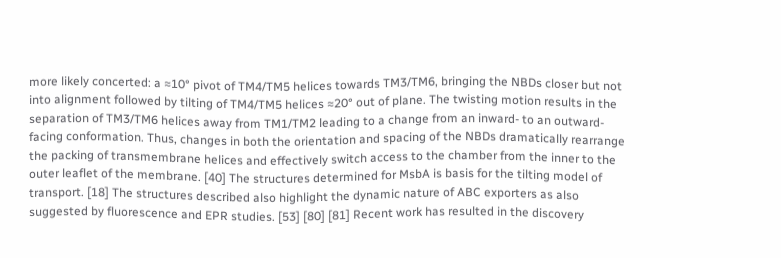more likely concerted: a ≈10° pivot of TM4/TM5 helices towards TM3/TM6, bringing the NBDs closer but not into alignment followed by tilting of TM4/TM5 helices ≈20° out of plane. The twisting motion results in the separation of TM3/TM6 helices away from TM1/TM2 leading to a change from an inward- to an outward- facing conformation. Thus, changes in both the orientation and spacing of the NBDs dramatically rearrange the packing of transmembrane helices and effectively switch access to the chamber from the inner to the outer leaflet of the membrane. [40] The structures determined for MsbA is basis for the tilting model of transport. [18] The structures described also highlight the dynamic nature of ABC exporters as also suggested by fluorescence and EPR studies. [53] [80] [81] Recent work has resulted in the discovery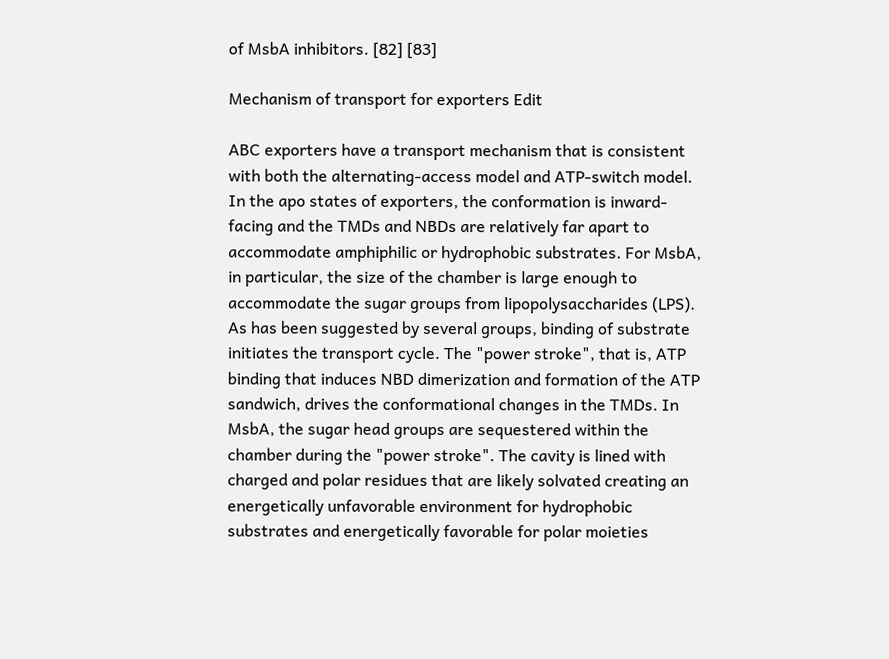of MsbA inhibitors. [82] [83]

Mechanism of transport for exporters Edit

ABC exporters have a transport mechanism that is consistent with both the alternating-access model and ATP-switch model. In the apo states of exporters, the conformation is inward-facing and the TMDs and NBDs are relatively far apart to accommodate amphiphilic or hydrophobic substrates. For MsbA, in particular, the size of the chamber is large enough to accommodate the sugar groups from lipopolysaccharides (LPS). As has been suggested by several groups, binding of substrate initiates the transport cycle. The "power stroke", that is, ATP binding that induces NBD dimerization and formation of the ATP sandwich, drives the conformational changes in the TMDs. In MsbA, the sugar head groups are sequestered within the chamber during the "power stroke". The cavity is lined with charged and polar residues that are likely solvated creating an energetically unfavorable environment for hydrophobic substrates and energetically favorable for polar moieties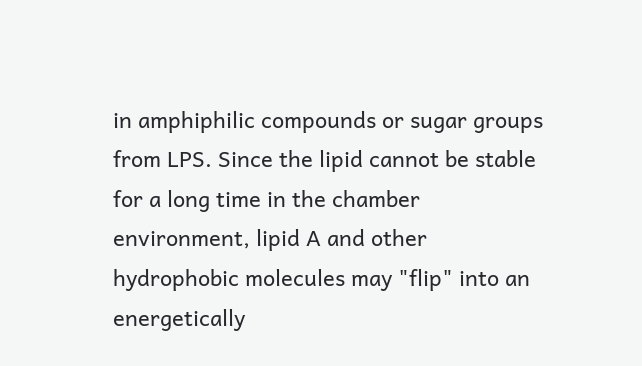in amphiphilic compounds or sugar groups from LPS. Since the lipid cannot be stable for a long time in the chamber environment, lipid A and other hydrophobic molecules may "flip" into an energetically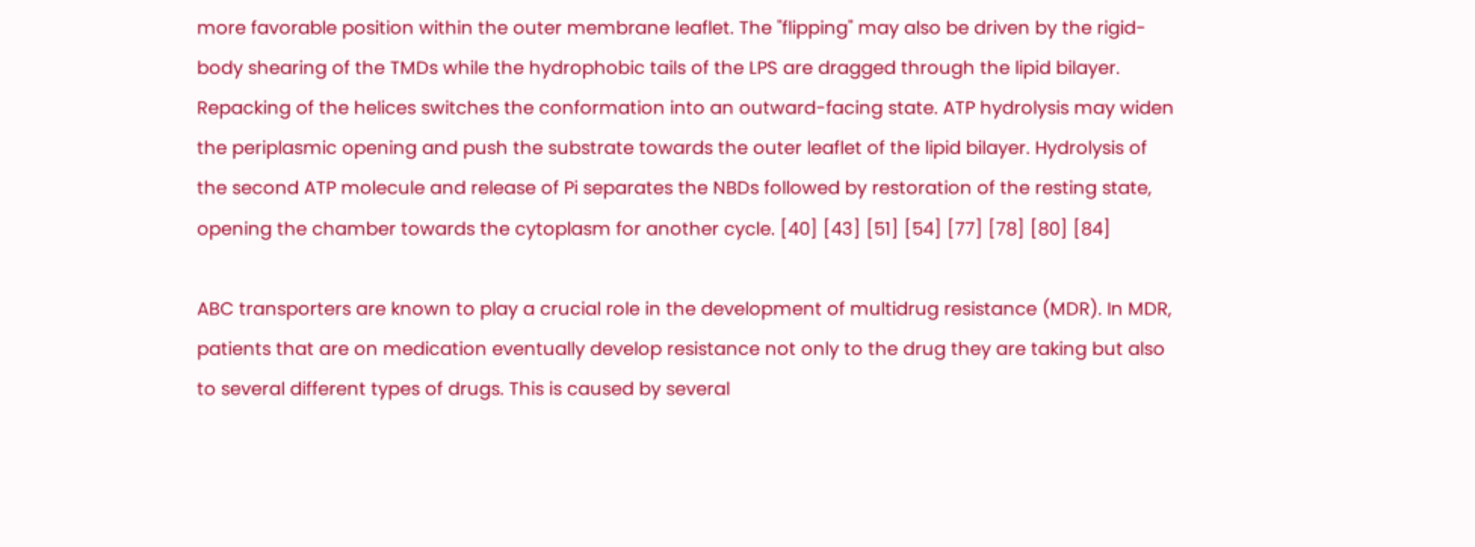more favorable position within the outer membrane leaflet. The "flipping" may also be driven by the rigid-body shearing of the TMDs while the hydrophobic tails of the LPS are dragged through the lipid bilayer. Repacking of the helices switches the conformation into an outward-facing state. ATP hydrolysis may widen the periplasmic opening and push the substrate towards the outer leaflet of the lipid bilayer. Hydrolysis of the second ATP molecule and release of Pi separates the NBDs followed by restoration of the resting state, opening the chamber towards the cytoplasm for another cycle. [40] [43] [51] [54] [77] [78] [80] [84]

ABC transporters are known to play a crucial role in the development of multidrug resistance (MDR). In MDR, patients that are on medication eventually develop resistance not only to the drug they are taking but also to several different types of drugs. This is caused by several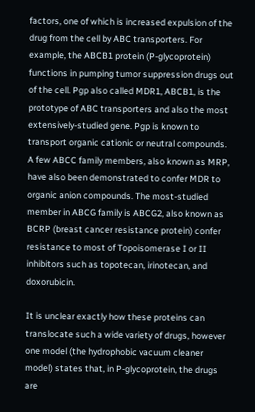factors, one of which is increased expulsion of the drug from the cell by ABC transporters. For example, the ABCB1 protein (P-glycoprotein) functions in pumping tumor suppression drugs out of the cell. Pgp also called MDR1, ABCB1, is the prototype of ABC transporters and also the most extensively-studied gene. Pgp is known to transport organic cationic or neutral compounds. A few ABCC family members, also known as MRP, have also been demonstrated to confer MDR to organic anion compounds. The most-studied member in ABCG family is ABCG2, also known as BCRP (breast cancer resistance protein) confer resistance to most of Topoisomerase I or II inhibitors such as topotecan, irinotecan, and doxorubicin.

It is unclear exactly how these proteins can translocate such a wide variety of drugs, however one model (the hydrophobic vacuum cleaner model) states that, in P-glycoprotein, the drugs are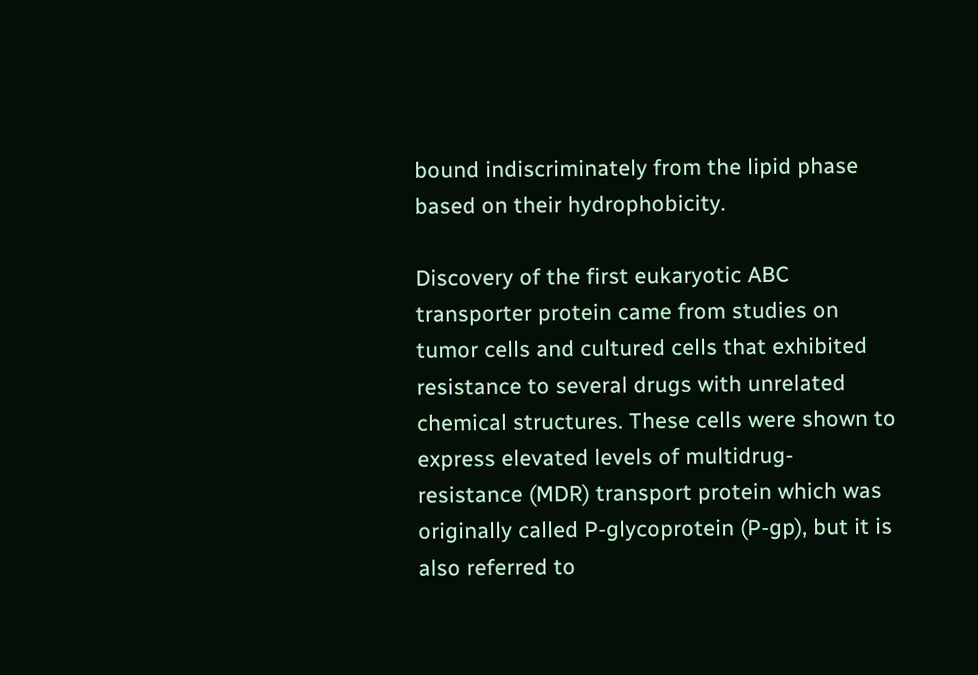bound indiscriminately from the lipid phase based on their hydrophobicity.

Discovery of the first eukaryotic ABC transporter protein came from studies on tumor cells and cultured cells that exhibited resistance to several drugs with unrelated chemical structures. These cells were shown to express elevated levels of multidrug-resistance (MDR) transport protein which was originally called P-glycoprotein (P-gp), but it is also referred to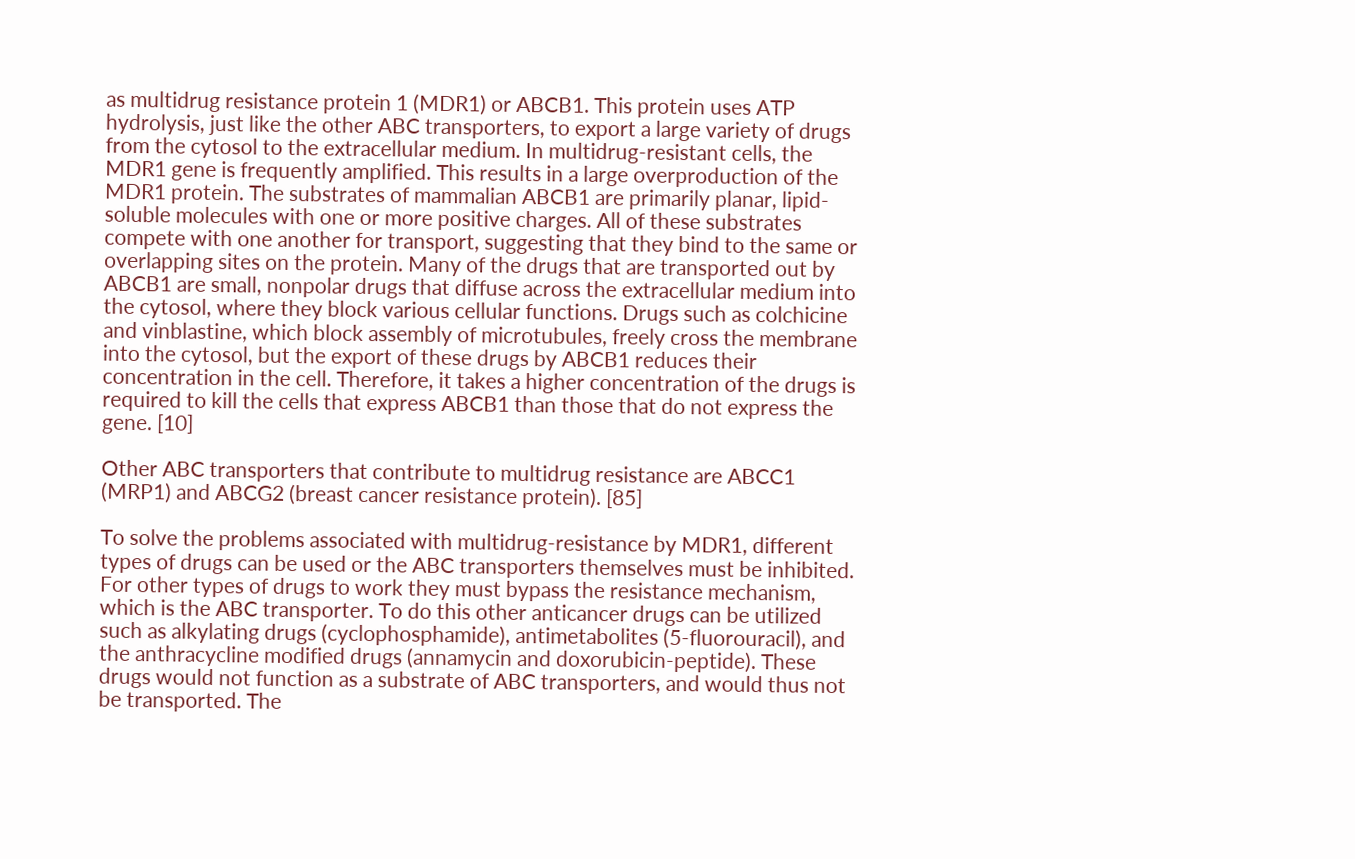as multidrug resistance protein 1 (MDR1) or ABCB1. This protein uses ATP hydrolysis, just like the other ABC transporters, to export a large variety of drugs from the cytosol to the extracellular medium. In multidrug-resistant cells, the MDR1 gene is frequently amplified. This results in a large overproduction of the MDR1 protein. The substrates of mammalian ABCB1 are primarily planar, lipid-soluble molecules with one or more positive charges. All of these substrates compete with one another for transport, suggesting that they bind to the same or overlapping sites on the protein. Many of the drugs that are transported out by ABCB1 are small, nonpolar drugs that diffuse across the extracellular medium into the cytosol, where they block various cellular functions. Drugs such as colchicine and vinblastine, which block assembly of microtubules, freely cross the membrane into the cytosol, but the export of these drugs by ABCB1 reduces their concentration in the cell. Therefore, it takes a higher concentration of the drugs is required to kill the cells that express ABCB1 than those that do not express the gene. [10]

Other ABC transporters that contribute to multidrug resistance are ABCC1 (MRP1) and ABCG2 (breast cancer resistance protein). [85]

To solve the problems associated with multidrug-resistance by MDR1, different types of drugs can be used or the ABC transporters themselves must be inhibited. For other types of drugs to work they must bypass the resistance mechanism, which is the ABC transporter. To do this other anticancer drugs can be utilized such as alkylating drugs (cyclophosphamide), antimetabolites (5-fluorouracil), and the anthracycline modified drugs (annamycin and doxorubicin-peptide). These drugs would not function as a substrate of ABC transporters, and would thus not be transported. The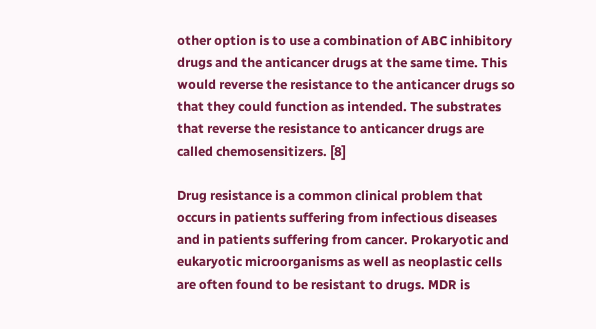other option is to use a combination of ABC inhibitory drugs and the anticancer drugs at the same time. This would reverse the resistance to the anticancer drugs so that they could function as intended. The substrates that reverse the resistance to anticancer drugs are called chemosensitizers. [8]

Drug resistance is a common clinical problem that occurs in patients suffering from infectious diseases and in patients suffering from cancer. Prokaryotic and eukaryotic microorganisms as well as neoplastic cells are often found to be resistant to drugs. MDR is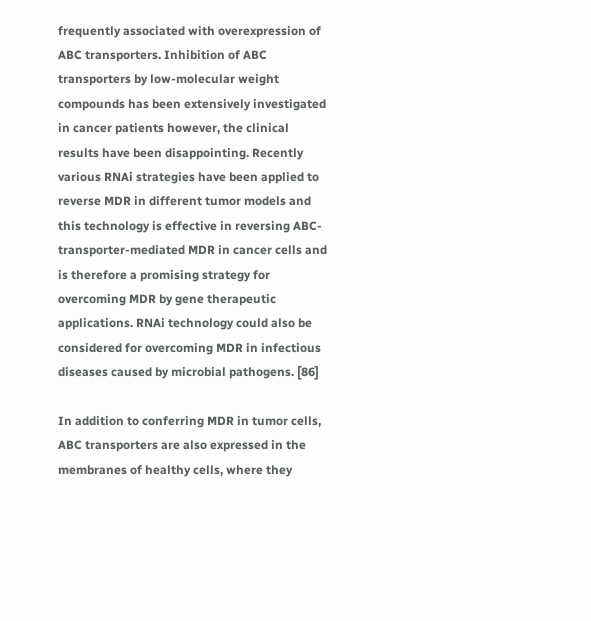frequently associated with overexpression of ABC transporters. Inhibition of ABC transporters by low-molecular weight compounds has been extensively investigated in cancer patients however, the clinical results have been disappointing. Recently various RNAi strategies have been applied to reverse MDR in different tumor models and this technology is effective in reversing ABC-transporter-mediated MDR in cancer cells and is therefore a promising strategy for overcoming MDR by gene therapeutic applications. RNAi technology could also be considered for overcoming MDR in infectious diseases caused by microbial pathogens. [86]

In addition to conferring MDR in tumor cells, ABC transporters are also expressed in the membranes of healthy cells, where they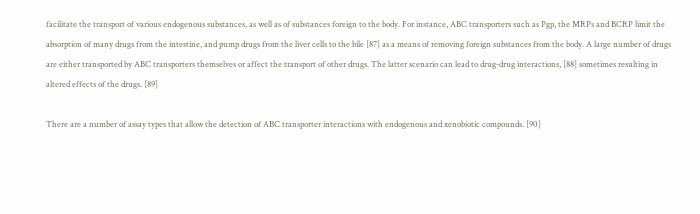facilitate the transport of various endogenous substances, as well as of substances foreign to the body. For instance, ABC transporters such as Pgp, the MRPs and BCRP limit the absorption of many drugs from the intestine, and pump drugs from the liver cells to the bile [87] as a means of removing foreign substances from the body. A large number of drugs are either transported by ABC transporters themselves or affect the transport of other drugs. The latter scenario can lead to drug-drug interactions, [88] sometimes resulting in altered effects of the drugs. [89]

There are a number of assay types that allow the detection of ABC transporter interactions with endogenous and xenobiotic compounds. [90]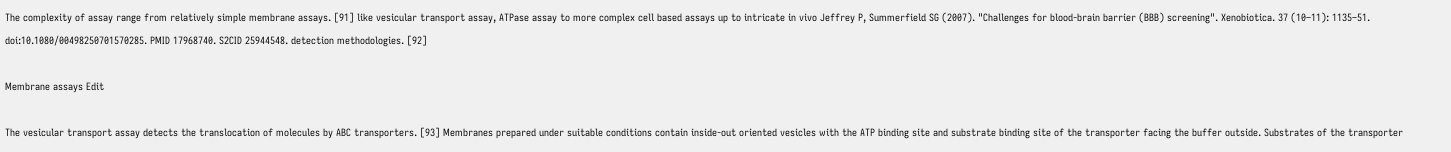The complexity of assay range from relatively simple membrane assays. [91] like vesicular transport assay, ATPase assay to more complex cell based assays up to intricate in vivo Jeffrey P, Summerfield SG (2007). "Challenges for blood-brain barrier (BBB) screening". Xenobiotica. 37 (10–11): 1135–51. doi:10.1080/00498250701570285. PMID 17968740. S2CID 25944548. detection methodologies. [92]

Membrane assays Edit

The vesicular transport assay detects the translocation of molecules by ABC transporters. [93] Membranes prepared under suitable conditions contain inside-out oriented vesicles with the ATP binding site and substrate binding site of the transporter facing the buffer outside. Substrates of the transporter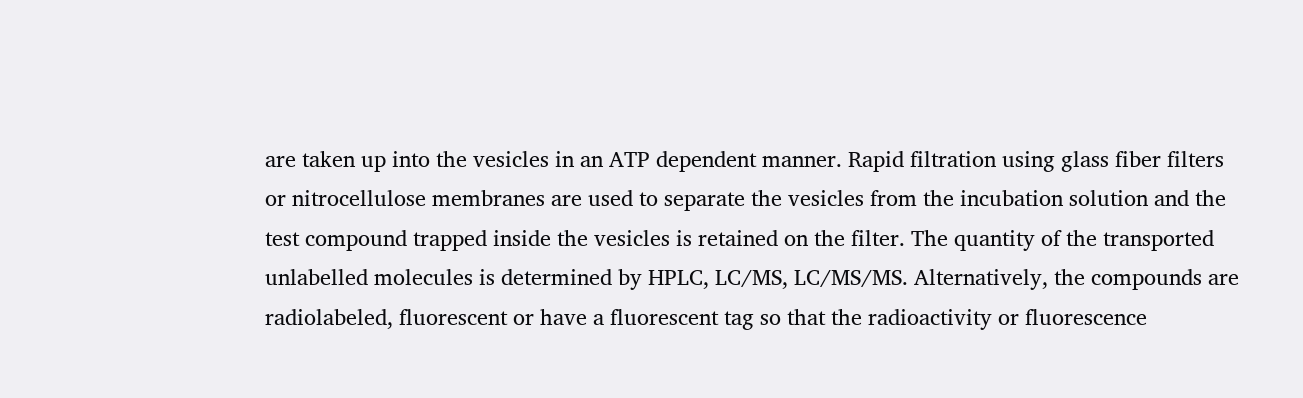are taken up into the vesicles in an ATP dependent manner. Rapid filtration using glass fiber filters or nitrocellulose membranes are used to separate the vesicles from the incubation solution and the test compound trapped inside the vesicles is retained on the filter. The quantity of the transported unlabelled molecules is determined by HPLC, LC/MS, LC/MS/MS. Alternatively, the compounds are radiolabeled, fluorescent or have a fluorescent tag so that the radioactivity or fluorescence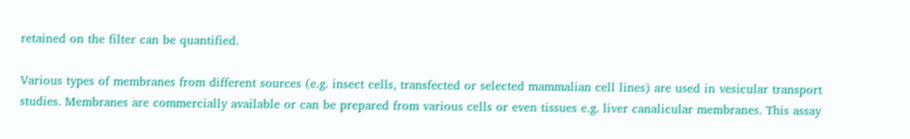retained on the filter can be quantified.

Various types of membranes from different sources (e.g. insect cells, transfected or selected mammalian cell lines) are used in vesicular transport studies. Membranes are commercially available or can be prepared from various cells or even tissues e.g. liver canalicular membranes. This assay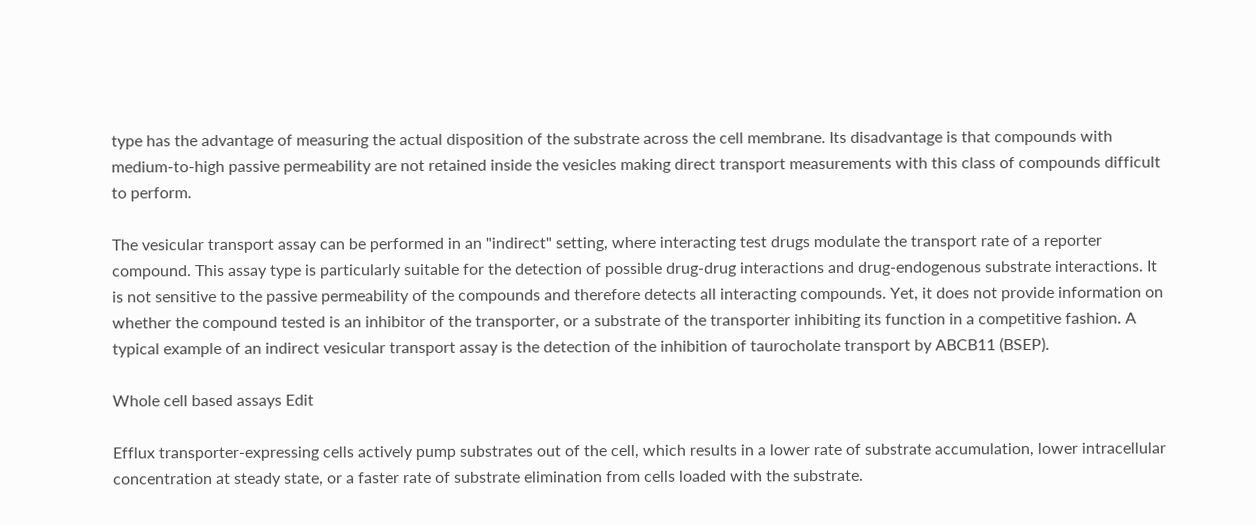type has the advantage of measuring the actual disposition of the substrate across the cell membrane. Its disadvantage is that compounds with medium-to-high passive permeability are not retained inside the vesicles making direct transport measurements with this class of compounds difficult to perform.

The vesicular transport assay can be performed in an "indirect" setting, where interacting test drugs modulate the transport rate of a reporter compound. This assay type is particularly suitable for the detection of possible drug-drug interactions and drug-endogenous substrate interactions. It is not sensitive to the passive permeability of the compounds and therefore detects all interacting compounds. Yet, it does not provide information on whether the compound tested is an inhibitor of the transporter, or a substrate of the transporter inhibiting its function in a competitive fashion. A typical example of an indirect vesicular transport assay is the detection of the inhibition of taurocholate transport by ABCB11 (BSEP).

Whole cell based assays Edit

Efflux transporter-expressing cells actively pump substrates out of the cell, which results in a lower rate of substrate accumulation, lower intracellular concentration at steady state, or a faster rate of substrate elimination from cells loaded with the substrate.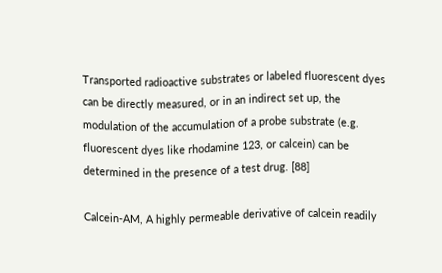Transported radioactive substrates or labeled fluorescent dyes can be directly measured, or in an indirect set up, the modulation of the accumulation of a probe substrate (e.g. fluorescent dyes like rhodamine 123, or calcein) can be determined in the presence of a test drug. [88]

Calcein-AM, A highly permeable derivative of calcein readily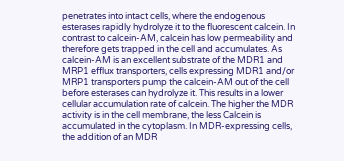penetrates into intact cells, where the endogenous esterases rapidly hydrolyze it to the fluorescent calcein. In contrast to calcein-AM, calcein has low permeability and therefore gets trapped in the cell and accumulates. As calcein-AM is an excellent substrate of the MDR1 and MRP1 efflux transporters, cells expressing MDR1 and/or MRP1 transporters pump the calcein-AM out of the cell before esterases can hydrolyze it. This results in a lower cellular accumulation rate of calcein. The higher the MDR activity is in the cell membrane, the less Calcein is accumulated in the cytoplasm. In MDR-expressing cells, the addition of an MDR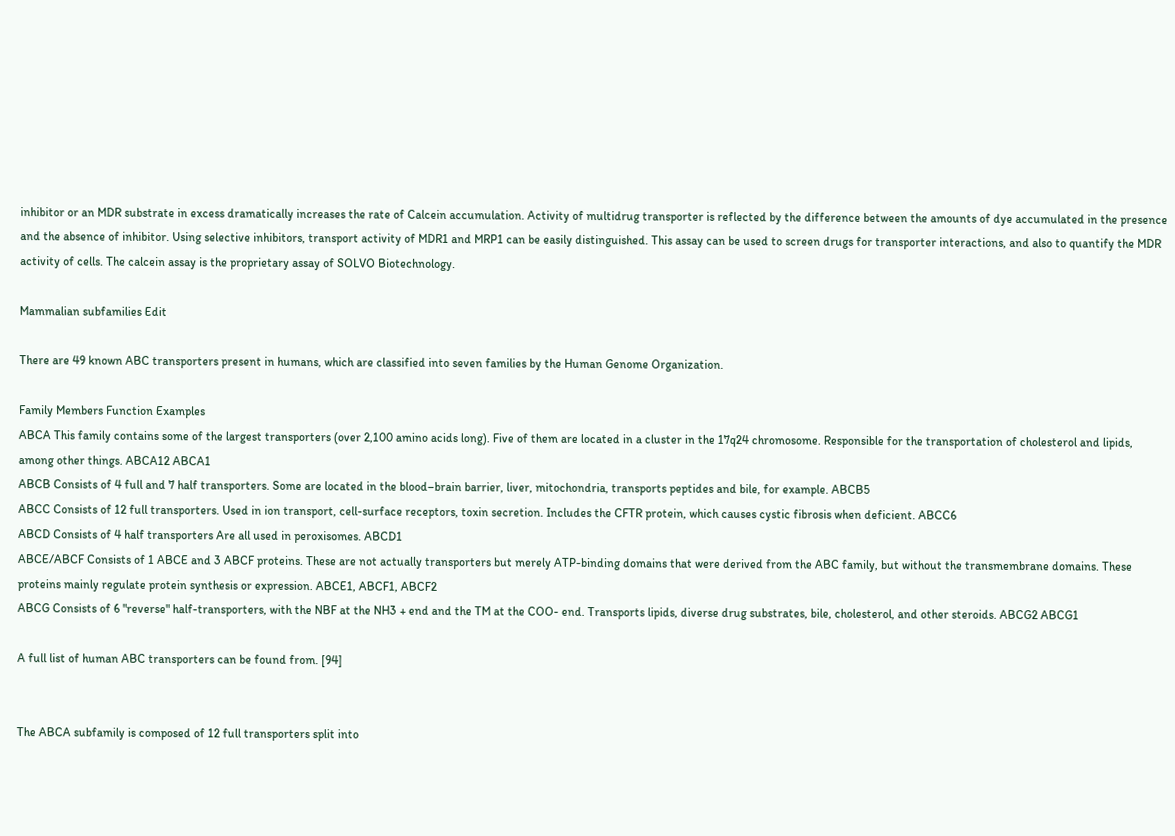inhibitor or an MDR substrate in excess dramatically increases the rate of Calcein accumulation. Activity of multidrug transporter is reflected by the difference between the amounts of dye accumulated in the presence and the absence of inhibitor. Using selective inhibitors, transport activity of MDR1 and MRP1 can be easily distinguished. This assay can be used to screen drugs for transporter interactions, and also to quantify the MDR activity of cells. The calcein assay is the proprietary assay of SOLVO Biotechnology.

Mammalian subfamilies Edit

There are 49 known ABC transporters present in humans, which are classified into seven families by the Human Genome Organization.

Family Members Function Examples
ABCA This family contains some of the largest transporters (over 2,100 amino acids long). Five of them are located in a cluster in the 17q24 chromosome. Responsible for the transportation of cholesterol and lipids, among other things. ABCA12 ABCA1
ABCB Consists of 4 full and 7 half transporters. Some are located in the blood–brain barrier, liver, mitochondria, transports peptides and bile, for example. ABCB5
ABCC Consists of 12 full transporters. Used in ion transport, cell-surface receptors, toxin secretion. Includes the CFTR protein, which causes cystic fibrosis when deficient. ABCC6
ABCD Consists of 4 half transporters Are all used in peroxisomes. ABCD1
ABCE/ABCF Consists of 1 ABCE and 3 ABCF proteins. These are not actually transporters but merely ATP-binding domains that were derived from the ABC family, but without the transmembrane domains. These proteins mainly regulate protein synthesis or expression. ABCE1, ABCF1, ABCF2
ABCG Consists of 6 "reverse" half-transporters, with the NBF at the NH3 + end and the TM at the COO- end. Transports lipids, diverse drug substrates, bile, cholesterol, and other steroids. ABCG2 ABCG1

A full list of human ABC transporters can be found from. [94]


The ABCA subfamily is composed of 12 full transporters split into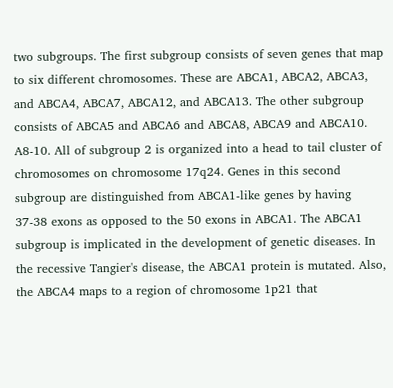two subgroups. The first subgroup consists of seven genes that map to six different chromosomes. These are ABCA1, ABCA2, ABCA3, and ABCA4, ABCA7, ABCA12, and ABCA13. The other subgroup consists of ABCA5 and ABCA6 and ABCA8, ABCA9 and ABCA10. A8-10. All of subgroup 2 is organized into a head to tail cluster of chromosomes on chromosome 17q24. Genes in this second subgroup are distinguished from ABCA1-like genes by having 37-38 exons as opposed to the 50 exons in ABCA1. The ABCA1 subgroup is implicated in the development of genetic diseases. In the recessive Tangier's disease, the ABCA1 protein is mutated. Also, the ABCA4 maps to a region of chromosome 1p21 that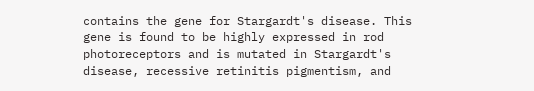contains the gene for Stargardt's disease. This gene is found to be highly expressed in rod photoreceptors and is mutated in Stargardt's disease, recessive retinitis pigmentism, and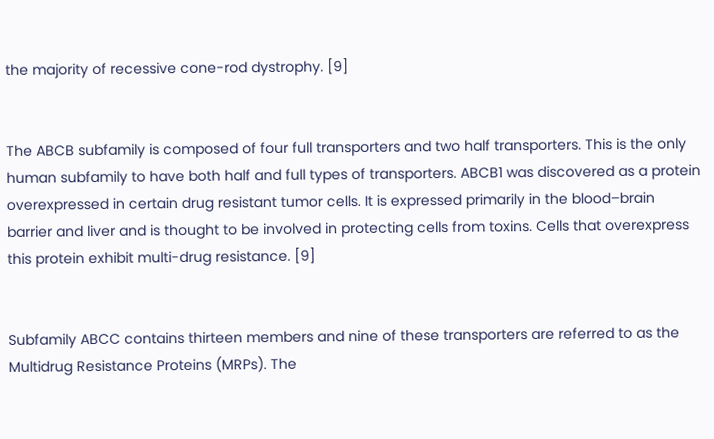the majority of recessive cone-rod dystrophy. [9]


The ABCB subfamily is composed of four full transporters and two half transporters. This is the only human subfamily to have both half and full types of transporters. ABCB1 was discovered as a protein overexpressed in certain drug resistant tumor cells. It is expressed primarily in the blood–brain barrier and liver and is thought to be involved in protecting cells from toxins. Cells that overexpress this protein exhibit multi-drug resistance. [9]


Subfamily ABCC contains thirteen members and nine of these transporters are referred to as the Multidrug Resistance Proteins (MRPs). The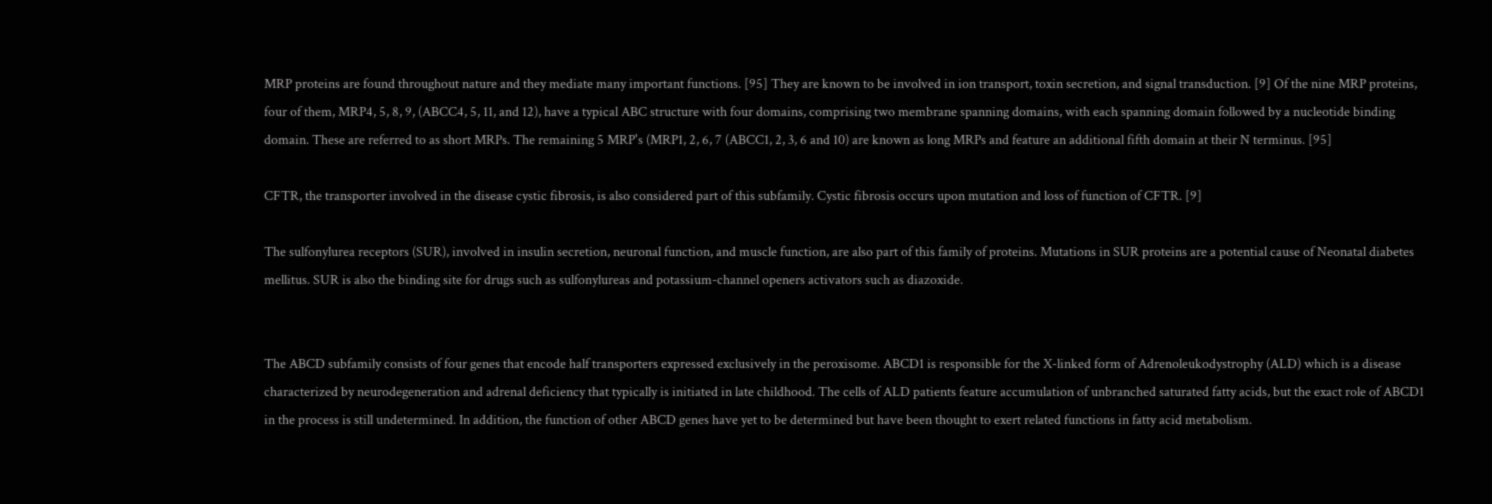MRP proteins are found throughout nature and they mediate many important functions. [95] They are known to be involved in ion transport, toxin secretion, and signal transduction. [9] Of the nine MRP proteins, four of them, MRP4, 5, 8, 9, (ABCC4, 5, 11, and 12), have a typical ABC structure with four domains, comprising two membrane spanning domains, with each spanning domain followed by a nucleotide binding domain. These are referred to as short MRPs. The remaining 5 MRP's (MRP1, 2, 6, 7 (ABCC1, 2, 3, 6 and 10) are known as long MRPs and feature an additional fifth domain at their N terminus. [95]

CFTR, the transporter involved in the disease cystic fibrosis, is also considered part of this subfamily. Cystic fibrosis occurs upon mutation and loss of function of CFTR. [9]

The sulfonylurea receptors (SUR), involved in insulin secretion, neuronal function, and muscle function, are also part of this family of proteins. Mutations in SUR proteins are a potential cause of Neonatal diabetes mellitus. SUR is also the binding site for drugs such as sulfonylureas and potassium-channel openers activators such as diazoxide.


The ABCD subfamily consists of four genes that encode half transporters expressed exclusively in the peroxisome. ABCD1 is responsible for the X-linked form of Adrenoleukodystrophy (ALD) which is a disease characterized by neurodegeneration and adrenal deficiency that typically is initiated in late childhood. The cells of ALD patients feature accumulation of unbranched saturated fatty acids, but the exact role of ABCD1 in the process is still undetermined. In addition, the function of other ABCD genes have yet to be determined but have been thought to exert related functions in fatty acid metabolism.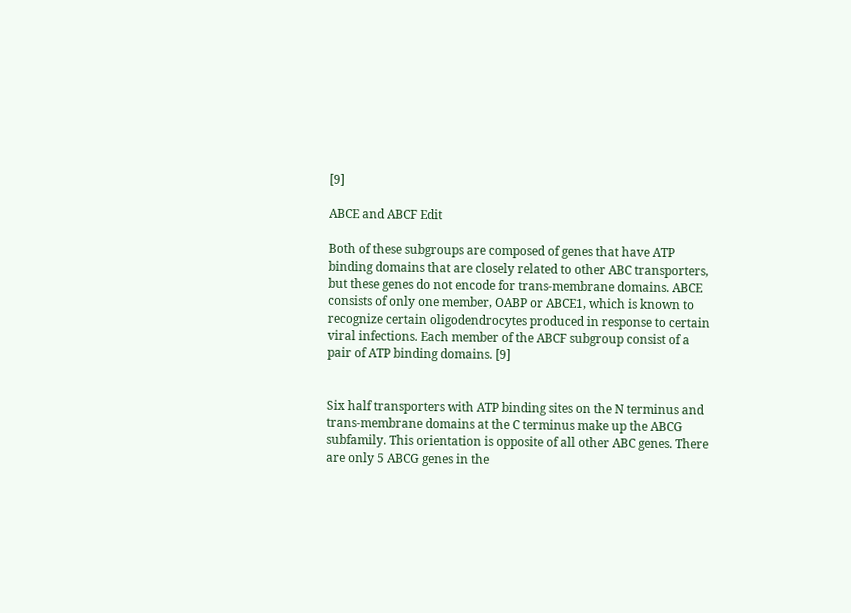[9]

ABCE and ABCF Edit

Both of these subgroups are composed of genes that have ATP binding domains that are closely related to other ABC transporters, but these genes do not encode for trans-membrane domains. ABCE consists of only one member, OABP or ABCE1, which is known to recognize certain oligodendrocytes produced in response to certain viral infections. Each member of the ABCF subgroup consist of a pair of ATP binding domains. [9]


Six half transporters with ATP binding sites on the N terminus and trans-membrane domains at the C terminus make up the ABCG subfamily. This orientation is opposite of all other ABC genes. There are only 5 ABCG genes in the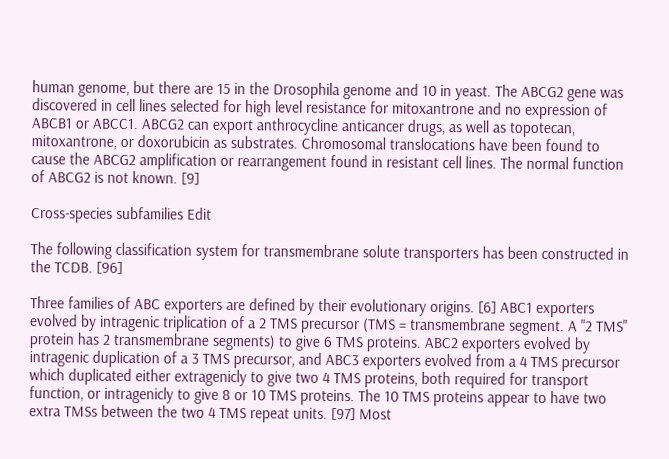human genome, but there are 15 in the Drosophila genome and 10 in yeast. The ABCG2 gene was discovered in cell lines selected for high level resistance for mitoxantrone and no expression of ABCB1 or ABCC1. ABCG2 can export anthrocycline anticancer drugs, as well as topotecan, mitoxantrone, or doxorubicin as substrates. Chromosomal translocations have been found to cause the ABCG2 amplification or rearrangement found in resistant cell lines. The normal function of ABCG2 is not known. [9]

Cross-species subfamilies Edit

The following classification system for transmembrane solute transporters has been constructed in the TCDB. [96]

Three families of ABC exporters are defined by their evolutionary origins. [6] ABC1 exporters evolved by intragenic triplication of a 2 TMS precursor (TMS = transmembrane segment. A "2 TMS" protein has 2 transmembrane segments) to give 6 TMS proteins. ABC2 exporters evolved by intragenic duplication of a 3 TMS precursor, and ABC3 exporters evolved from a 4 TMS precursor which duplicated either extragenicly to give two 4 TMS proteins, both required for transport function, or intragenicly to give 8 or 10 TMS proteins. The 10 TMS proteins appear to have two extra TMSs between the two 4 TMS repeat units. [97] Most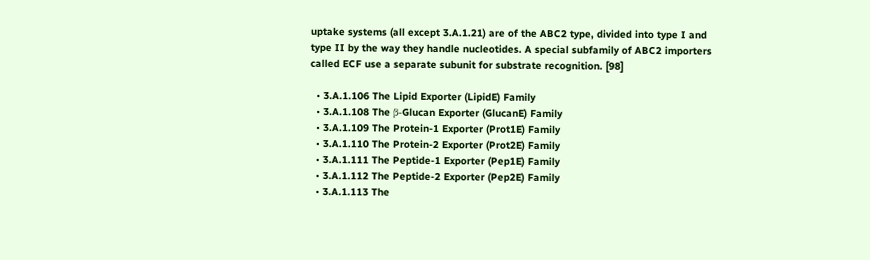uptake systems (all except 3.A.1.21) are of the ABC2 type, divided into type I and type II by the way they handle nucleotides. A special subfamily of ABC2 importers called ECF use a separate subunit for substrate recognition. [98]

  • 3.A.1.106 The Lipid Exporter (LipidE) Family
  • 3.A.1.108 The β-Glucan Exporter (GlucanE) Family
  • 3.A.1.109 The Protein-1 Exporter (Prot1E) Family
  • 3.A.1.110 The Protein-2 Exporter (Prot2E) Family
  • 3.A.1.111 The Peptide-1 Exporter (Pep1E) Family
  • 3.A.1.112 The Peptide-2 Exporter (Pep2E) Family
  • 3.A.1.113 The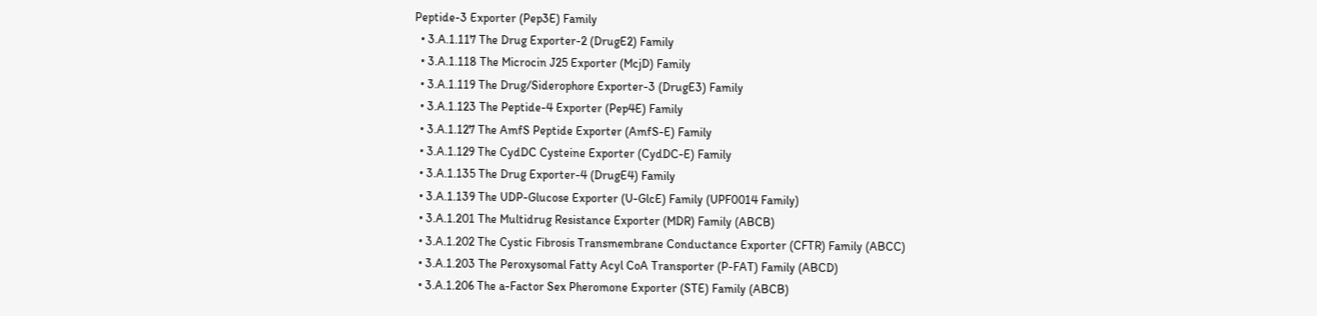Peptide-3 Exporter (Pep3E) Family
  • 3.A.1.117 The Drug Exporter-2 (DrugE2) Family
  • 3.A.1.118 The Microcin J25 Exporter (McjD) Family
  • 3.A.1.119 The Drug/Siderophore Exporter-3 (DrugE3) Family
  • 3.A.1.123 The Peptide-4 Exporter (Pep4E) Family
  • 3.A.1.127 The AmfS Peptide Exporter (AmfS-E) Family
  • 3.A.1.129 The CydDC Cysteine Exporter (CydDC-E) Family
  • 3.A.1.135 The Drug Exporter-4 (DrugE4) Family
  • 3.A.1.139 The UDP-Glucose Exporter (U-GlcE) Family (UPF0014 Family)
  • 3.A.1.201 The Multidrug Resistance Exporter (MDR) Family (ABCB)
  • 3.A.1.202 The Cystic Fibrosis Transmembrane Conductance Exporter (CFTR) Family (ABCC)
  • 3.A.1.203 The Peroxysomal Fatty Acyl CoA Transporter (P-FAT) Family (ABCD)
  • 3.A.1.206 The a-Factor Sex Pheromone Exporter (STE) Family (ABCB)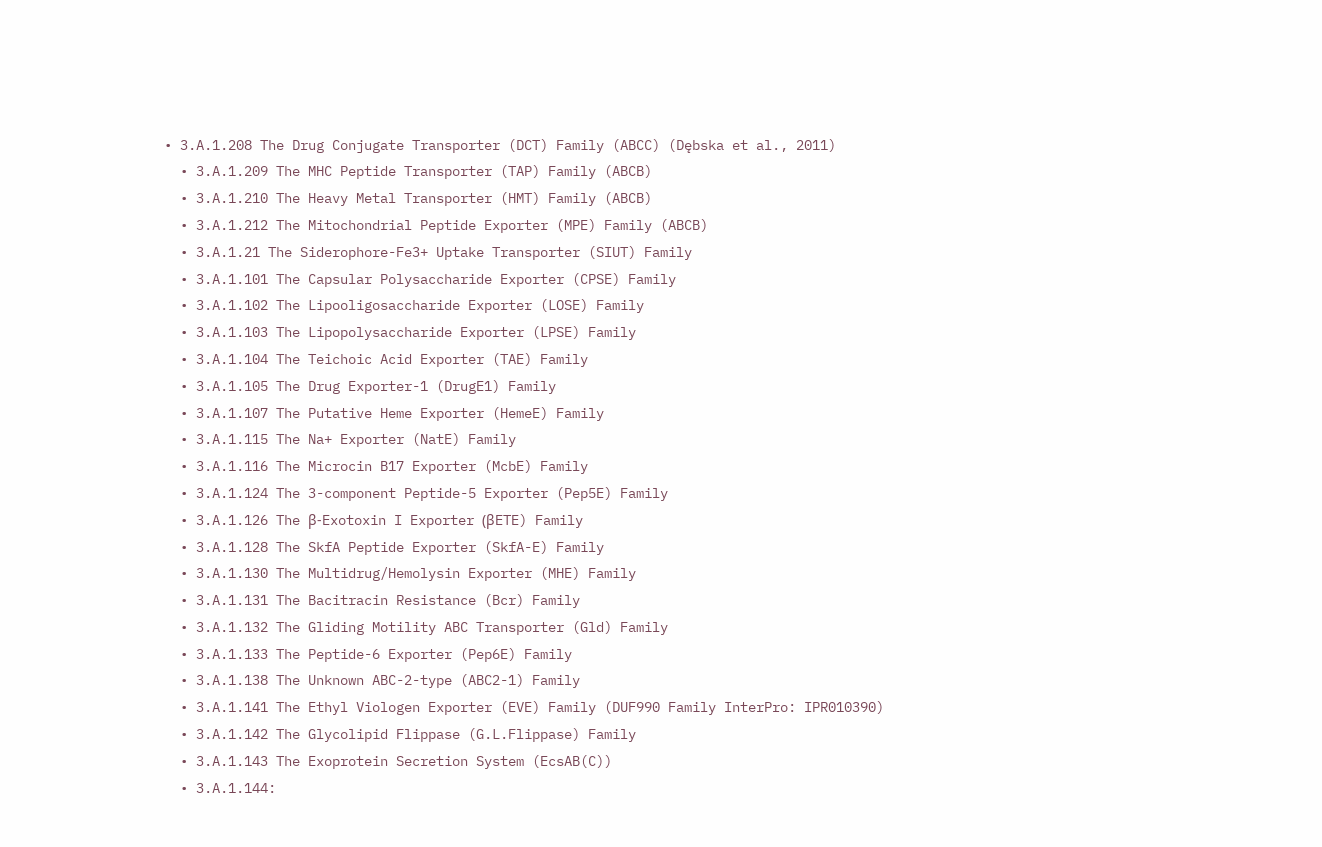• 3.A.1.208 The Drug Conjugate Transporter (DCT) Family (ABCC) (Dębska et al., 2011)
  • 3.A.1.209 The MHC Peptide Transporter (TAP) Family (ABCB)
  • 3.A.1.210 The Heavy Metal Transporter (HMT) Family (ABCB)
  • 3.A.1.212 The Mitochondrial Peptide Exporter (MPE) Family (ABCB)
  • 3.A.1.21 The Siderophore-Fe3+ Uptake Transporter (SIUT) Family
  • 3.A.1.101 The Capsular Polysaccharide Exporter (CPSE) Family
  • 3.A.1.102 The Lipooligosaccharide Exporter (LOSE) Family
  • 3.A.1.103 The Lipopolysaccharide Exporter (LPSE) Family
  • 3.A.1.104 The Teichoic Acid Exporter (TAE) Family
  • 3.A.1.105 The Drug Exporter-1 (DrugE1) Family
  • 3.A.1.107 The Putative Heme Exporter (HemeE) Family
  • 3.A.1.115 The Na+ Exporter (NatE) Family
  • 3.A.1.116 The Microcin B17 Exporter (McbE) Family
  • 3.A.1.124 The 3-component Peptide-5 Exporter (Pep5E) Family
  • 3.A.1.126 The β-Exotoxin I Exporter (βETE) Family
  • 3.A.1.128 The SkfA Peptide Exporter (SkfA-E) Family
  • 3.A.1.130 The Multidrug/Hemolysin Exporter (MHE) Family
  • 3.A.1.131 The Bacitracin Resistance (Bcr) Family
  • 3.A.1.132 The Gliding Motility ABC Transporter (Gld) Family
  • 3.A.1.133 The Peptide-6 Exporter (Pep6E) Family
  • 3.A.1.138 The Unknown ABC-2-type (ABC2-1) Family
  • 3.A.1.141 The Ethyl Viologen Exporter (EVE) Family (DUF990 Family InterPro: IPR010390)
  • 3.A.1.142 The Glycolipid Flippase (G.L.Flippase) Family
  • 3.A.1.143 The Exoprotein Secretion System (EcsAB(C))
  • 3.A.1.144: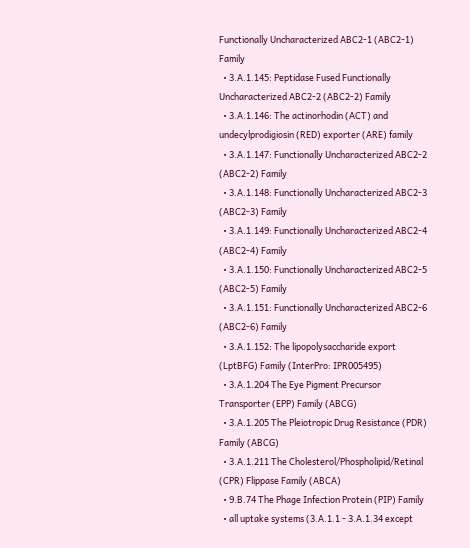Functionally Uncharacterized ABC2-1 (ABC2-1) Family
  • 3.A.1.145: Peptidase Fused Functionally Uncharacterized ABC2-2 (ABC2-2) Family
  • 3.A.1.146: The actinorhodin (ACT) and undecylprodigiosin (RED) exporter (ARE) family
  • 3.A.1.147: Functionally Uncharacterized ABC2-2 (ABC2-2) Family
  • 3.A.1.148: Functionally Uncharacterized ABC2-3 (ABC2-3) Family
  • 3.A.1.149: Functionally Uncharacterized ABC2-4 (ABC2-4) Family
  • 3.A.1.150: Functionally Uncharacterized ABC2-5 (ABC2-5) Family
  • 3.A.1.151: Functionally Uncharacterized ABC2-6 (ABC2-6) Family
  • 3.A.1.152: The lipopolysaccharide export (LptBFG) Family (InterPro: IPR005495)
  • 3.A.1.204 The Eye Pigment Precursor Transporter (EPP) Family (ABCG)
  • 3.A.1.205 The Pleiotropic Drug Resistance (PDR) Family (ABCG)
  • 3.A.1.211 The Cholesterol/Phospholipid/Retinal (CPR) Flippase Family (ABCA)
  • 9.B.74 The Phage Infection Protein (PIP) Family
  • all uptake systems (3.A.1.1 - 3.A.1.34 except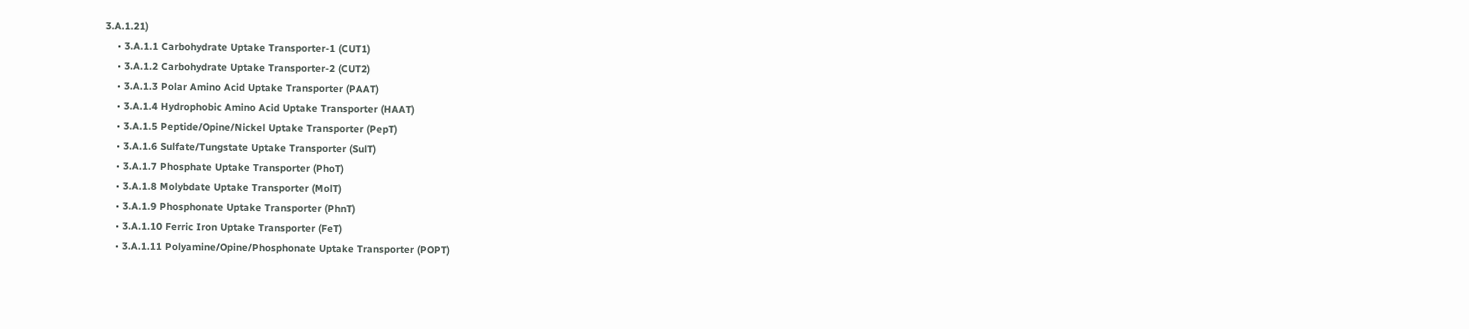3.A.1.21)
    • 3.A.1.1 Carbohydrate Uptake Transporter-1 (CUT1)
    • 3.A.1.2 Carbohydrate Uptake Transporter-2 (CUT2)
    • 3.A.1.3 Polar Amino Acid Uptake Transporter (PAAT)
    • 3.A.1.4 Hydrophobic Amino Acid Uptake Transporter (HAAT)
    • 3.A.1.5 Peptide/Opine/Nickel Uptake Transporter (PepT)
    • 3.A.1.6 Sulfate/Tungstate Uptake Transporter (SulT)
    • 3.A.1.7 Phosphate Uptake Transporter (PhoT)
    • 3.A.1.8 Molybdate Uptake Transporter (MolT)
    • 3.A.1.9 Phosphonate Uptake Transporter (PhnT)
    • 3.A.1.10 Ferric Iron Uptake Transporter (FeT)
    • 3.A.1.11 Polyamine/Opine/Phosphonate Uptake Transporter (POPT)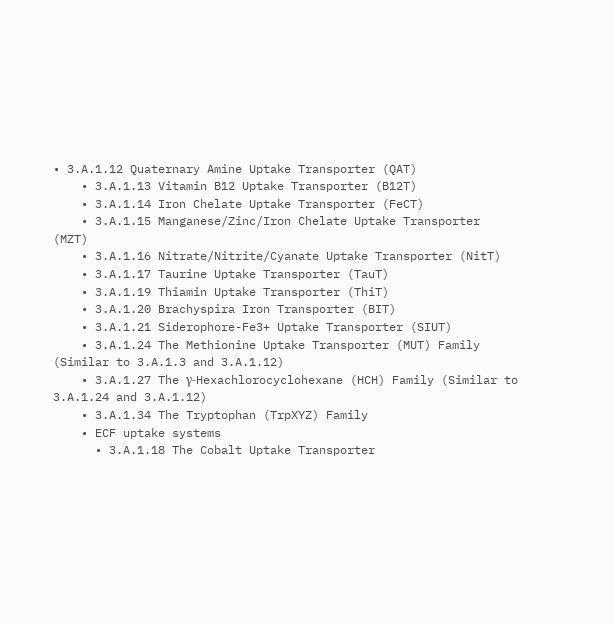• 3.A.1.12 Quaternary Amine Uptake Transporter (QAT)
    • 3.A.1.13 Vitamin B12 Uptake Transporter (B12T)
    • 3.A.1.14 Iron Chelate Uptake Transporter (FeCT)
    • 3.A.1.15 Manganese/Zinc/Iron Chelate Uptake Transporter (MZT)
    • 3.A.1.16 Nitrate/Nitrite/Cyanate Uptake Transporter (NitT)
    • 3.A.1.17 Taurine Uptake Transporter (TauT)
    • 3.A.1.19 Thiamin Uptake Transporter (ThiT)
    • 3.A.1.20 Brachyspira Iron Transporter (BIT)
    • 3.A.1.21 Siderophore-Fe3+ Uptake Transporter (SIUT)
    • 3.A.1.24 The Methionine Uptake Transporter (MUT) Family (Similar to 3.A.1.3 and 3.A.1.12)
    • 3.A.1.27 The γ-Hexachlorocyclohexane (HCH) Family (Similar to 3.A.1.24 and 3.A.1.12)
    • 3.A.1.34 The Tryptophan (TrpXYZ) Family
    • ECF uptake systems
      • 3.A.1.18 The Cobalt Uptake Transporter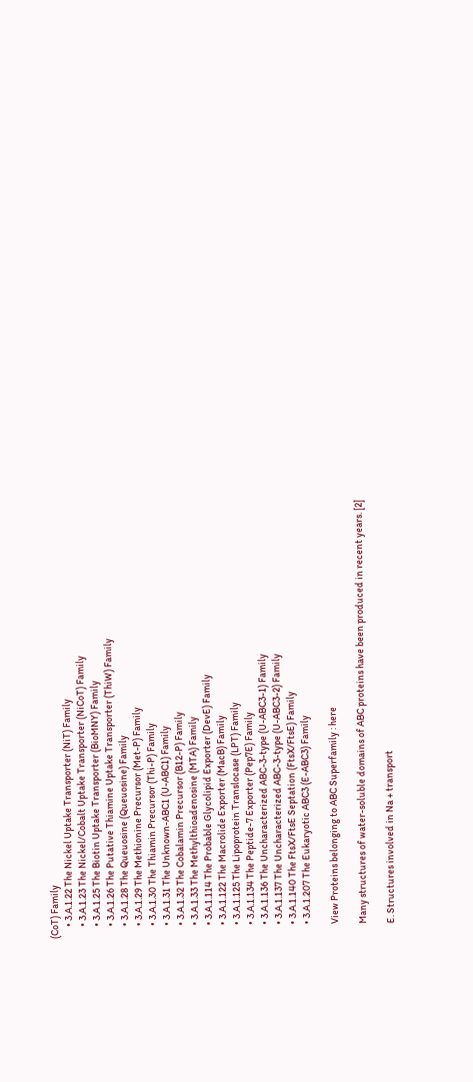(CoT) Family
      • 3.A.1.22 The Nickel Uptake Transporter (NiT) Family
      • 3.A.1.23 The Nickel/Cobalt Uptake Transporter (NiCoT) Family
      • 3.A.1.25 The Biotin Uptake Transporter (BioMNY) Family
      • 3.A.1.26 The Putative Thiamine Uptake Transporter (ThiW) Family
      • 3.A.1.28 The Queuosine (Queuosine) Family
      • 3.A.1.29 The Methionine Precursor (Met-P) Family
      • 3.A.1.30 The Thiamin Precursor (Thi-P) Family
      • 3.A.1.31 The Unknown-ABC1 (U-ABC1) Family
      • 3.A.1.32 The Cobalamin Precursor (B12-P) Family
      • 3.A.1.33 The Methylthioadenosine (MTA) Family
      • 3.A.1.114 The Probable Glycolipid Exporter (DevE) Family
      • 3.A.1.122 The Macrolide Exporter (MacB) Family
      • 3.A.1.125 The Lipoprotein Translocase (LPT) Family
      • 3.A.1.134 The Peptide-7 Exporter (Pep7E) Family
      • 3.A.1.136 The Uncharacterized ABC-3-type (U-ABC3-1) Family
      • 3.A.1.137 The Uncharacterized ABC-3-type (U-ABC3-2) Family
      • 3.A.1.140 The FtsX/FtsE Septation (FtsX/FtsE) Family
      • 3.A.1.207 The Eukaryotic ABC3 (E-ABC3) Family

      View Proteins belonging to ABC Superfamily : here

      Many structures of water-soluble domains of ABC proteins have been produced in recent years. [2]

      E. Structures involved in Na + transport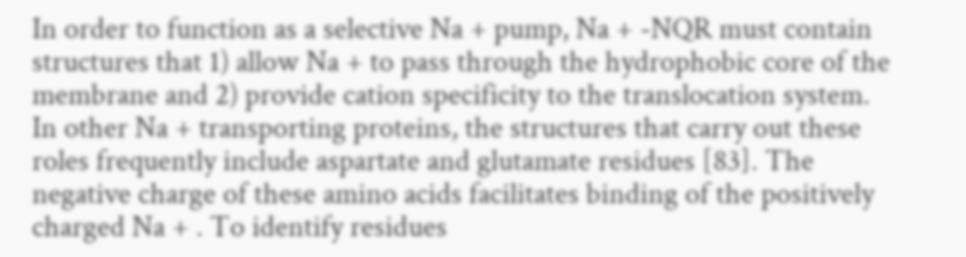In order to function as a selective Na + pump, Na + -NQR must contain structures that 1) allow Na + to pass through the hydrophobic core of the membrane and 2) provide cation specificity to the translocation system. In other Na + transporting proteins, the structures that carry out these roles frequently include aspartate and glutamate residues [83]. The negative charge of these amino acids facilitates binding of the positively charged Na + . To identify residues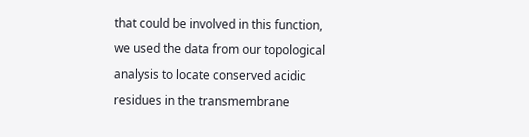that could be involved in this function, we used the data from our topological analysis to locate conserved acidic residues in the transmembrane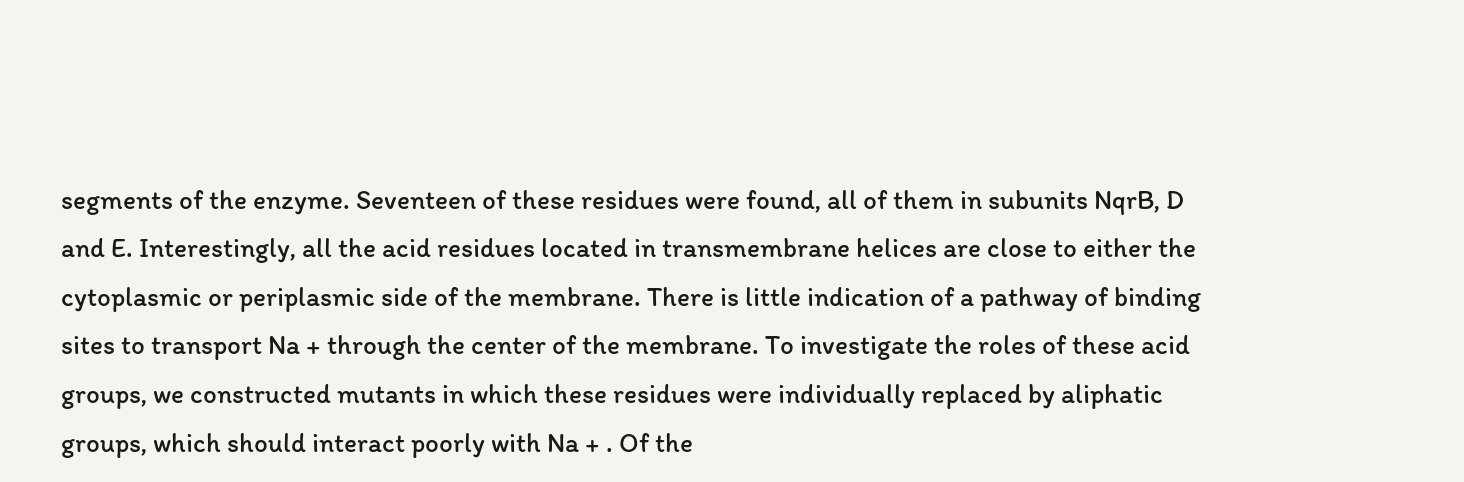segments of the enzyme. Seventeen of these residues were found, all of them in subunits NqrB, D and E. Interestingly, all the acid residues located in transmembrane helices are close to either the cytoplasmic or periplasmic side of the membrane. There is little indication of a pathway of binding sites to transport Na + through the center of the membrane. To investigate the roles of these acid groups, we constructed mutants in which these residues were individually replaced by aliphatic groups, which should interact poorly with Na + . Of the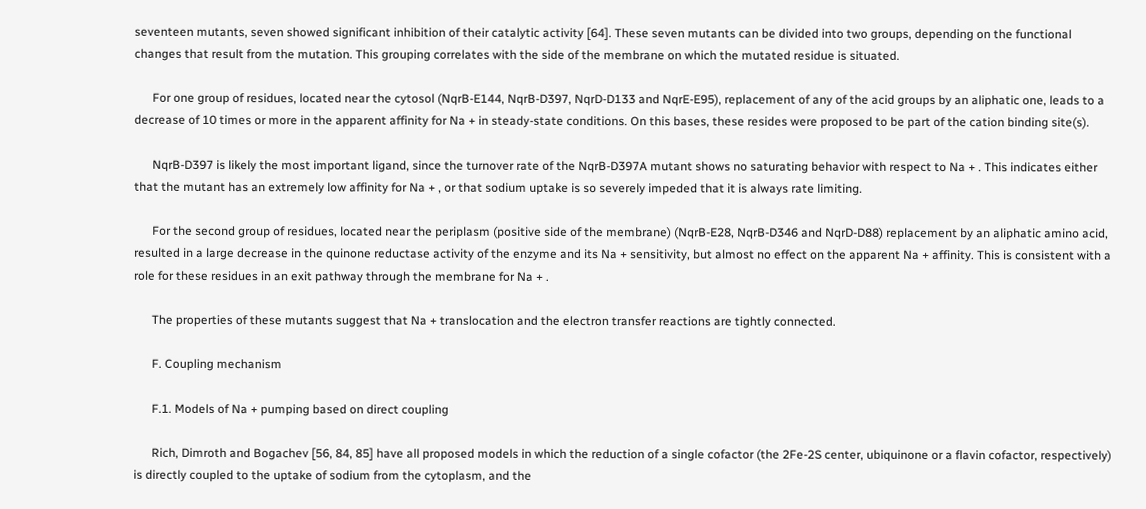seventeen mutants, seven showed significant inhibition of their catalytic activity [64]. These seven mutants can be divided into two groups, depending on the functional changes that result from the mutation. This grouping correlates with the side of the membrane on which the mutated residue is situated.

      For one group of residues, located near the cytosol (NqrB-E144, NqrB-D397, NqrD-D133 and NqrE-E95), replacement of any of the acid groups by an aliphatic one, leads to a decrease of 10 times or more in the apparent affinity for Na + in steady-state conditions. On this bases, these resides were proposed to be part of the cation binding site(s).

      NqrB-D397 is likely the most important ligand, since the turnover rate of the NqrB-D397A mutant shows no saturating behavior with respect to Na + . This indicates either that the mutant has an extremely low affinity for Na + , or that sodium uptake is so severely impeded that it is always rate limiting.

      For the second group of residues, located near the periplasm (positive side of the membrane) (NqrB-E28, NqrB-D346 and NqrD-D88) replacement by an aliphatic amino acid, resulted in a large decrease in the quinone reductase activity of the enzyme and its Na + sensitivity, but almost no effect on the apparent Na + affinity. This is consistent with a role for these residues in an exit pathway through the membrane for Na + .

      The properties of these mutants suggest that Na + translocation and the electron transfer reactions are tightly connected.

      F. Coupling mechanism

      F.1. Models of Na + pumping based on direct coupling

      Rich, Dimroth and Bogachev [56, 84, 85] have all proposed models in which the reduction of a single cofactor (the 2Fe-2S center, ubiquinone or a flavin cofactor, respectively) is directly coupled to the uptake of sodium from the cytoplasm, and the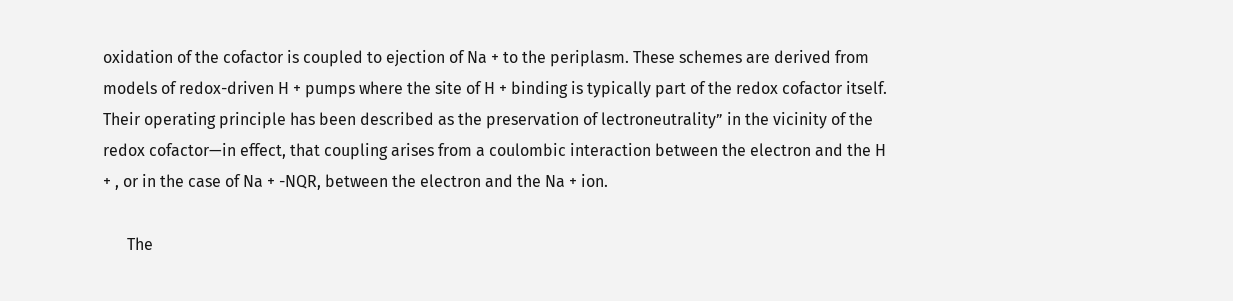oxidation of the cofactor is coupled to ejection of Na + to the periplasm. These schemes are derived from models of redox-driven H + pumps where the site of H + binding is typically part of the redox cofactor itself. Their operating principle has been described as the preservation of lectroneutrality” in the vicinity of the redox cofactor—in effect, that coupling arises from a coulombic interaction between the electron and the H + , or in the case of Na + -NQR, between the electron and the Na + ion.

      The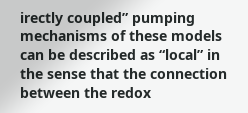irectly coupled” pumping mechanisms of these models can be described as “local” in the sense that the connection between the redox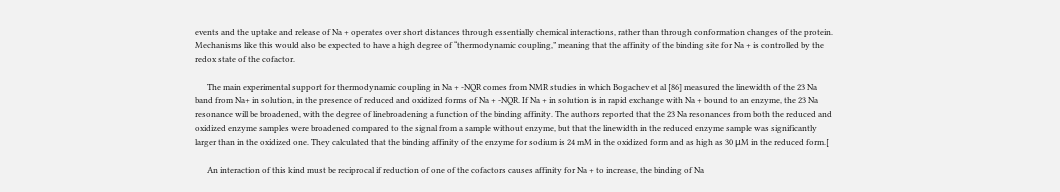events and the uptake and release of Na + operates over short distances through essentially chemical interactions, rather than through conformation changes of the protein. Mechanisms like this would also be expected to have a high degree of “thermodynamic coupling,” meaning that the affinity of the binding site for Na + is controlled by the redox state of the cofactor.

      The main experimental support for thermodynamic coupling in Na + -NQR comes from NMR studies in which Bogachev et al [86] measured the linewidth of the 23 Na band from Na+ in solution, in the presence of reduced and oxidized forms of Na + -NQR. If Na + in solution is in rapid exchange with Na + bound to an enzyme, the 23 Na resonance will be broadened, with the degree of linebroadening a function of the binding affinity. The authors reported that the 23 Na resonances from both the reduced and oxidized enzyme samples were broadened compared to the signal from a sample without enzyme, but that the linewidth in the reduced enzyme sample was significantly larger than in the oxidized one. They calculated that the binding affinity of the enzyme for sodium is 24 mM in the oxidized form and as high as 30 μM in the reduced form.[

      An interaction of this kind must be reciprocal if reduction of one of the cofactors causes affinity for Na + to increase, the binding of Na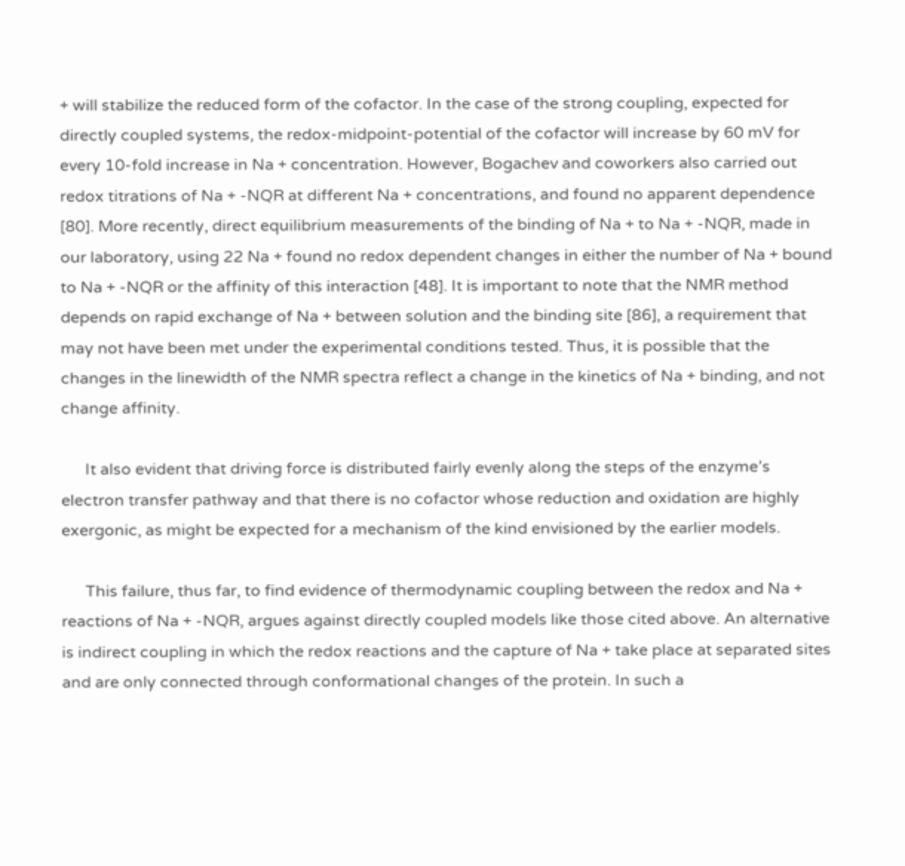+ will stabilize the reduced form of the cofactor. In the case of the strong coupling, expected for directly coupled systems, the redox-midpoint-potential of the cofactor will increase by 60 mV for every 10-fold increase in Na + concentration. However, Bogachev and coworkers also carried out redox titrations of Na + -NQR at different Na + concentrations, and found no apparent dependence [80]. More recently, direct equilibrium measurements of the binding of Na + to Na + -NQR, made in our laboratory, using 22 Na + found no redox dependent changes in either the number of Na + bound to Na + -NQR or the affinity of this interaction [48]. It is important to note that the NMR method depends on rapid exchange of Na + between solution and the binding site [86], a requirement that may not have been met under the experimental conditions tested. Thus, it is possible that the changes in the linewidth of the NMR spectra reflect a change in the kinetics of Na + binding, and not change affinity.

      It also evident that driving force is distributed fairly evenly along the steps of the enzyme’s electron transfer pathway and that there is no cofactor whose reduction and oxidation are highly exergonic, as might be expected for a mechanism of the kind envisioned by the earlier models.

      This failure, thus far, to find evidence of thermodynamic coupling between the redox and Na + reactions of Na + -NQR, argues against directly coupled models like those cited above. An alternative is indirect coupling in which the redox reactions and the capture of Na + take place at separated sites and are only connected through conformational changes of the protein. In such a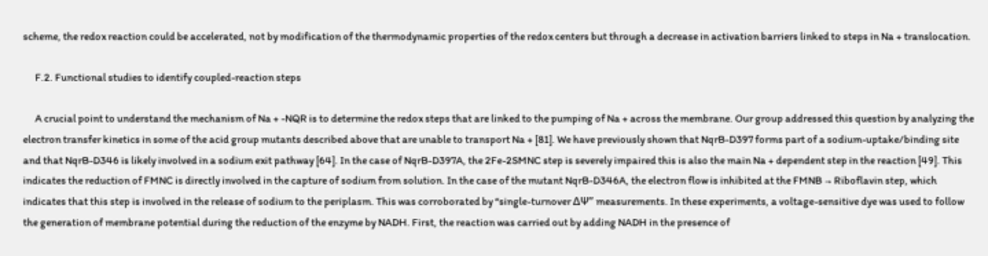scheme, the redox reaction could be accelerated, not by modification of the thermodynamic properties of the redox centers but through a decrease in activation barriers linked to steps in Na + translocation.

      F.2. Functional studies to identify coupled-reaction steps

      A crucial point to understand the mechanism of Na + -NQR is to determine the redox steps that are linked to the pumping of Na + across the membrane. Our group addressed this question by analyzing the electron transfer kinetics in some of the acid group mutants described above that are unable to transport Na + [81]. We have previously shown that NqrB-D397 forms part of a sodium-uptake/binding site and that NqrB-D346 is likely involved in a sodium exit pathway [64]. In the case of NqrB-D397A, the 2Fe-2SMNC step is severely impaired this is also the main Na + dependent step in the reaction [49]. This indicates the reduction of FMNC is directly involved in the capture of sodium from solution. In the case of the mutant NqrB-D346A, the electron flow is inhibited at the FMNB → Riboflavin step, which indicates that this step is involved in the release of sodium to the periplasm. This was corroborated by “single-turnover ΔΨ” measurements. In these experiments, a voltage-sensitive dye was used to follow the generation of membrane potential during the reduction of the enzyme by NADH. First, the reaction was carried out by adding NADH in the presence of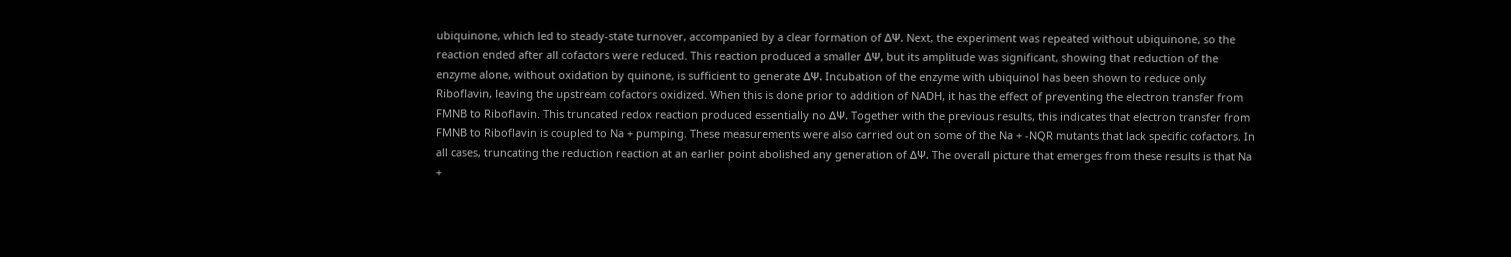ubiquinone, which led to steady-state turnover, accompanied by a clear formation of ΔΨ. Next, the experiment was repeated without ubiquinone, so the reaction ended after all cofactors were reduced. This reaction produced a smaller ΔΨ, but its amplitude was significant, showing that reduction of the enzyme alone, without oxidation by quinone, is sufficient to generate ΔΨ. Incubation of the enzyme with ubiquinol has been shown to reduce only Riboflavin, leaving the upstream cofactors oxidized. When this is done prior to addition of NADH, it has the effect of preventing the electron transfer from FMNB to Riboflavin. This truncated redox reaction produced essentially no ΔΨ. Together with the previous results, this indicates that electron transfer from FMNB to Riboflavin is coupled to Na + pumping. These measurements were also carried out on some of the Na + -NQR mutants that lack specific cofactors. In all cases, truncating the reduction reaction at an earlier point abolished any generation of ΔΨ. The overall picture that emerges from these results is that Na +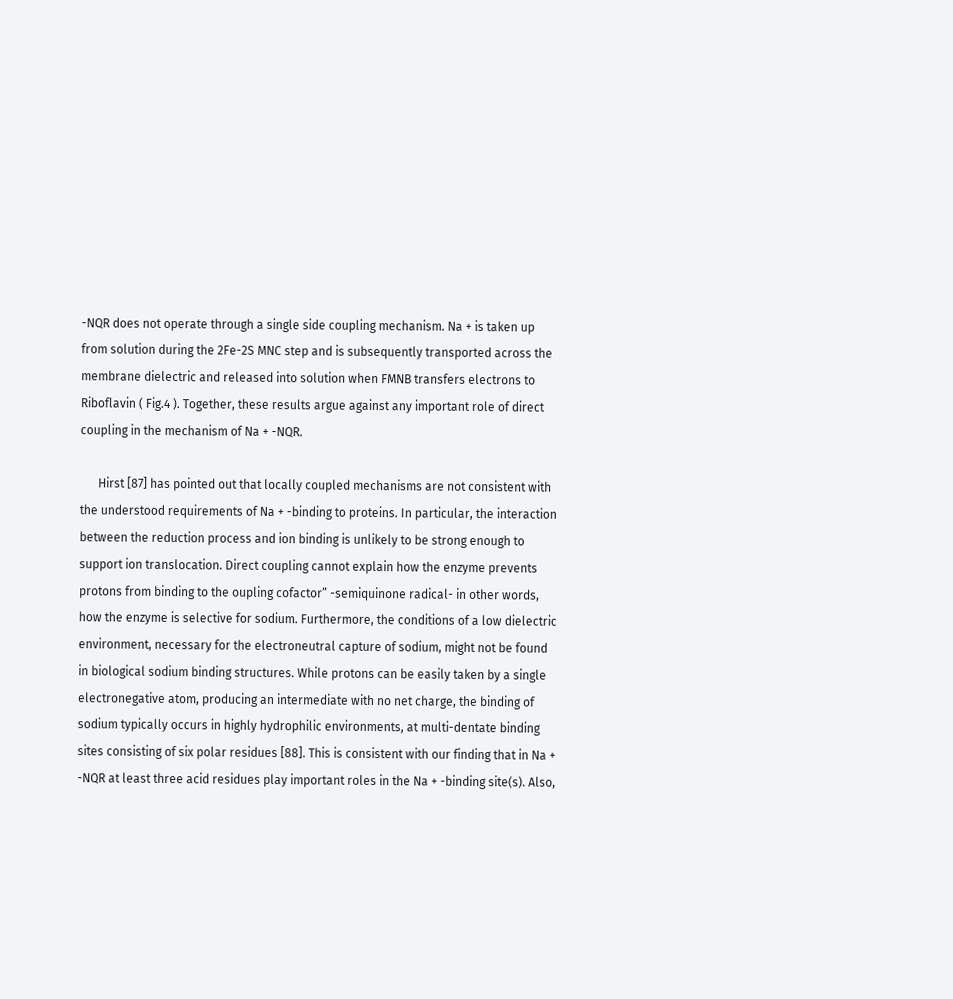-NQR does not operate through a single side coupling mechanism. Na + is taken up from solution during the 2Fe-2S MNC step and is subsequently transported across the membrane dielectric and released into solution when FMNB transfers electrons to Riboflavin ( Fig.4 ). Together, these results argue against any important role of direct coupling in the mechanism of Na + -NQR.

      Hirst [87] has pointed out that locally coupled mechanisms are not consistent with the understood requirements of Na + -binding to proteins. In particular, the interaction between the reduction process and ion binding is unlikely to be strong enough to support ion translocation. Direct coupling cannot explain how the enzyme prevents protons from binding to the oupling cofactor” -semiquinone radical- in other words, how the enzyme is selective for sodium. Furthermore, the conditions of a low dielectric environment, necessary for the electroneutral capture of sodium, might not be found in biological sodium binding structures. While protons can be easily taken by a single electronegative atom, producing an intermediate with no net charge, the binding of sodium typically occurs in highly hydrophilic environments, at multi-dentate binding sites consisting of six polar residues [88]. This is consistent with our finding that in Na + -NQR at least three acid residues play important roles in the Na + -binding site(s). Also,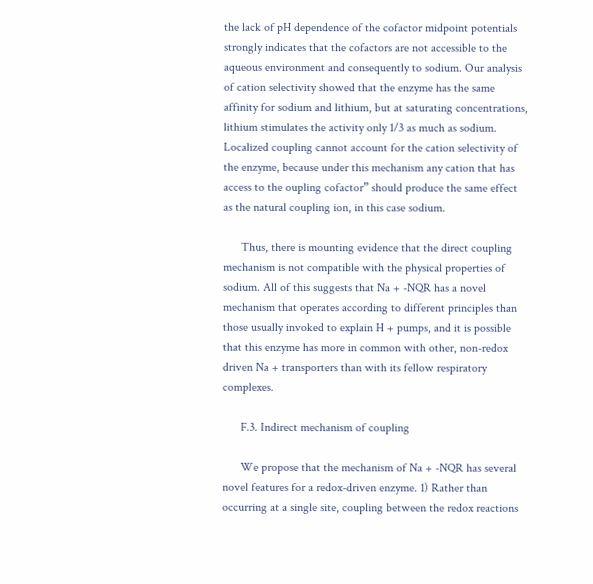the lack of pH dependence of the cofactor midpoint potentials strongly indicates that the cofactors are not accessible to the aqueous environment and consequently to sodium. Our analysis of cation selectivity showed that the enzyme has the same affinity for sodium and lithium, but at saturating concentrations, lithium stimulates the activity only 1/3 as much as sodium. Localized coupling cannot account for the cation selectivity of the enzyme, because under this mechanism any cation that has access to the oupling cofactor” should produce the same effect as the natural coupling ion, in this case sodium.

      Thus, there is mounting evidence that the direct coupling mechanism is not compatible with the physical properties of sodium. All of this suggests that Na + -NQR has a novel mechanism that operates according to different principles than those usually invoked to explain H + pumps, and it is possible that this enzyme has more in common with other, non-redox driven Na + transporters than with its fellow respiratory complexes.

      F.3. Indirect mechanism of coupling

      We propose that the mechanism of Na + -NQR has several novel features for a redox-driven enzyme. 1) Rather than occurring at a single site, coupling between the redox reactions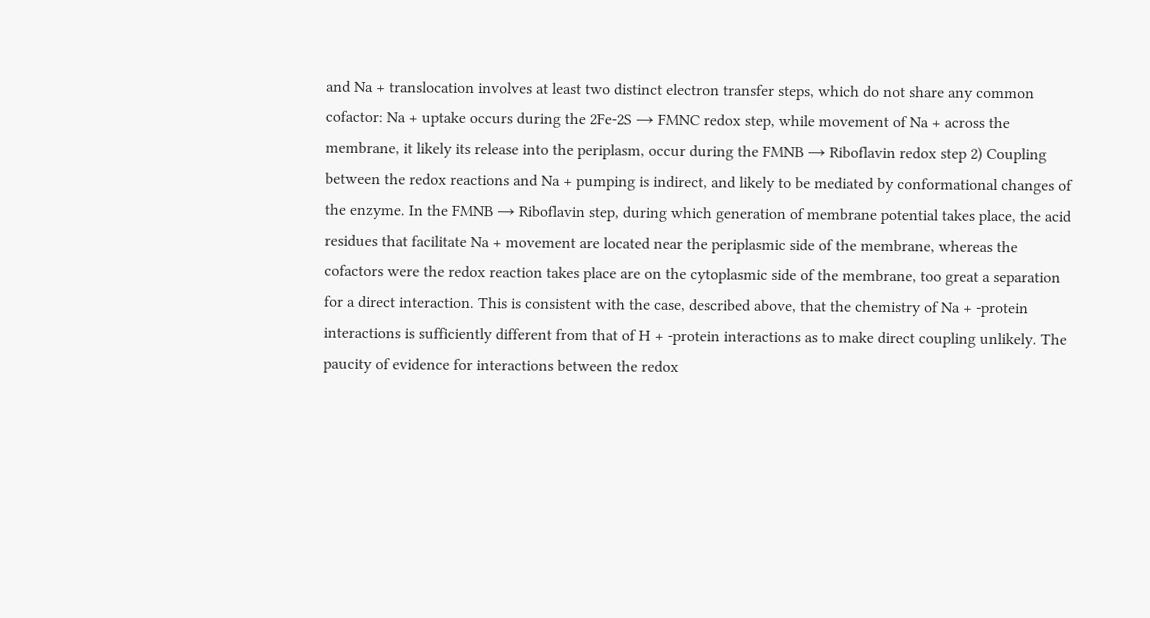and Na + translocation involves at least two distinct electron transfer steps, which do not share any common cofactor: Na + uptake occurs during the 2Fe-2S → FMNC redox step, while movement of Na + across the membrane, it likely its release into the periplasm, occur during the FMNB → Riboflavin redox step 2) Coupling between the redox reactions and Na + pumping is indirect, and likely to be mediated by conformational changes of the enzyme. In the FMNB → Riboflavin step, during which generation of membrane potential takes place, the acid residues that facilitate Na + movement are located near the periplasmic side of the membrane, whereas the cofactors were the redox reaction takes place are on the cytoplasmic side of the membrane, too great a separation for a direct interaction. This is consistent with the case, described above, that the chemistry of Na + -protein interactions is sufficiently different from that of H + -protein interactions as to make direct coupling unlikely. The paucity of evidence for interactions between the redox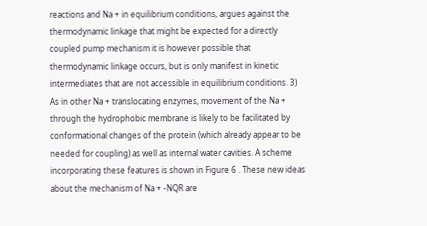reactions and Na + in equilibrium conditions, argues against the thermodynamic linkage that might be expected for a directly coupled pump mechanism it is however possible that thermodynamic linkage occurs, but is only manifest in kinetic intermediates that are not accessible in equilibrium conditions. 3) As in other Na + translocating enzymes, movement of the Na + through the hydrophobic membrane is likely to be facilitated by conformational changes of the protein (which already appear to be needed for coupling) as well as internal water cavities. A scheme incorporating these features is shown in Figure 6 . These new ideas about the mechanism of Na + -NQR are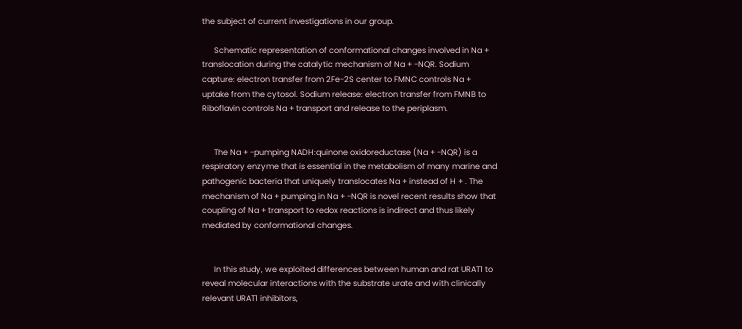the subject of current investigations in our group.

      Schematic representation of conformational changes involved in Na + translocation during the catalytic mechanism of Na + -NQR. Sodium capture: electron transfer from 2Fe-2S center to FMNC controls Na + uptake from the cytosol. Sodium release: electron transfer from FMNB to Riboflavin controls Na + transport and release to the periplasm.


      The Na + -pumping NADH:quinone oxidoreductase (Na + -NQR) is a respiratory enzyme that is essential in the metabolism of many marine and pathogenic bacteria that uniquely translocates Na + instead of H + . The mechanism of Na + pumping in Na + -NQR is novel recent results show that coupling of Na + transport to redox reactions is indirect and thus likely mediated by conformational changes.


      In this study, we exploited differences between human and rat URAT1 to reveal molecular interactions with the substrate urate and with clinically relevant URAT1 inhibitors,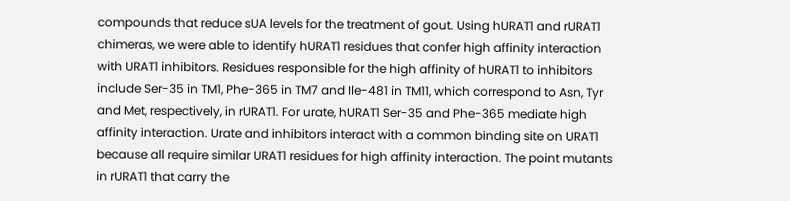compounds that reduce sUA levels for the treatment of gout. Using hURAT1 and rURAT1 chimeras, we were able to identify hURAT1 residues that confer high affinity interaction with URAT1 inhibitors. Residues responsible for the high affinity of hURAT1 to inhibitors include Ser-35 in TM1, Phe-365 in TM7 and Ile-481 in TM11, which correspond to Asn, Tyr and Met, respectively, in rURAT1. For urate, hURAT1 Ser-35 and Phe-365 mediate high affinity interaction. Urate and inhibitors interact with a common binding site on URAT1 because all require similar URAT1 residues for high affinity interaction. The point mutants in rURAT1 that carry the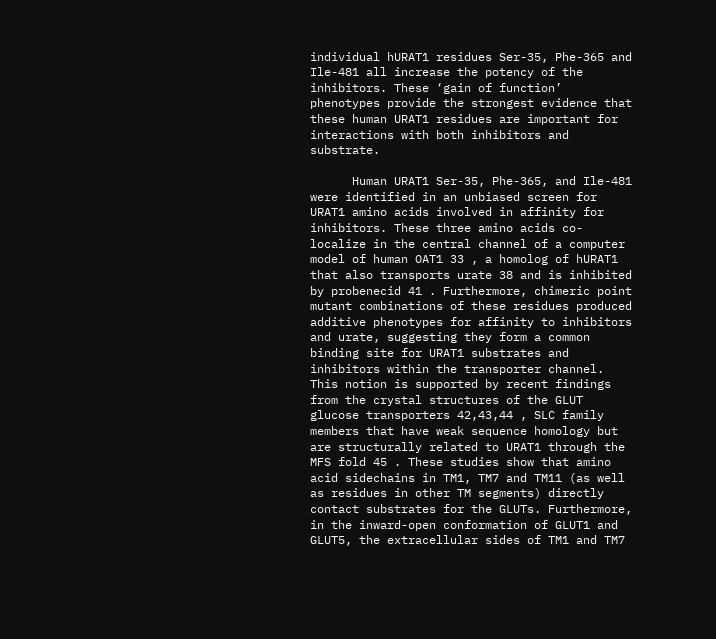individual hURAT1 residues Ser-35, Phe-365 and Ile-481 all increase the potency of the inhibitors. These ‘gain of function’ phenotypes provide the strongest evidence that these human URAT1 residues are important for interactions with both inhibitors and substrate.

      Human URAT1 Ser-35, Phe-365, and Ile-481 were identified in an unbiased screen for URAT1 amino acids involved in affinity for inhibitors. These three amino acids co-localize in the central channel of a computer model of human OAT1 33 , a homolog of hURAT1 that also transports urate 38 and is inhibited by probenecid 41 . Furthermore, chimeric point mutant combinations of these residues produced additive phenotypes for affinity to inhibitors and urate, suggesting they form a common binding site for URAT1 substrates and inhibitors within the transporter channel. This notion is supported by recent findings from the crystal structures of the GLUT glucose transporters 42,43,44 , SLC family members that have weak sequence homology but are structurally related to URAT1 through the MFS fold 45 . These studies show that amino acid sidechains in TM1, TM7 and TM11 (as well as residues in other TM segments) directly contact substrates for the GLUTs. Furthermore, in the inward-open conformation of GLUT1 and GLUT5, the extracellular sides of TM1 and TM7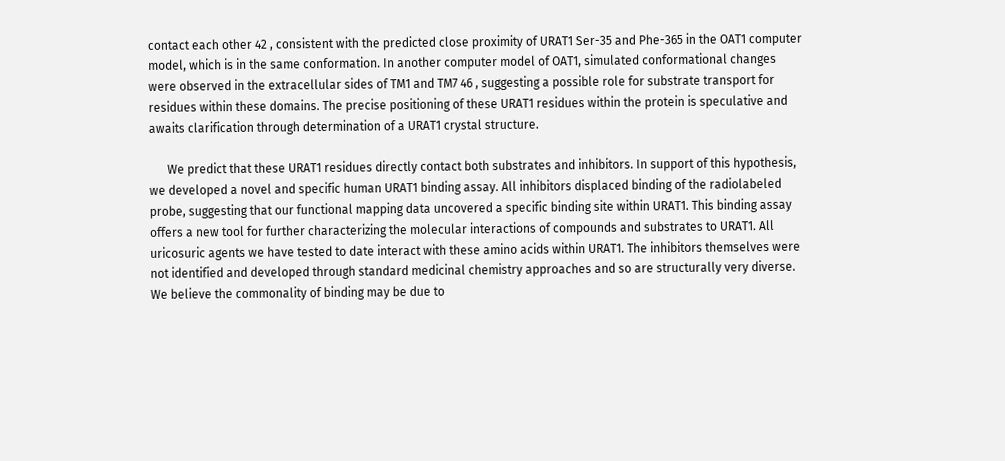contact each other 42 , consistent with the predicted close proximity of URAT1 Ser-35 and Phe-365 in the OAT1 computer model, which is in the same conformation. In another computer model of OAT1, simulated conformational changes were observed in the extracellular sides of TM1 and TM7 46 , suggesting a possible role for substrate transport for residues within these domains. The precise positioning of these URAT1 residues within the protein is speculative and awaits clarification through determination of a URAT1 crystal structure.

      We predict that these URAT1 residues directly contact both substrates and inhibitors. In support of this hypothesis, we developed a novel and specific human URAT1 binding assay. All inhibitors displaced binding of the radiolabeled probe, suggesting that our functional mapping data uncovered a specific binding site within URAT1. This binding assay offers a new tool for further characterizing the molecular interactions of compounds and substrates to URAT1. All uricosuric agents we have tested to date interact with these amino acids within URAT1. The inhibitors themselves were not identified and developed through standard medicinal chemistry approaches and so are structurally very diverse. We believe the commonality of binding may be due to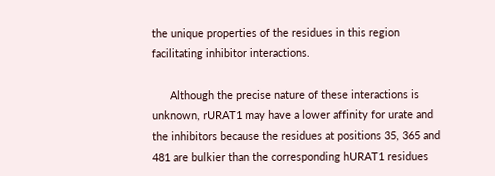the unique properties of the residues in this region facilitating inhibitor interactions.

      Although the precise nature of these interactions is unknown, rURAT1 may have a lower affinity for urate and the inhibitors because the residues at positions 35, 365 and 481 are bulkier than the corresponding hURAT1 residues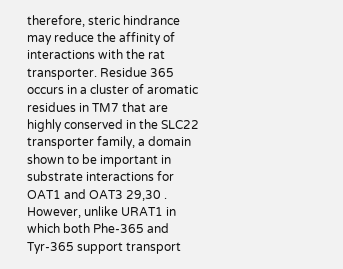therefore, steric hindrance may reduce the affinity of interactions with the rat transporter. Residue 365 occurs in a cluster of aromatic residues in TM7 that are highly conserved in the SLC22 transporter family, a domain shown to be important in substrate interactions for OAT1 and OAT3 29,30 . However, unlike URAT1 in which both Phe-365 and Tyr-365 support transport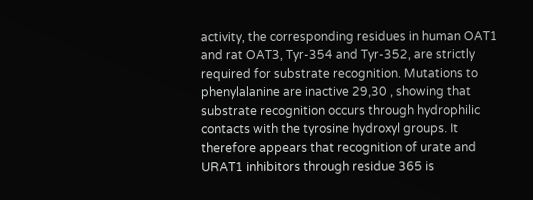activity, the corresponding residues in human OAT1 and rat OAT3, Tyr-354 and Tyr-352, are strictly required for substrate recognition. Mutations to phenylalanine are inactive 29,30 , showing that substrate recognition occurs through hydrophilic contacts with the tyrosine hydroxyl groups. It therefore appears that recognition of urate and URAT1 inhibitors through residue 365 is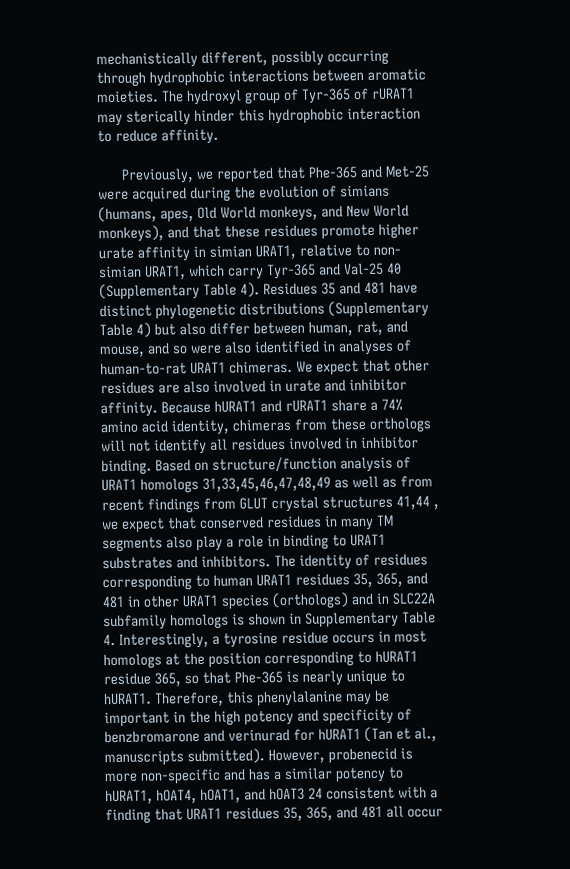mechanistically different, possibly occurring through hydrophobic interactions between aromatic moieties. The hydroxyl group of Tyr-365 of rURAT1 may sterically hinder this hydrophobic interaction to reduce affinity.

      Previously, we reported that Phe-365 and Met-25 were acquired during the evolution of simians (humans, apes, Old World monkeys, and New World monkeys), and that these residues promote higher urate affinity in simian URAT1, relative to non-simian URAT1, which carry Tyr-365 and Val-25 40 (Supplementary Table 4). Residues 35 and 481 have distinct phylogenetic distributions (Supplementary Table 4) but also differ between human, rat, and mouse, and so were also identified in analyses of human-to-rat URAT1 chimeras. We expect that other residues are also involved in urate and inhibitor affinity. Because hURAT1 and rURAT1 share a 74% amino acid identity, chimeras from these orthologs will not identify all residues involved in inhibitor binding. Based on structure/function analysis of URAT1 homologs 31,33,45,46,47,48,49 as well as from recent findings from GLUT crystal structures 41,44 , we expect that conserved residues in many TM segments also play a role in binding to URAT1 substrates and inhibitors. The identity of residues corresponding to human URAT1 residues 35, 365, and 481 in other URAT1 species (orthologs) and in SLC22A subfamily homologs is shown in Supplementary Table 4. Interestingly, a tyrosine residue occurs in most homologs at the position corresponding to hURAT1 residue 365, so that Phe-365 is nearly unique to hURAT1. Therefore, this phenylalanine may be important in the high potency and specificity of benzbromarone and verinurad for hURAT1 (Tan et al., manuscripts submitted). However, probenecid is more non-specific and has a similar potency to hURAT1, hOAT4, hOAT1, and hOAT3 24 consistent with a finding that URAT1 residues 35, 365, and 481 all occur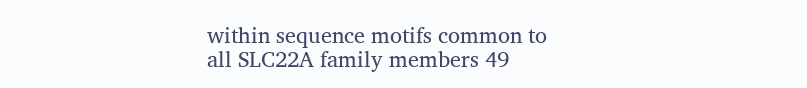within sequence motifs common to all SLC22A family members 49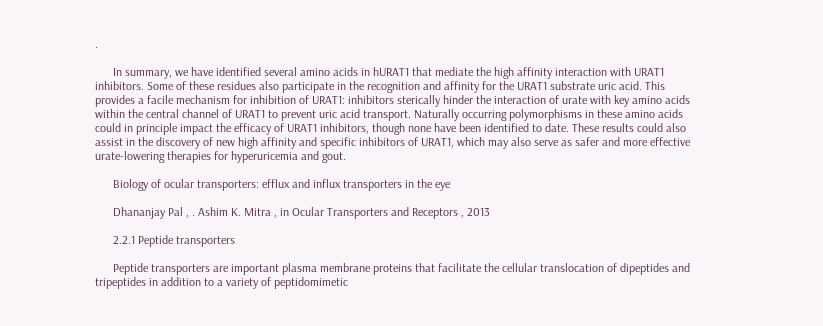.

      In summary, we have identified several amino acids in hURAT1 that mediate the high affinity interaction with URAT1 inhibitors. Some of these residues also participate in the recognition and affinity for the URAT1 substrate uric acid. This provides a facile mechanism for inhibition of URAT1: inhibitors sterically hinder the interaction of urate with key amino acids within the central channel of URAT1 to prevent uric acid transport. Naturally occurring polymorphisms in these amino acids could in principle impact the efficacy of URAT1 inhibitors, though none have been identified to date. These results could also assist in the discovery of new high affinity and specific inhibitors of URAT1, which may also serve as safer and more effective urate-lowering therapies for hyperuricemia and gout.

      Biology of ocular transporters: efflux and influx transporters in the eye

      Dhananjay Pal , . Ashim K. Mitra , in Ocular Transporters and Receptors , 2013

      2.2.1 Peptide transporters

      Peptide transporters are important plasma membrane proteins that facilitate the cellular translocation of dipeptides and tripeptides in addition to a variety of peptidomimetic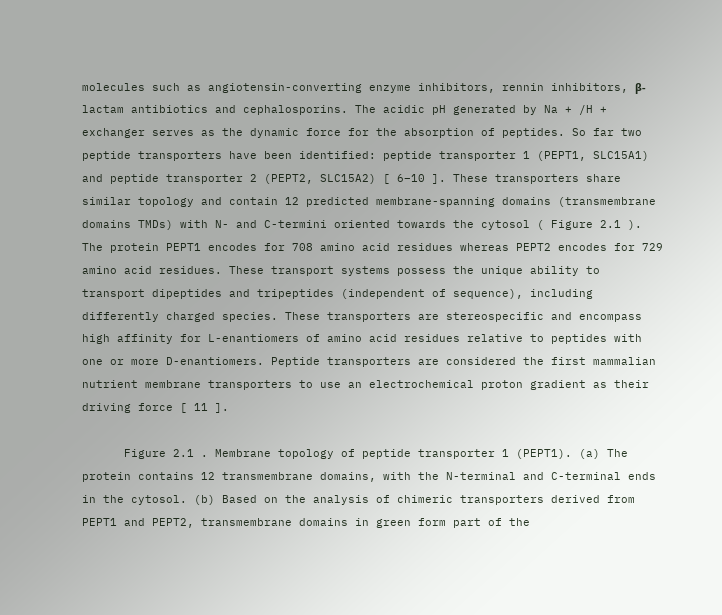molecules such as angiotensin-converting enzyme inhibitors, rennin inhibitors, β-lactam antibiotics and cephalosporins. The acidic pH generated by Na + /H + exchanger serves as the dynamic force for the absorption of peptides. So far two peptide transporters have been identified: peptide transporter 1 (PEPT1, SLC15A1) and peptide transporter 2 (PEPT2, SLC15A2) [ 6–10 ]. These transporters share similar topology and contain 12 predicted membrane-spanning domains (transmembrane domains TMDs) with N- and C-termini oriented towards the cytosol ( Figure 2.1 ). The protein PEPT1 encodes for 708 amino acid residues whereas PEPT2 encodes for 729 amino acid residues. These transport systems possess the unique ability to transport dipeptides and tripeptides (independent of sequence), including differently charged species. These transporters are stereospecific and encompass high affinity for L-enantiomers of amino acid residues relative to peptides with one or more D-enantiomers. Peptide transporters are considered the first mammalian nutrient membrane transporters to use an electrochemical proton gradient as their driving force [ 11 ].

      Figure 2.1 . Membrane topology of peptide transporter 1 (PEPT1). (a) The protein contains 12 transmembrane domains, with the N-terminal and C-terminal ends in the cytosol. (b) Based on the analysis of chimeric transporters derived from PEPT1 and PEPT2, transmembrane domains in green form part of the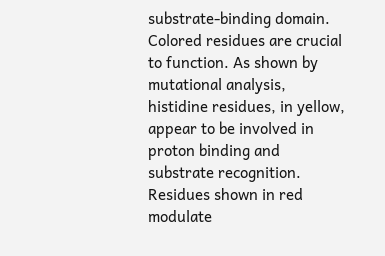substrate-binding domain. Colored residues are crucial to function. As shown by mutational analysis, histidine residues, in yellow, appear to be involved in proton binding and substrate recognition. Residues shown in red modulate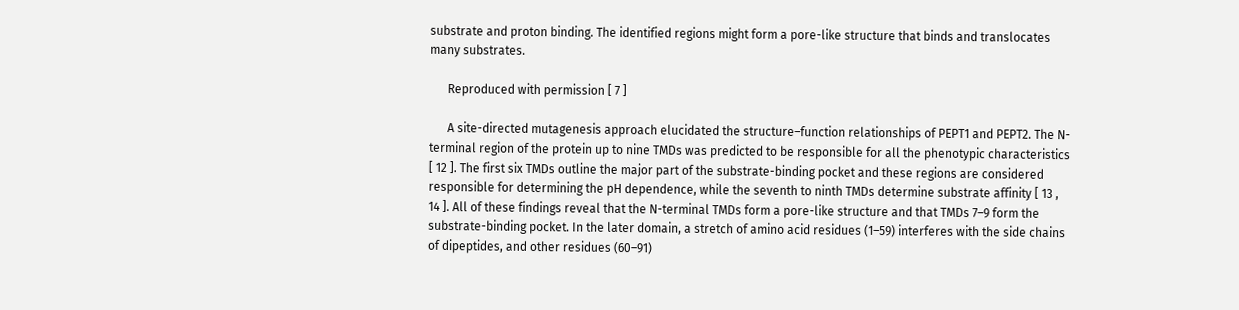substrate and proton binding. The identified regions might form a pore-like structure that binds and translocates many substrates.

      Reproduced with permission [ 7 ]

      A site-directed mutagenesis approach elucidated the structure–function relationships of PEPT1 and PEPT2. The N-terminal region of the protein up to nine TMDs was predicted to be responsible for all the phenotypic characteristics [ 12 ]. The first six TMDs outline the major part of the substrate-binding pocket and these regions are considered responsible for determining the pH dependence, while the seventh to ninth TMDs determine substrate affinity [ 13 , 14 ]. All of these findings reveal that the N-terminal TMDs form a pore-like structure and that TMDs 7–9 form the substrate-binding pocket. In the later domain, a stretch of amino acid residues (1–59) interferes with the side chains of dipeptides, and other residues (60–91)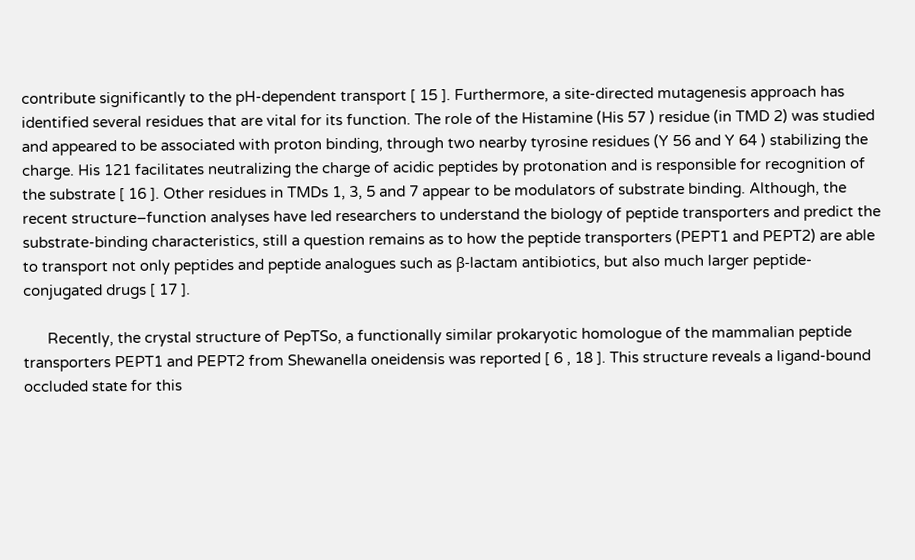contribute significantly to the pH-dependent transport [ 15 ]. Furthermore, a site-directed mutagenesis approach has identified several residues that are vital for its function. The role of the Histamine (His 57 ) residue (in TMD 2) was studied and appeared to be associated with proton binding, through two nearby tyrosine residues (Y 56 and Y 64 ) stabilizing the charge. His 121 facilitates neutralizing the charge of acidic peptides by protonation and is responsible for recognition of the substrate [ 16 ]. Other residues in TMDs 1, 3, 5 and 7 appear to be modulators of substrate binding. Although, the recent structure–function analyses have led researchers to understand the biology of peptide transporters and predict the substrate-binding characteristics, still a question remains as to how the peptide transporters (PEPT1 and PEPT2) are able to transport not only peptides and peptide analogues such as β-lactam antibiotics, but also much larger peptide-conjugated drugs [ 17 ].

      Recently, the crystal structure of PepTSo, a functionally similar prokaryotic homologue of the mammalian peptide transporters PEPT1 and PEPT2 from Shewanella oneidensis was reported [ 6 , 18 ]. This structure reveals a ligand-bound occluded state for this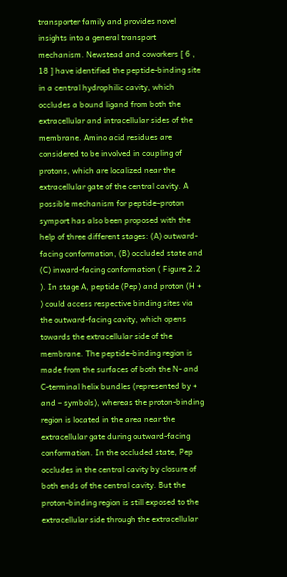transporter family and provides novel insights into a general transport mechanism. Newstead and coworkers [ 6 , 18 ] have identified the peptide-binding site in a central hydrophilic cavity, which occludes a bound ligand from both the extracellular and intracellular sides of the membrane. Amino acid residues are considered to be involved in coupling of protons, which are localized near the extracellular gate of the central cavity. A possible mechanism for peptide–proton symport has also been proposed with the help of three different stages: (A) outward-facing conformation, (B) occluded state and (C) inward-facing conformation ( Figure 2.2 ). In stage A, peptide (Pep) and proton (H + ) could access respective binding sites via the outward-facing cavity, which opens towards the extracellular side of the membrane. The peptide-binding region is made from the surfaces of both the N- and C-terminal helix bundles (represented by + and – symbols), whereas the proton-binding region is located in the area near the extracellular gate during outward-facing conformation. In the occluded state, Pep occludes in the central cavity by closure of both ends of the central cavity. But the proton-binding region is still exposed to the extracellular side through the extracellular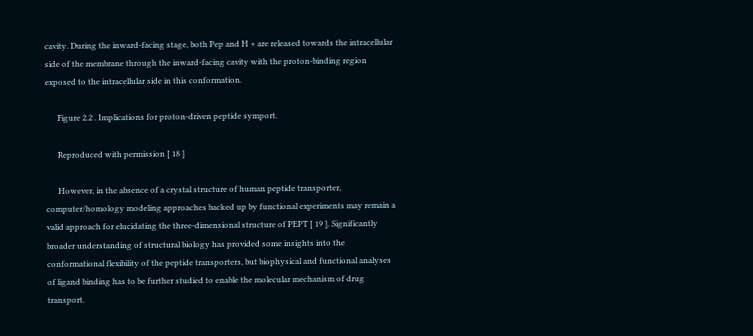cavity. During the inward-facing stage, both Pep and H + are released towards the intracellular side of the membrane through the inward-facing cavity with the proton-binding region exposed to the intracellular side in this conformation.

      Figure 2.2 . Implications for proton-driven peptide symport.

      Reproduced with permission [ 18 ]

      However, in the absence of a crystal structure of human peptide transporter, computer/homology modeling approaches backed up by functional experiments may remain a valid approach for elucidating the three-dimensional structure of PEPT [ 19 ]. Significantly broader understanding of structural biology has provided some insights into the conformational flexibility of the peptide transporters, but biophysical and functional analyses of ligand binding has to be further studied to enable the molecular mechanism of drug transport.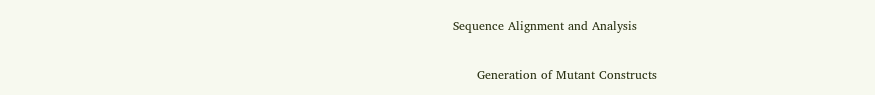Sequence Alignment and Analysis

      Generation of Mutant Constructs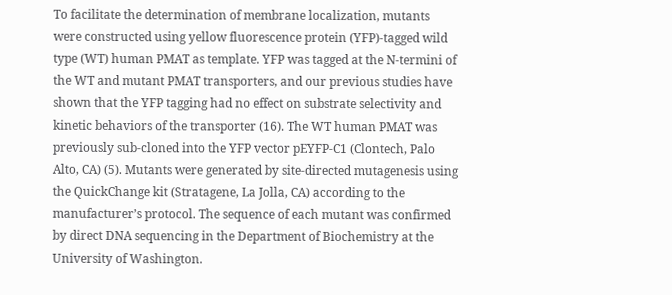To facilitate the determination of membrane localization, mutants were constructed using yellow fluorescence protein (YFP)-tagged wild type (WT) human PMAT as template. YFP was tagged at the N-termini of the WT and mutant PMAT transporters, and our previous studies have shown that the YFP tagging had no effect on substrate selectivity and kinetic behaviors of the transporter (16). The WT human PMAT was previously sub-cloned into the YFP vector pEYFP-C1 (Clontech, Palo Alto, CA) (5). Mutants were generated by site-directed mutagenesis using the QuickChange kit (Stratagene, La Jolla, CA) according to the manufacturer’s protocol. The sequence of each mutant was confirmed by direct DNA sequencing in the Department of Biochemistry at the University of Washington.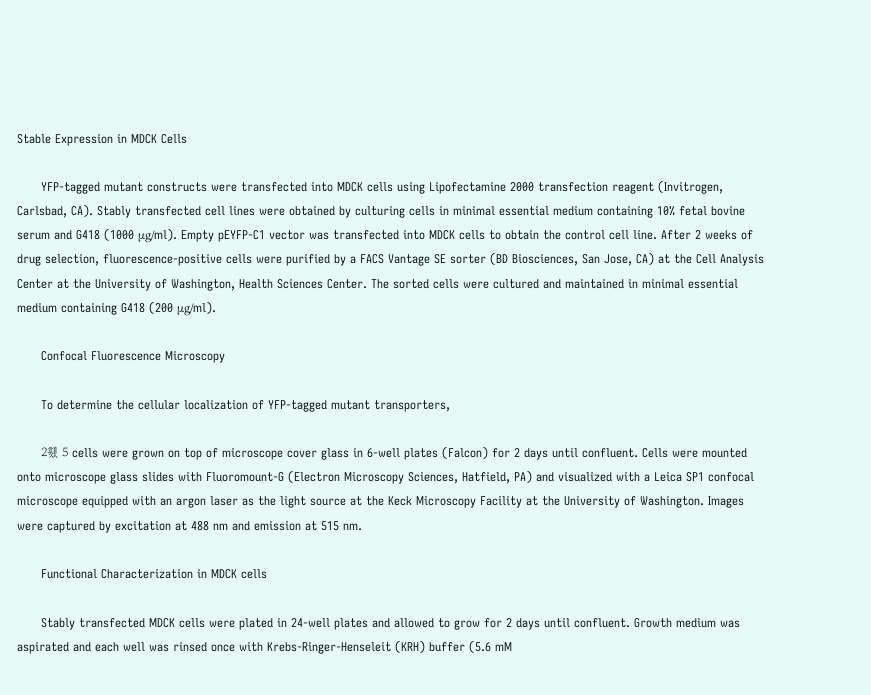Stable Expression in MDCK Cells

      YFP-tagged mutant constructs were transfected into MDCK cells using Lipofectamine 2000 transfection reagent (Invitrogen, Carlsbad, CA). Stably transfected cell lines were obtained by culturing cells in minimal essential medium containing 10% fetal bovine serum and G418 (1000 μg/ml). Empty pEYFP-C1 vector was transfected into MDCK cells to obtain the control cell line. After 2 weeks of drug selection, fluorescence-positive cells were purified by a FACS Vantage SE sorter (BD Biosciences, San Jose, CA) at the Cell Analysis Center at the University of Washington, Health Sciences Center. The sorted cells were cultured and maintained in minimal essential medium containing G418 (200 μg/ml).

      Confocal Fluorescence Microscopy

      To determine the cellular localization of YFP-tagged mutant transporters,

      2휐 5 cells were grown on top of microscope cover glass in 6-well plates (Falcon) for 2 days until confluent. Cells were mounted onto microscope glass slides with Fluoromount-G (Electron Microscopy Sciences, Hatfield, PA) and visualized with a Leica SP1 confocal microscope equipped with an argon laser as the light source at the Keck Microscopy Facility at the University of Washington. Images were captured by excitation at 488 nm and emission at 515 nm.

      Functional Characterization in MDCK cells

      Stably transfected MDCK cells were plated in 24-well plates and allowed to grow for 2 days until confluent. Growth medium was aspirated and each well was rinsed once with Krebs-Ringer-Henseleit (KRH) buffer (5.6 mM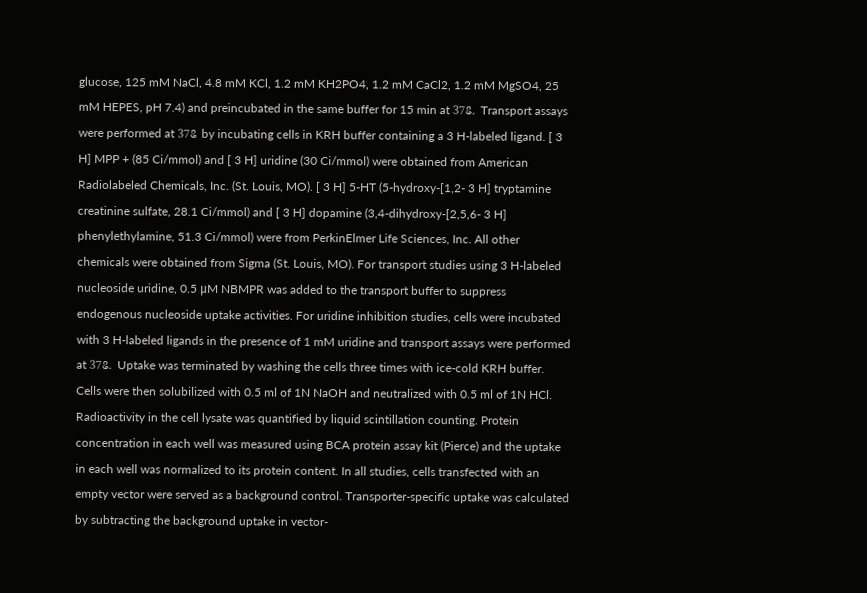glucose, 125 mM NaCl, 4.8 mM KCl, 1.2 mM KH2PO4, 1.2 mM CaCl2, 1.2 mM MgSO4, 25 mM HEPES, pH 7.4) and preincubated in the same buffer for 15 min at 37ଌ. Transport assays were performed at 37ଌ by incubating cells in KRH buffer containing a 3 H-labeled ligand. [ 3 H] MPP + (85 Ci/mmol) and [ 3 H] uridine (30 Ci/mmol) were obtained from American Radiolabeled Chemicals, Inc. (St. Louis, MO). [ 3 H] 5-HT (5-hydroxy-[1,2- 3 H] tryptamine creatinine sulfate, 28.1 Ci/mmol) and [ 3 H] dopamine (3,4-dihydroxy-[2,5,6- 3 H] phenylethylamine, 51.3 Ci/mmol) were from PerkinElmer Life Sciences, Inc. All other chemicals were obtained from Sigma (St. Louis, MO). For transport studies using 3 H-labeled nucleoside uridine, 0.5 μM NBMPR was added to the transport buffer to suppress endogenous nucleoside uptake activities. For uridine inhibition studies, cells were incubated with 3 H-labeled ligands in the presence of 1 mM uridine and transport assays were performed at 37ଌ. Uptake was terminated by washing the cells three times with ice-cold KRH buffer. Cells were then solubilized with 0.5 ml of 1N NaOH and neutralized with 0.5 ml of 1N HCl. Radioactivity in the cell lysate was quantified by liquid scintillation counting. Protein concentration in each well was measured using BCA protein assay kit (Pierce) and the uptake in each well was normalized to its protein content. In all studies, cells transfected with an empty vector were served as a background control. Transporter-specific uptake was calculated by subtracting the background uptake in vector-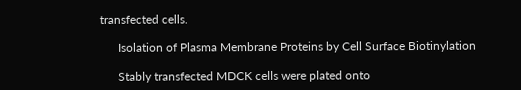transfected cells.

      Isolation of Plasma Membrane Proteins by Cell Surface Biotinylation

      Stably transfected MDCK cells were plated onto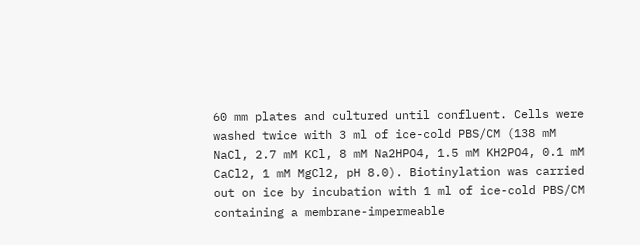60 mm plates and cultured until confluent. Cells were washed twice with 3 ml of ice-cold PBS/CM (138 mM NaCl, 2.7 mM KCl, 8 mM Na2HPO4, 1.5 mM KH2PO4, 0.1 mM CaCl2, 1 mM MgCl2, pH 8.0). Biotinylation was carried out on ice by incubation with 1 ml of ice-cold PBS/CM containing a membrane-impermeable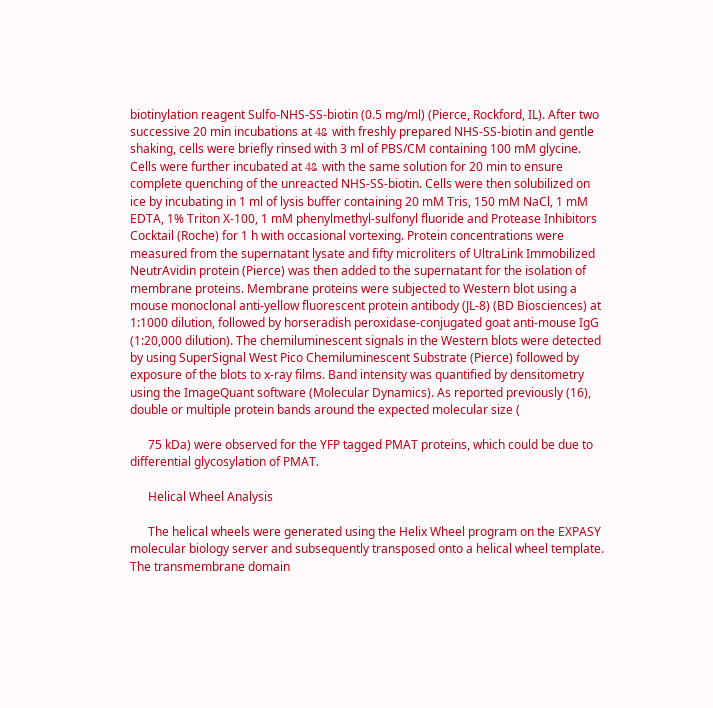biotinylation reagent Sulfo-NHS-SS-biotin (0.5 mg/ml) (Pierce, Rockford, IL). After two successive 20 min incubations at 4ଌ with freshly prepared NHS-SS-biotin and gentle shaking, cells were briefly rinsed with 3 ml of PBS/CM containing 100 mM glycine. Cells were further incubated at 4ଌ with the same solution for 20 min to ensure complete quenching of the unreacted NHS-SS-biotin. Cells were then solubilized on ice by incubating in 1 ml of lysis buffer containing 20 mM Tris, 150 mM NaCl, 1 mM EDTA, 1% Triton X-100, 1 mM phenylmethyl-sulfonyl fluoride and Protease Inhibitors Cocktail (Roche) for 1 h with occasional vortexing. Protein concentrations were measured from the supernatant lysate and fifty microliters of UltraLink Immobilized NeutrAvidin protein (Pierce) was then added to the supernatant for the isolation of membrane proteins. Membrane proteins were subjected to Western blot using a mouse monoclonal anti-yellow fluorescent protein antibody (JL-8) (BD Biosciences) at 1:1000 dilution, followed by horseradish peroxidase-conjugated goat anti-mouse IgG (1:20,000 dilution). The chemiluminescent signals in the Western blots were detected by using SuperSignal West Pico Chemiluminescent Substrate (Pierce) followed by exposure of the blots to x-ray films. Band intensity was quantified by densitometry using the ImageQuant software (Molecular Dynamics). As reported previously (16), double or multiple protein bands around the expected molecular size (

      75 kDa) were observed for the YFP tagged PMAT proteins, which could be due to differential glycosylation of PMAT.

      Helical Wheel Analysis

      The helical wheels were generated using the Helix Wheel program on the EXPASY molecular biology server and subsequently transposed onto a helical wheel template. The transmembrane domain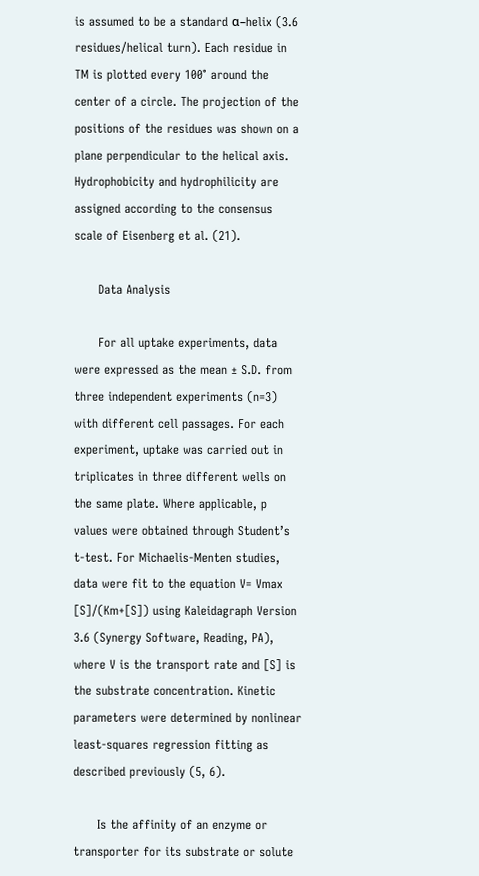is assumed to be a standard α–helix (3.6 residues/helical turn). Each residue in TM is plotted every 100° around the center of a circle. The projection of the positions of the residues was shown on a plane perpendicular to the helical axis. Hydrophobicity and hydrophilicity are assigned according to the consensus scale of Eisenberg et al. (21).

      Data Analysis

      For all uptake experiments, data were expressed as the mean ± S.D. from three independent experiments (n=3) with different cell passages. For each experiment, uptake was carried out in triplicates in three different wells on the same plate. Where applicable, p values were obtained through Student’s t-test. For Michaelis-Menten studies, data were fit to the equation V= Vmax [S]/(Km+[S]) using Kaleidagraph Version 3.6 (Synergy Software, Reading, PA), where V is the transport rate and [S] is the substrate concentration. Kinetic parameters were determined by nonlinear least-squares regression fitting as described previously (5, 6).

      Is the affinity of an enzyme or transporter for its substrate or solute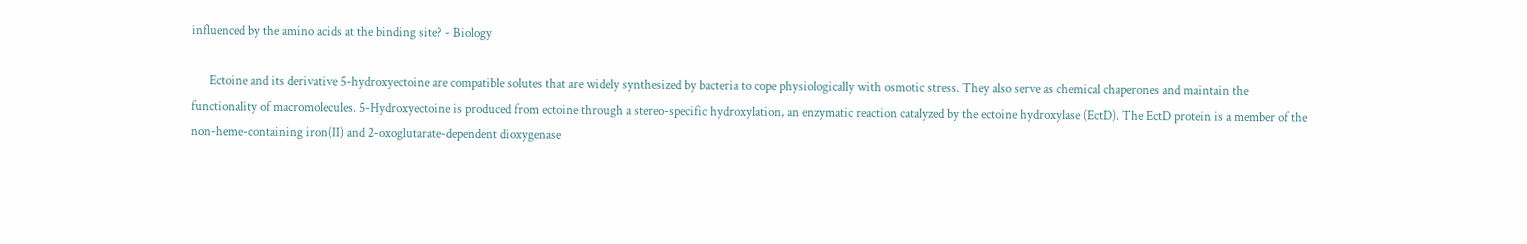influenced by the amino acids at the binding site? - Biology

      Ectoine and its derivative 5-hydroxyectoine are compatible solutes that are widely synthesized by bacteria to cope physiologically with osmotic stress. They also serve as chemical chaperones and maintain the functionality of macromolecules. 5-Hydroxyectoine is produced from ectoine through a stereo-specific hydroxylation, an enzymatic reaction catalyzed by the ectoine hydroxylase (EctD). The EctD protein is a member of the non-heme-containing iron(II) and 2-oxoglutarate-dependent dioxygenase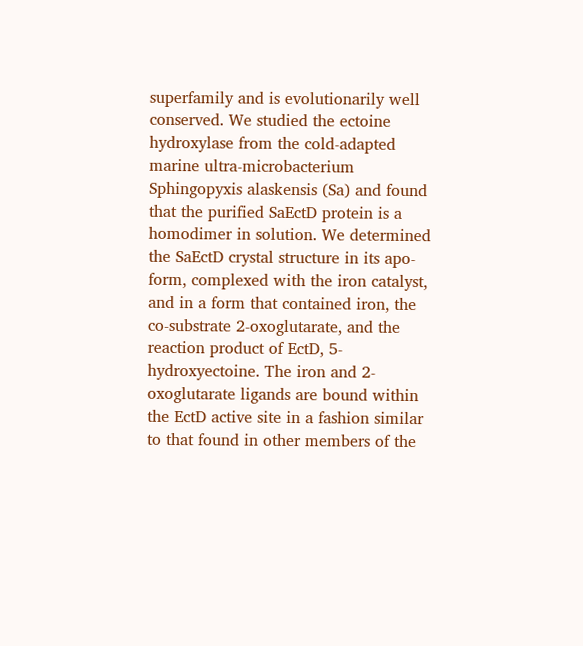superfamily and is evolutionarily well conserved. We studied the ectoine hydroxylase from the cold-adapted marine ultra-microbacterium Sphingopyxis alaskensis (Sa) and found that the purified SaEctD protein is a homodimer in solution. We determined the SaEctD crystal structure in its apo-form, complexed with the iron catalyst, and in a form that contained iron, the co-substrate 2-oxoglutarate, and the reaction product of EctD, 5-hydroxyectoine. The iron and 2-oxoglutarate ligands are bound within the EctD active site in a fashion similar to that found in other members of the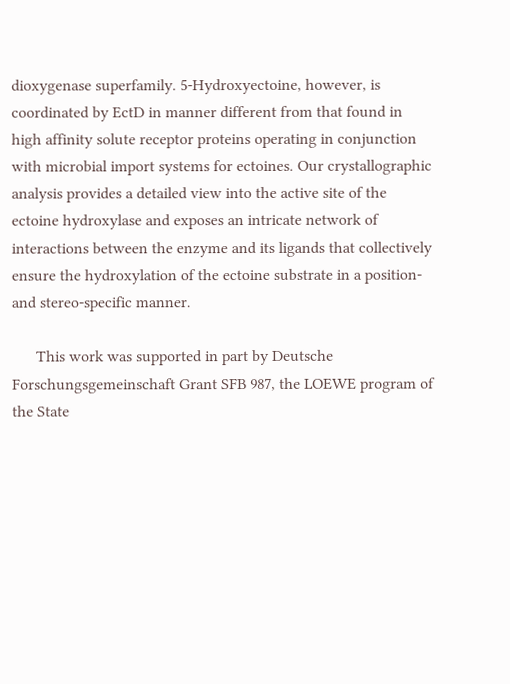dioxygenase superfamily. 5-Hydroxyectoine, however, is coordinated by EctD in manner different from that found in high affinity solute receptor proteins operating in conjunction with microbial import systems for ectoines. Our crystallographic analysis provides a detailed view into the active site of the ectoine hydroxylase and exposes an intricate network of interactions between the enzyme and its ligands that collectively ensure the hydroxylation of the ectoine substrate in a position- and stereo-specific manner.

      This work was supported in part by Deutsche Forschungsgemeinschaft Grant SFB 987, the LOEWE program of the State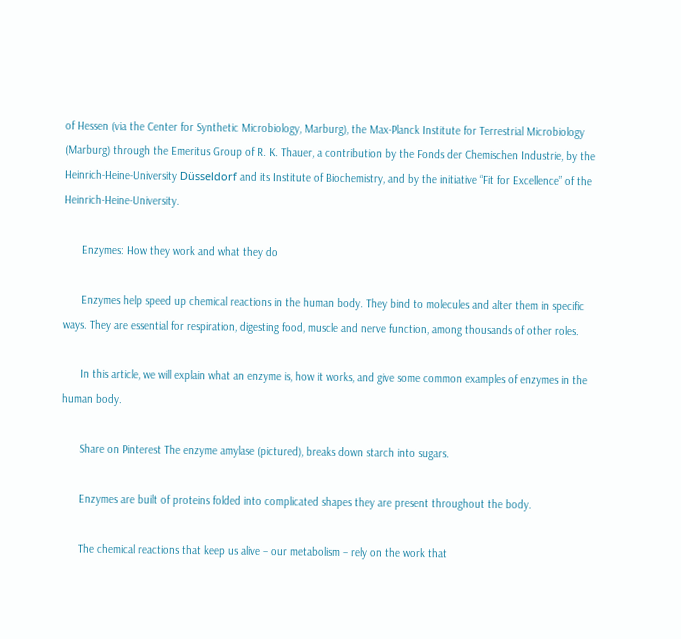of Hessen (via the Center for Synthetic Microbiology, Marburg), the Max-Planck Institute for Terrestrial Microbiology (Marburg) through the Emeritus Group of R. K. Thauer, a contribution by the Fonds der Chemischen Industrie, by the Heinrich-Heine-University Düsseldorf and its Institute of Biochemistry, and by the initiative “Fit for Excellence” of the Heinrich-Heine-University.

      Enzymes: How they work and what they do

      Enzymes help speed up chemical reactions in the human body. They bind to molecules and alter them in specific ways. They are essential for respiration, digesting food, muscle and nerve function, among thousands of other roles.

      In this article, we will explain what an enzyme is, how it works, and give some common examples of enzymes in the human body.

      Share on Pinterest The enzyme amylase (pictured), breaks down starch into sugars.

      Enzymes are built of proteins folded into complicated shapes they are present throughout the body.

      The chemical reactions that keep us alive – our metabolism – rely on the work that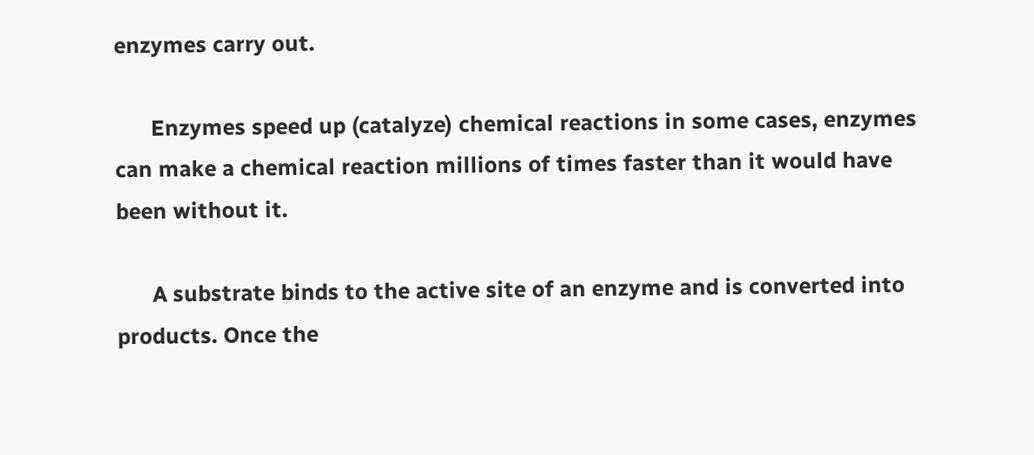enzymes carry out.

      Enzymes speed up (catalyze) chemical reactions in some cases, enzymes can make a chemical reaction millions of times faster than it would have been without it.

      A substrate binds to the active site of an enzyme and is converted into products. Once the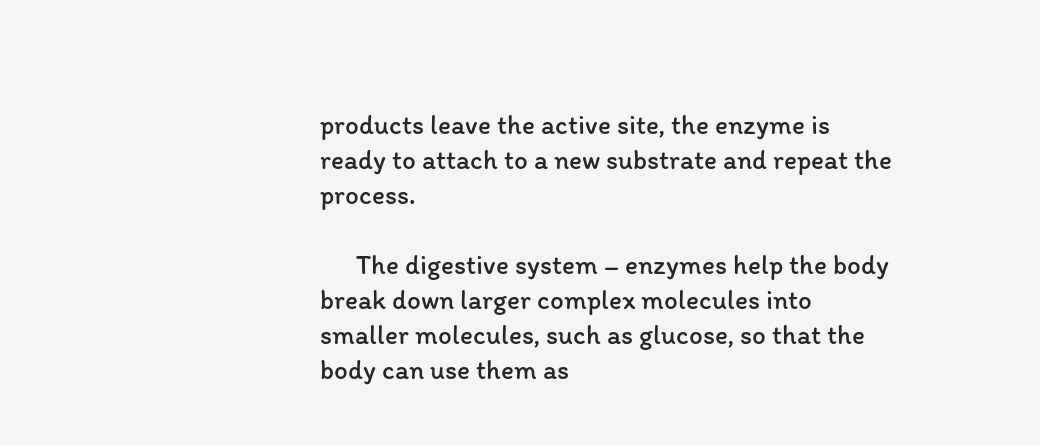products leave the active site, the enzyme is ready to attach to a new substrate and repeat the process.

      The digestive system – enzymes help the body break down larger complex molecules into smaller molecules, such as glucose, so that the body can use them as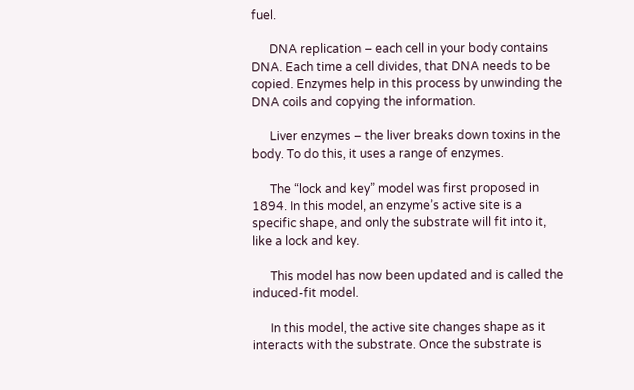fuel.

      DNA replication – each cell in your body contains DNA. Each time a cell divides, that DNA needs to be copied. Enzymes help in this process by unwinding the DNA coils and copying the information.

      Liver enzymes – the liver breaks down toxins in the body. To do this, it uses a range of enzymes.

      The “lock and key” model was first proposed in 1894. In this model, an enzyme’s active site is a specific shape, and only the substrate will fit into it, like a lock and key.

      This model has now been updated and is called the induced-fit model.

      In this model, the active site changes shape as it interacts with the substrate. Once the substrate is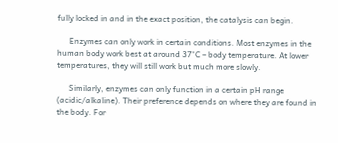fully locked in and in the exact position, the catalysis can begin.

      Enzymes can only work in certain conditions. Most enzymes in the human body work best at around 37°C – body temperature. At lower temperatures, they will still work but much more slowly.

      Similarly, enzymes can only function in a certain pH range (acidic/alkaline). Their preference depends on where they are found in the body. For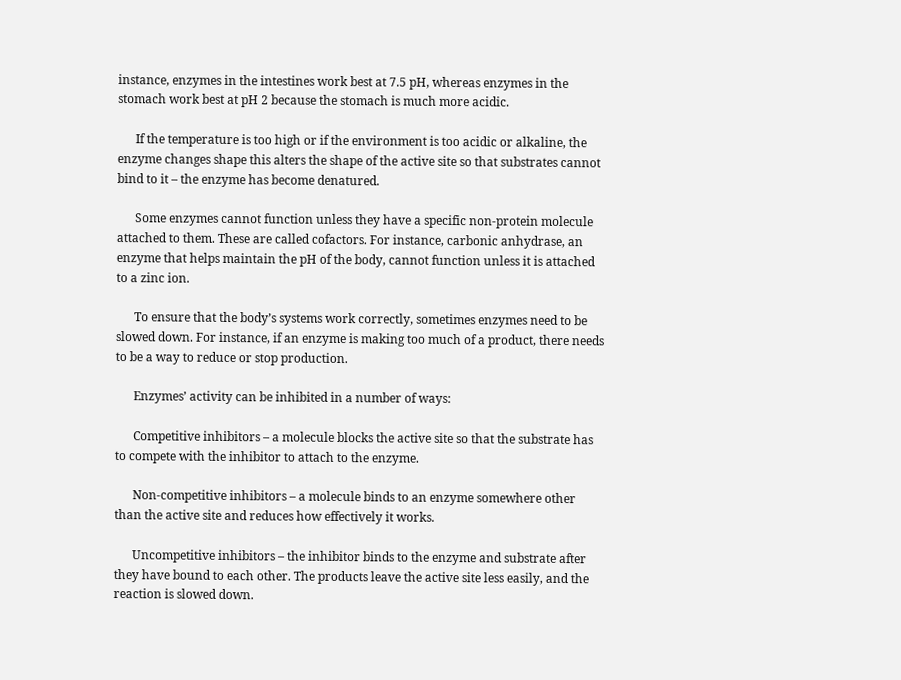instance, enzymes in the intestines work best at 7.5 pH, whereas enzymes in the stomach work best at pH 2 because the stomach is much more acidic.

      If the temperature is too high or if the environment is too acidic or alkaline, the enzyme changes shape this alters the shape of the active site so that substrates cannot bind to it – the enzyme has become denatured.

      Some enzymes cannot function unless they have a specific non-protein molecule attached to them. These are called cofactors. For instance, carbonic anhydrase, an enzyme that helps maintain the pH of the body, cannot function unless it is attached to a zinc ion.

      To ensure that the body’s systems work correctly, sometimes enzymes need to be slowed down. For instance, if an enzyme is making too much of a product, there needs to be a way to reduce or stop production.

      Enzymes’ activity can be inhibited in a number of ways:

      Competitive inhibitors – a molecule blocks the active site so that the substrate has to compete with the inhibitor to attach to the enzyme.

      Non-competitive inhibitors – a molecule binds to an enzyme somewhere other than the active site and reduces how effectively it works.

      Uncompetitive inhibitors – the inhibitor binds to the enzyme and substrate after they have bound to each other. The products leave the active site less easily, and the reaction is slowed down.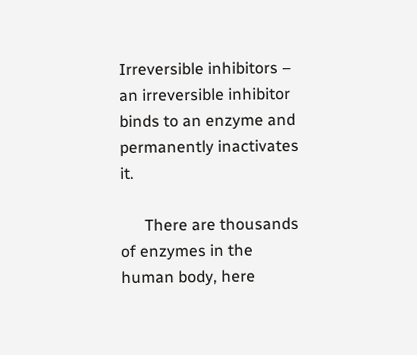Irreversible inhibitors – an irreversible inhibitor binds to an enzyme and permanently inactivates it.

      There are thousands of enzymes in the human body, here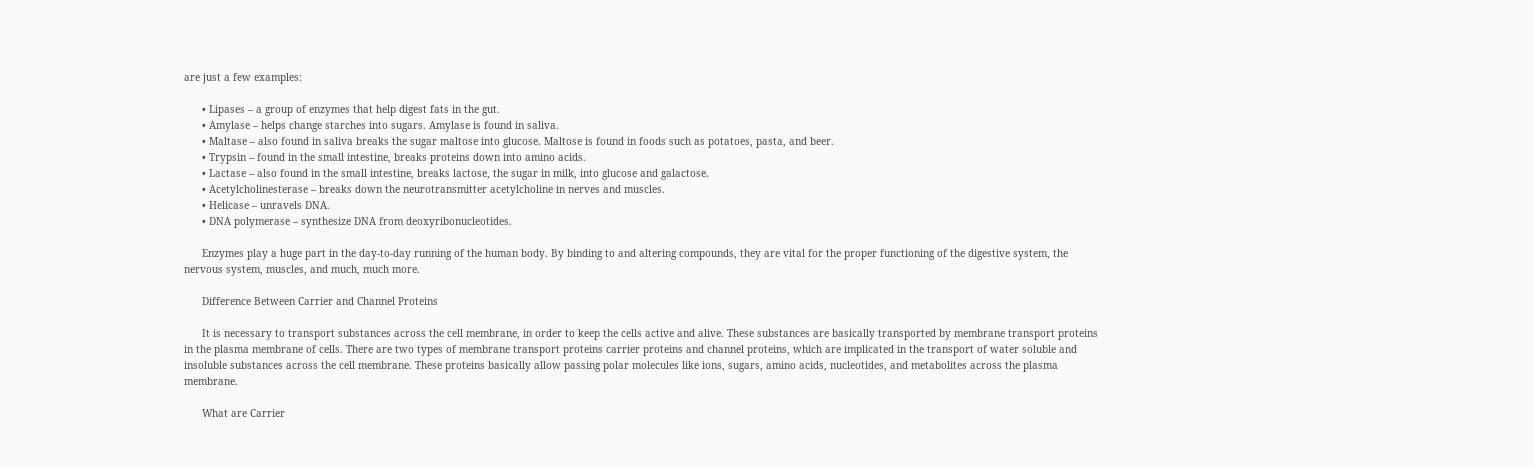are just a few examples:

      • Lipases – a group of enzymes that help digest fats in the gut.
      • Amylase – helps change starches into sugars. Amylase is found in saliva.
      • Maltase – also found in saliva breaks the sugar maltose into glucose. Maltose is found in foods such as potatoes, pasta, and beer.
      • Trypsin – found in the small intestine, breaks proteins down into amino acids.
      • Lactase – also found in the small intestine, breaks lactose, the sugar in milk, into glucose and galactose.
      • Acetylcholinesterase – breaks down the neurotransmitter acetylcholine in nerves and muscles.
      • Helicase – unravels DNA.
      • DNA polymerase – synthesize DNA from deoxyribonucleotides.

      Enzymes play a huge part in the day-to-day running of the human body. By binding to and altering compounds, they are vital for the proper functioning of the digestive system, the nervous system, muscles, and much, much more.

      Difference Between Carrier and Channel Proteins

      It is necessary to transport substances across the cell membrane, in order to keep the cells active and alive. These substances are basically transported by membrane transport proteins in the plasma membrane of cells. There are two types of membrane transport proteins carrier proteins and channel proteins, which are implicated in the transport of water soluble and insoluble substances across the cell membrane. These proteins basically allow passing polar molecules like ions, sugars, amino acids, nucleotides, and metabolites across the plasma membrane.

      What are Carrier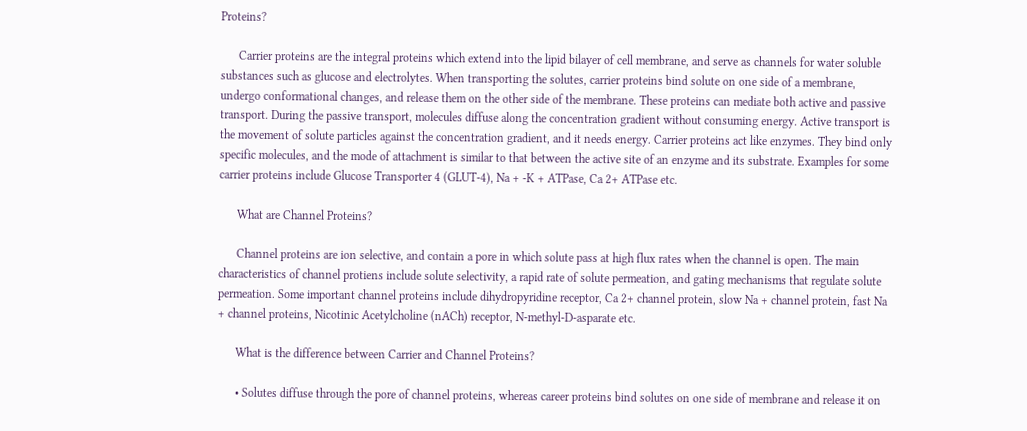Proteins?

      Carrier proteins are the integral proteins which extend into the lipid bilayer of cell membrane, and serve as channels for water soluble substances such as glucose and electrolytes. When transporting the solutes, carrier proteins bind solute on one side of a membrane, undergo conformational changes, and release them on the other side of the membrane. These proteins can mediate both active and passive transport. During the passive transport, molecules diffuse along the concentration gradient without consuming energy. Active transport is the movement of solute particles against the concentration gradient, and it needs energy. Carrier proteins act like enzymes. They bind only specific molecules, and the mode of attachment is similar to that between the active site of an enzyme and its substrate. Examples for some carrier proteins include Glucose Transporter 4 (GLUT-4), Na + -K + ATPase, Ca 2+ ATPase etc.

      What are Channel Proteins?

      Channel proteins are ion selective, and contain a pore in which solute pass at high flux rates when the channel is open. The main characteristics of channel protiens include solute selectivity, a rapid rate of solute permeation, and gating mechanisms that regulate solute permeation. Some important channel proteins include dihydropyridine receptor, Ca 2+ channel protein, slow Na + channel protein, fast Na + channel proteins, Nicotinic Acetylcholine (nACh) receptor, N-methyl-D-asparate etc.

      What is the difference between Carrier and Channel Proteins?

      • Solutes diffuse through the pore of channel proteins, whereas career proteins bind solutes on one side of membrane and release it on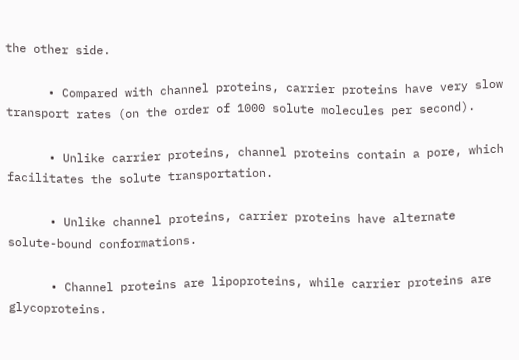the other side.

      • Compared with channel proteins, carrier proteins have very slow transport rates (on the order of 1000 solute molecules per second).

      • Unlike carrier proteins, channel proteins contain a pore, which facilitates the solute transportation.

      • Unlike channel proteins, carrier proteins have alternate solute-bound conformations.

      • Channel proteins are lipoproteins, while carrier proteins are glycoproteins.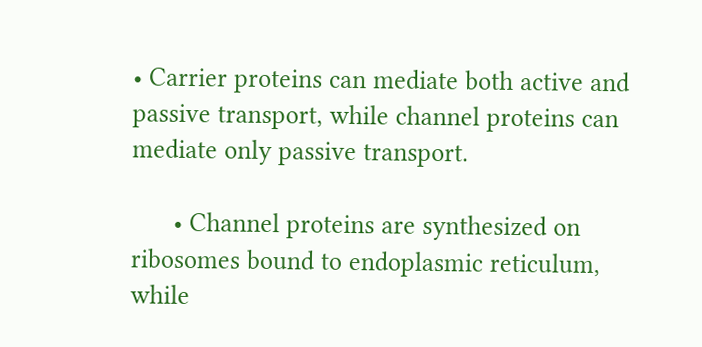• Carrier proteins can mediate both active and passive transport, while channel proteins can mediate only passive transport.

      • Channel proteins are synthesized on ribosomes bound to endoplasmic reticulum, while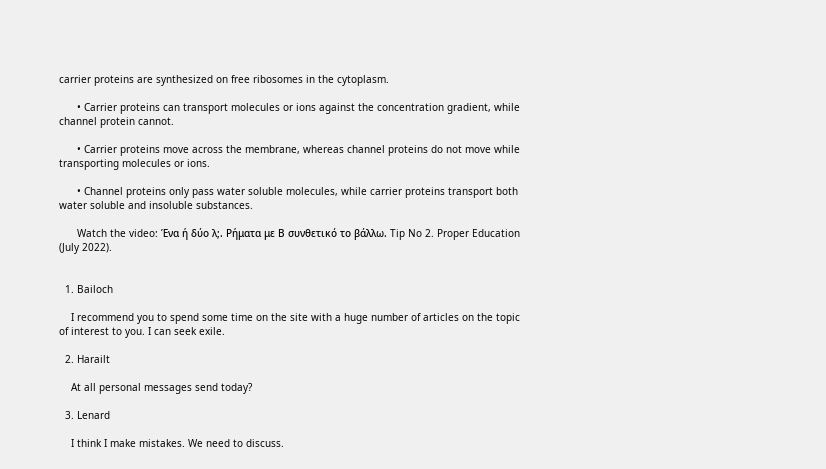carrier proteins are synthesized on free ribosomes in the cytoplasm.

      • Carrier proteins can transport molecules or ions against the concentration gradient, while channel protein cannot.

      • Carrier proteins move across the membrane, whereas channel proteins do not move while transporting molecules or ions.

      • Channel proteins only pass water soluble molecules, while carrier proteins transport both water soluble and insoluble substances.

      Watch the video: Ένα ή δύο λ;. Ρήματα με Β συνθετικό το βάλλω. Tip No 2. Proper Education (July 2022).


  1. Bailoch

    I recommend you to spend some time on the site with a huge number of articles on the topic of interest to you. I can seek exile.

  2. Harailt

    At all personal messages send today?

  3. Lenard

    I think I make mistakes. We need to discuss.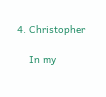4. Christopher

    In my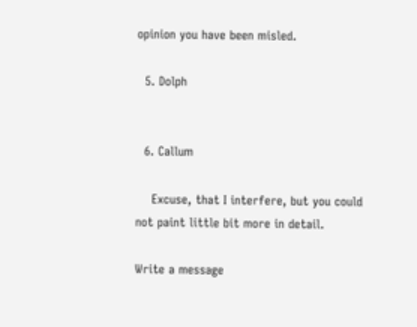opinion you have been misled.

  5. Dolph


  6. Callum

    Excuse, that I interfere, but you could not paint little bit more in detail.

Write a message